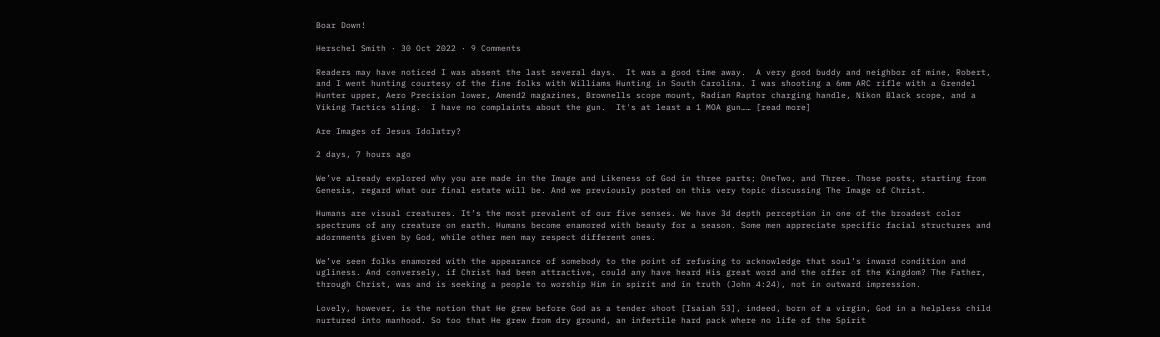Boar Down!

Herschel Smith · 30 Oct 2022 · 9 Comments

Readers may have noticed I was absent the last several days.  It was a good time away.  A very good buddy and neighbor of mine, Robert, and I went hunting courtesy of the fine folks with Williams Hunting in South Carolina. I was shooting a 6mm ARC rifle with a Grendel Hunter upper, Aero Precision lower, Amend2 magazines, Brownells scope mount, Radian Raptor charging handle, Nikon Black scope, and a Viking Tactics sling.  I have no complaints about the gun.  It's at least a 1 MOA gun…… [read more]

Are Images of Jesus Idolatry?

2 days, 7 hours ago

We’ve already explored why you are made in the Image and Likeness of God in three parts; OneTwo, and Three. Those posts, starting from Genesis, regard what our final estate will be. And we previously posted on this very topic discussing The Image of Christ.

Humans are visual creatures. It’s the most prevalent of our five senses. We have 3d depth perception in one of the broadest color spectrums of any creature on earth. Humans become enamored with beauty for a season. Some men appreciate specific facial structures and adornments given by God, while other men may respect different ones.

We’ve seen folks enamored with the appearance of somebody to the point of refusing to acknowledge that soul’s inward condition and ugliness. And conversely, if Christ had been attractive, could any have heard His great word and the offer of the Kingdom? The Father, through Christ, was and is seeking a people to worship Him in spirit and in truth (John 4:24), not in outward impression.

Lovely, however, is the notion that He grew before God as a tender shoot [Isaiah 53], indeed, born of a virgin, God in a helpless child nurtured into manhood. So too that He grew from dry ground, an infertile hard pack where no life of the Spirit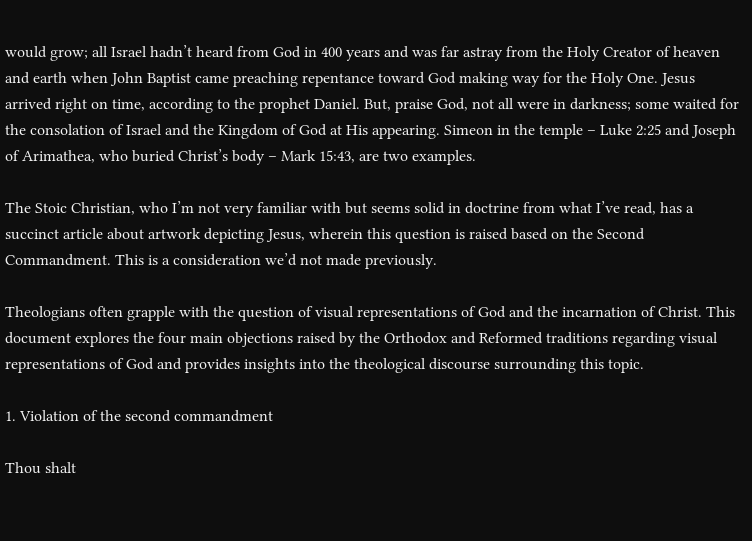would grow; all Israel hadn’t heard from God in 400 years and was far astray from the Holy Creator of heaven and earth when John Baptist came preaching repentance toward God making way for the Holy One. Jesus arrived right on time, according to the prophet Daniel. But, praise God, not all were in darkness; some waited for the consolation of Israel and the Kingdom of God at His appearing. Simeon in the temple – Luke 2:25 and Joseph of Arimathea, who buried Christ’s body – Mark 15:43, are two examples.

The Stoic Christian, who I’m not very familiar with but seems solid in doctrine from what I’ve read, has a succinct article about artwork depicting Jesus, wherein this question is raised based on the Second Commandment. This is a consideration we’d not made previously.

Theologians often grapple with the question of visual representations of God and the incarnation of Christ. This document explores the four main objections raised by the Orthodox and Reformed traditions regarding visual representations of God and provides insights into the theological discourse surrounding this topic.

1. Violation of the second commandment

Thou shalt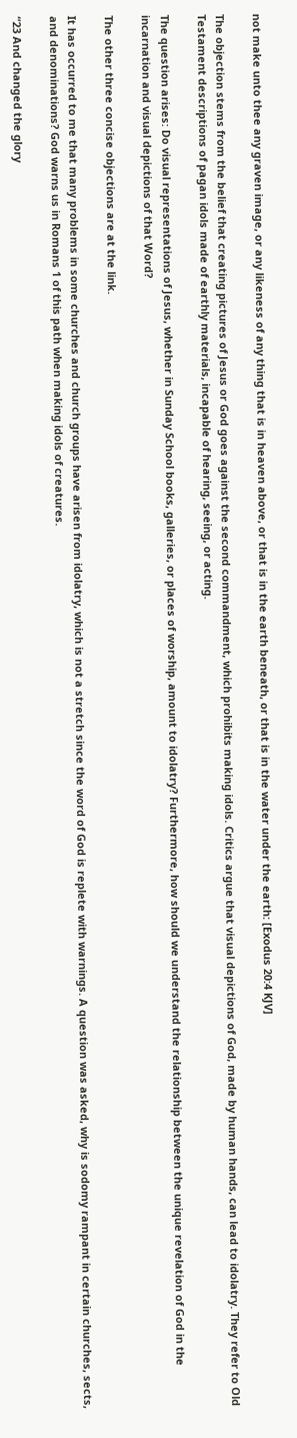not make unto thee any graven image, or any likeness of any thing that is in heaven above, or that is in the earth beneath, or that is in the water under the earth: [Exodus 20:4 KJV]

The objection stems from the belief that creating pictures of Jesus or God goes against the second commandment, which prohibits making idols. Critics argue that visual depictions of God, made by human hands, can lead to idolatry. They refer to Old Testament descriptions of pagan idols made of earthly materials, incapable of hearing, seeing, or acting.

The question arises: Do visual representations of Jesus, whether in Sunday School books, galleries, or places of worship, amount to idolatry? Furthermore, how should we understand the relationship between the unique revelation of God in the incarnation and visual depictions of that Word?

The other three concise objections are at the link.

It has occurred to me that many problems in some churches and church groups have arisen from idolatry, which is not a stretch since the word of God is replete with warnings. A question was asked, why is sodomy rampant in certain churches, sects, and denominations? God warns us in Romans 1 of this path when making idols of creatures.

“23 And changed the glory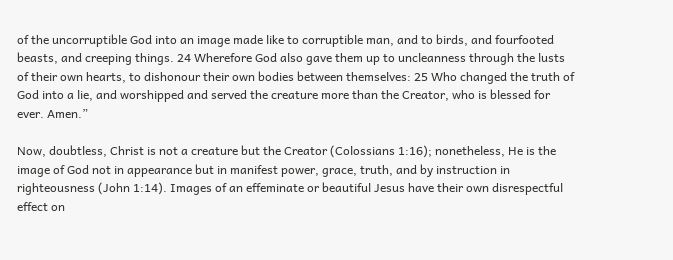of the uncorruptible God into an image made like to corruptible man, and to birds, and fourfooted beasts, and creeping things. 24 Wherefore God also gave them up to uncleanness through the lusts of their own hearts, to dishonour their own bodies between themselves: 25 Who changed the truth of God into a lie, and worshipped and served the creature more than the Creator, who is blessed for ever. Amen.”

Now, doubtless, Christ is not a creature but the Creator (Colossians 1:16); nonetheless, He is the image of God not in appearance but in manifest power, grace, truth, and by instruction in righteousness (John 1:14). Images of an effeminate or beautiful Jesus have their own disrespectful effect on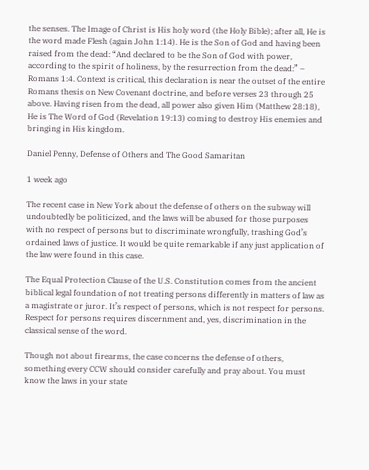the senses. The Image of Christ is His holy word (the Holy Bible); after all, He is the word made Flesh (again John 1:14). He is the Son of God and having been raised from the dead: “And declared to be the Son of God with power, according to the spirit of holiness, by the resurrection from the dead:” – Romans 1:4. Context is critical, this declaration is near the outset of the entire Romans thesis on New Covenant doctrine, and before verses 23 through 25 above. Having risen from the dead, all power also given Him (Matthew 28:18), He is The Word of God (Revelation 19:13) coming to destroy His enemies and bringing in His kingdom.

Daniel Penny, Defense of Others and The Good Samaritan

1 week ago

The recent case in New York about the defense of others on the subway will undoubtedly be politicized, and the laws will be abused for those purposes with no respect of persons but to discriminate wrongfully, trashing God’s ordained laws of justice. It would be quite remarkable if any just application of the law were found in this case.

The Equal Protection Clause of the U.S. Constitution comes from the ancient biblical legal foundation of not treating persons differently in matters of law as a magistrate or juror. It’s respect of persons, which is not respect for persons. Respect for persons requires discernment and, yes, discrimination in the classical sense of the word.

Though not about firearms, the case concerns the defense of others, something every CCW should consider carefully and pray about. You must know the laws in your state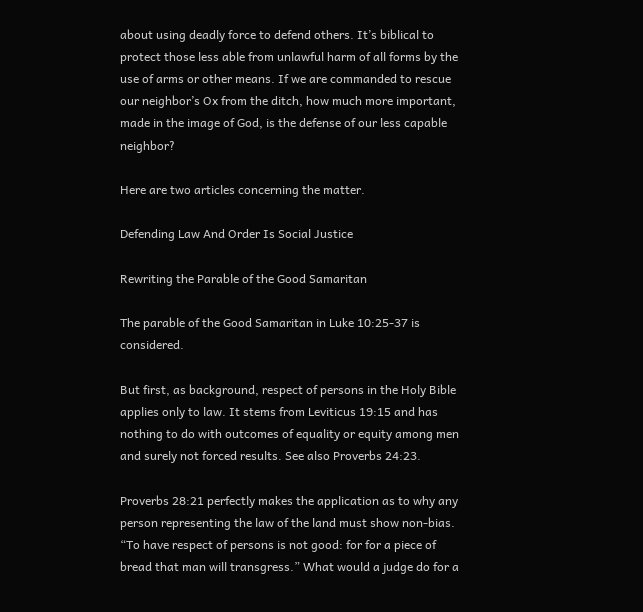about using deadly force to defend others. It’s biblical to protect those less able from unlawful harm of all forms by the use of arms or other means. If we are commanded to rescue our neighbor’s Ox from the ditch, how much more important, made in the image of God, is the defense of our less capable neighbor?

Here are two articles concerning the matter.

Defending Law And Order Is Social Justice

Rewriting the Parable of the Good Samaritan

The parable of the Good Samaritan in Luke 10:25-37 is considered.

But first, as background, respect of persons in the Holy Bible applies only to law. It stems from Leviticus 19:15 and has nothing to do with outcomes of equality or equity among men and surely not forced results. See also Proverbs 24:23.

Proverbs 28:21 perfectly makes the application as to why any person representing the law of the land must show non-bias. “To have respect of persons is not good: for for a piece of bread that man will transgress.” What would a judge do for a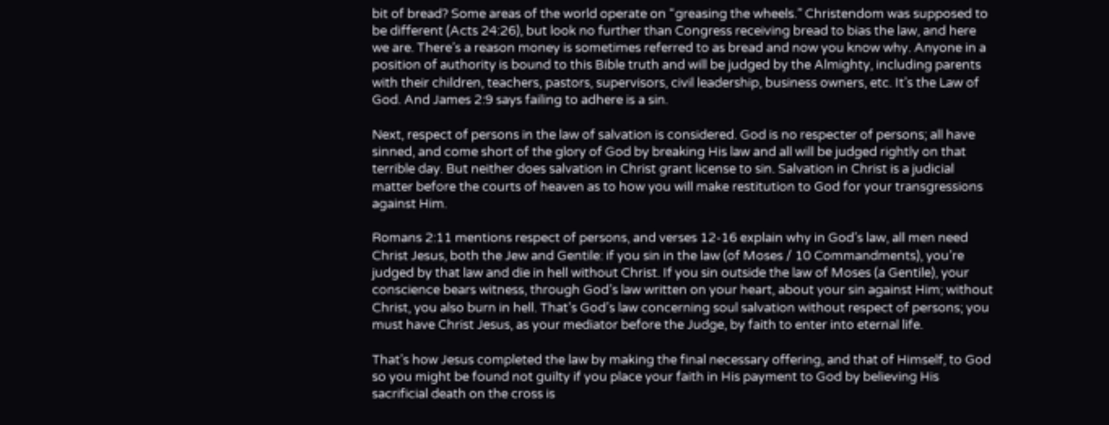bit of bread? Some areas of the world operate on “greasing the wheels.” Christendom was supposed to be different (Acts 24:26), but look no further than Congress receiving bread to bias the law, and here we are. There’s a reason money is sometimes referred to as bread and now you know why. Anyone in a position of authority is bound to this Bible truth and will be judged by the Almighty, including parents with their children, teachers, pastors, supervisors, civil leadership, business owners, etc. It’s the Law of God. And James 2:9 says failing to adhere is a sin.

Next, respect of persons in the law of salvation is considered. God is no respecter of persons; all have sinned, and come short of the glory of God by breaking His law and all will be judged rightly on that terrible day. But neither does salvation in Christ grant license to sin. Salvation in Christ is a judicial matter before the courts of heaven as to how you will make restitution to God for your transgressions against Him.

Romans 2:11 mentions respect of persons, and verses 12-16 explain why in God’s law, all men need Christ Jesus, both the Jew and Gentile: if you sin in the law (of Moses / 10 Commandments), you’re judged by that law and die in hell without Christ. If you sin outside the law of Moses (a Gentile), your conscience bears witness, through God’s law written on your heart, about your sin against Him; without Christ, you also burn in hell. That’s God’s law concerning soul salvation without respect of persons; you must have Christ Jesus, as your mediator before the Judge, by faith to enter into eternal life.

That’s how Jesus completed the law by making the final necessary offering, and that of Himself, to God so you might be found not guilty if you place your faith in His payment to God by believing His sacrificial death on the cross is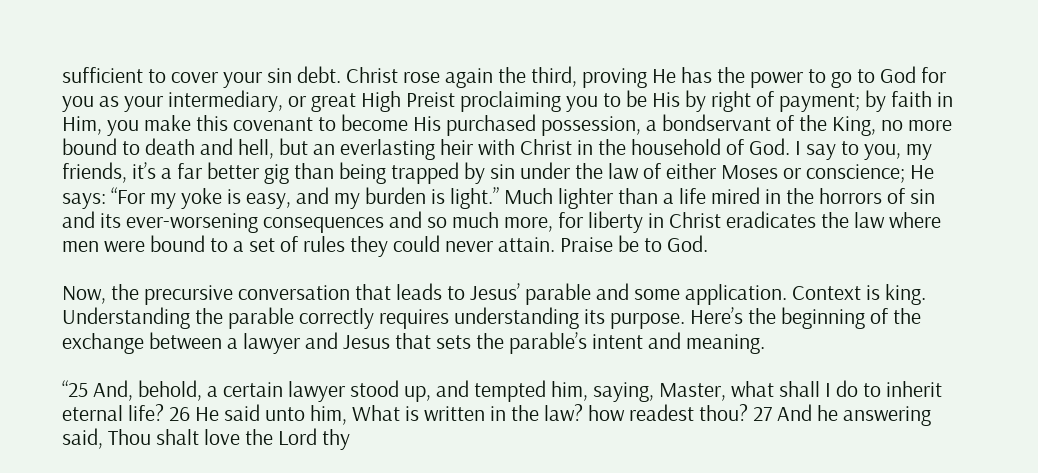sufficient to cover your sin debt. Christ rose again the third, proving He has the power to go to God for you as your intermediary, or great High Preist proclaiming you to be His by right of payment; by faith in Him, you make this covenant to become His purchased possession, a bondservant of the King, no more bound to death and hell, but an everlasting heir with Christ in the household of God. I say to you, my friends, it’s a far better gig than being trapped by sin under the law of either Moses or conscience; He says: “For my yoke is easy, and my burden is light.” Much lighter than a life mired in the horrors of sin and its ever-worsening consequences and so much more, for liberty in Christ eradicates the law where men were bound to a set of rules they could never attain. Praise be to God.

Now, the precursive conversation that leads to Jesus’ parable and some application. Context is king. Understanding the parable correctly requires understanding its purpose. Here’s the beginning of the exchange between a lawyer and Jesus that sets the parable’s intent and meaning.

“25 And, behold, a certain lawyer stood up, and tempted him, saying, Master, what shall I do to inherit eternal life? 26 He said unto him, What is written in the law? how readest thou? 27 And he answering said, Thou shalt love the Lord thy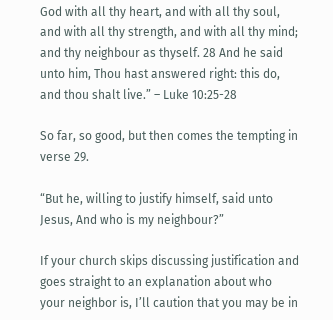God with all thy heart, and with all thy soul, and with all thy strength, and with all thy mind; and thy neighbour as thyself. 28 And he said unto him, Thou hast answered right: this do, and thou shalt live.” – Luke 10:25-28

So far, so good, but then comes the tempting in verse 29.

“But he, willing to justify himself, said unto Jesus, And who is my neighbour?”

If your church skips discussing justification and goes straight to an explanation about who your neighbor is, I’ll caution that you may be in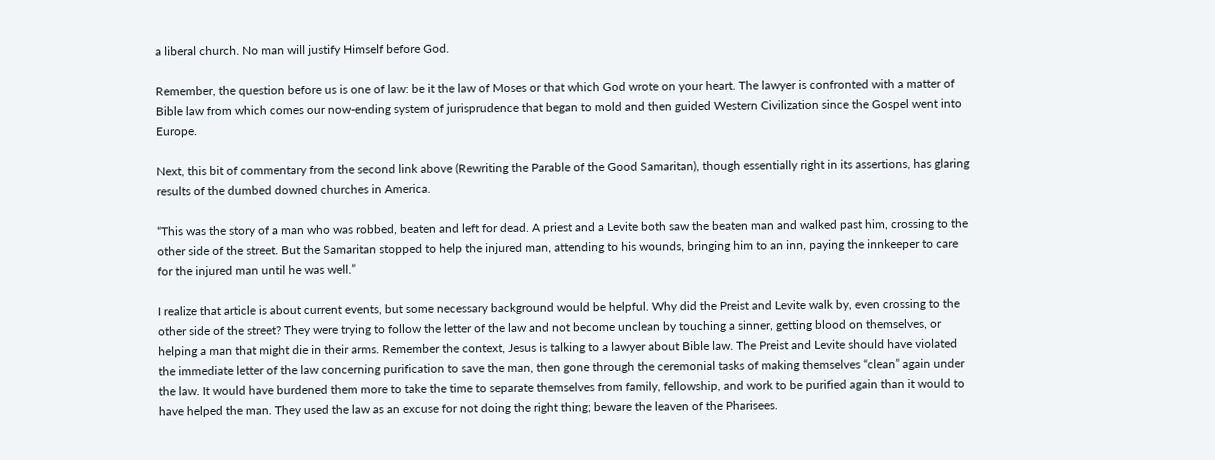a liberal church. No man will justify Himself before God.

Remember, the question before us is one of law: be it the law of Moses or that which God wrote on your heart. The lawyer is confronted with a matter of Bible law from which comes our now-ending system of jurisprudence that began to mold and then guided Western Civilization since the Gospel went into Europe.

Next, this bit of commentary from the second link above (Rewriting the Parable of the Good Samaritan), though essentially right in its assertions, has glaring results of the dumbed downed churches in America.

“This was the story of a man who was robbed, beaten and left for dead. A priest and a Levite both saw the beaten man and walked past him, crossing to the other side of the street. But the Samaritan stopped to help the injured man, attending to his wounds, bringing him to an inn, paying the innkeeper to care for the injured man until he was well.”

I realize that article is about current events, but some necessary background would be helpful. Why did the Preist and Levite walk by, even crossing to the other side of the street? They were trying to follow the letter of the law and not become unclean by touching a sinner, getting blood on themselves, or helping a man that might die in their arms. Remember the context, Jesus is talking to a lawyer about Bible law. The Preist and Levite should have violated the immediate letter of the law concerning purification to save the man, then gone through the ceremonial tasks of making themselves “clean” again under the law. It would have burdened them more to take the time to separate themselves from family, fellowship, and work to be purified again than it would to have helped the man. They used the law as an excuse for not doing the right thing; beware the leaven of the Pharisees.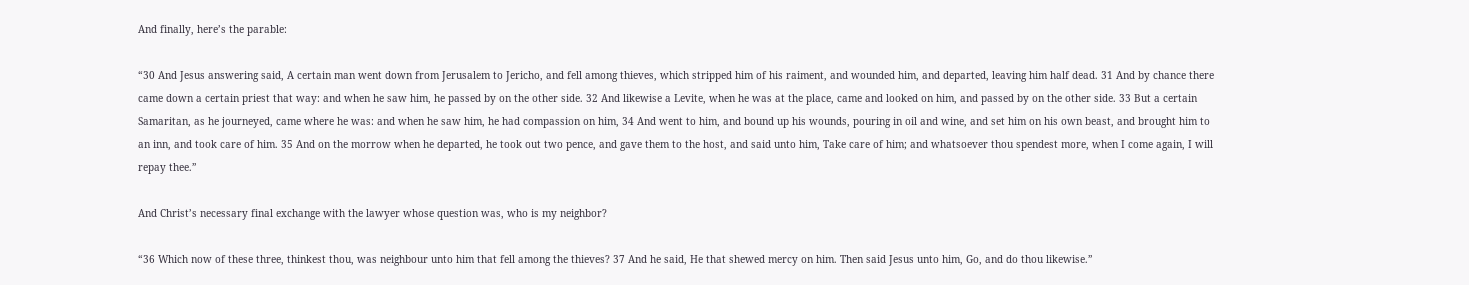And finally, here’s the parable:

“30 And Jesus answering said, A certain man went down from Jerusalem to Jericho, and fell among thieves, which stripped him of his raiment, and wounded him, and departed, leaving him half dead. 31 And by chance there came down a certain priest that way: and when he saw him, he passed by on the other side. 32 And likewise a Levite, when he was at the place, came and looked on him, and passed by on the other side. 33 But a certain Samaritan, as he journeyed, came where he was: and when he saw him, he had compassion on him, 34 And went to him, and bound up his wounds, pouring in oil and wine, and set him on his own beast, and brought him to an inn, and took care of him. 35 And on the morrow when he departed, he took out two pence, and gave them to the host, and said unto him, Take care of him; and whatsoever thou spendest more, when I come again, I will repay thee.”

And Christ’s necessary final exchange with the lawyer whose question was, who is my neighbor?

“36 Which now of these three, thinkest thou, was neighbour unto him that fell among the thieves? 37 And he said, He that shewed mercy on him. Then said Jesus unto him, Go, and do thou likewise.”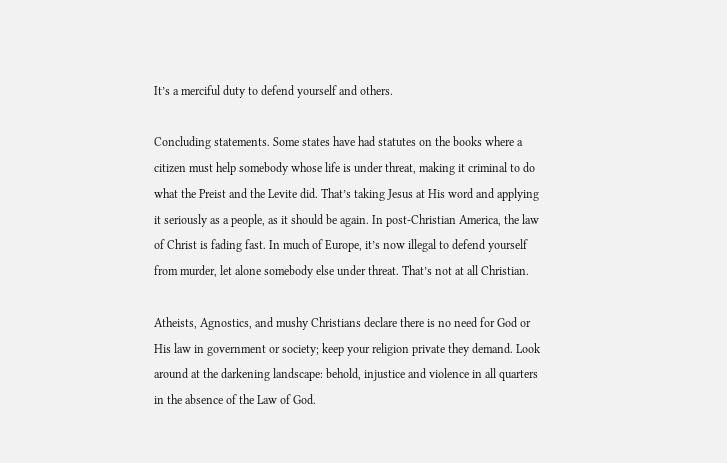It’s a merciful duty to defend yourself and others.

Concluding statements. Some states have had statutes on the books where a citizen must help somebody whose life is under threat, making it criminal to do what the Preist and the Levite did. That’s taking Jesus at His word and applying it seriously as a people, as it should be again. In post-Christian America, the law of Christ is fading fast. In much of Europe, it’s now illegal to defend yourself from murder, let alone somebody else under threat. That’s not at all Christian.

Atheists, Agnostics, and mushy Christians declare there is no need for God or His law in government or society; keep your religion private they demand. Look around at the darkening landscape: behold, injustice and violence in all quarters in the absence of the Law of God.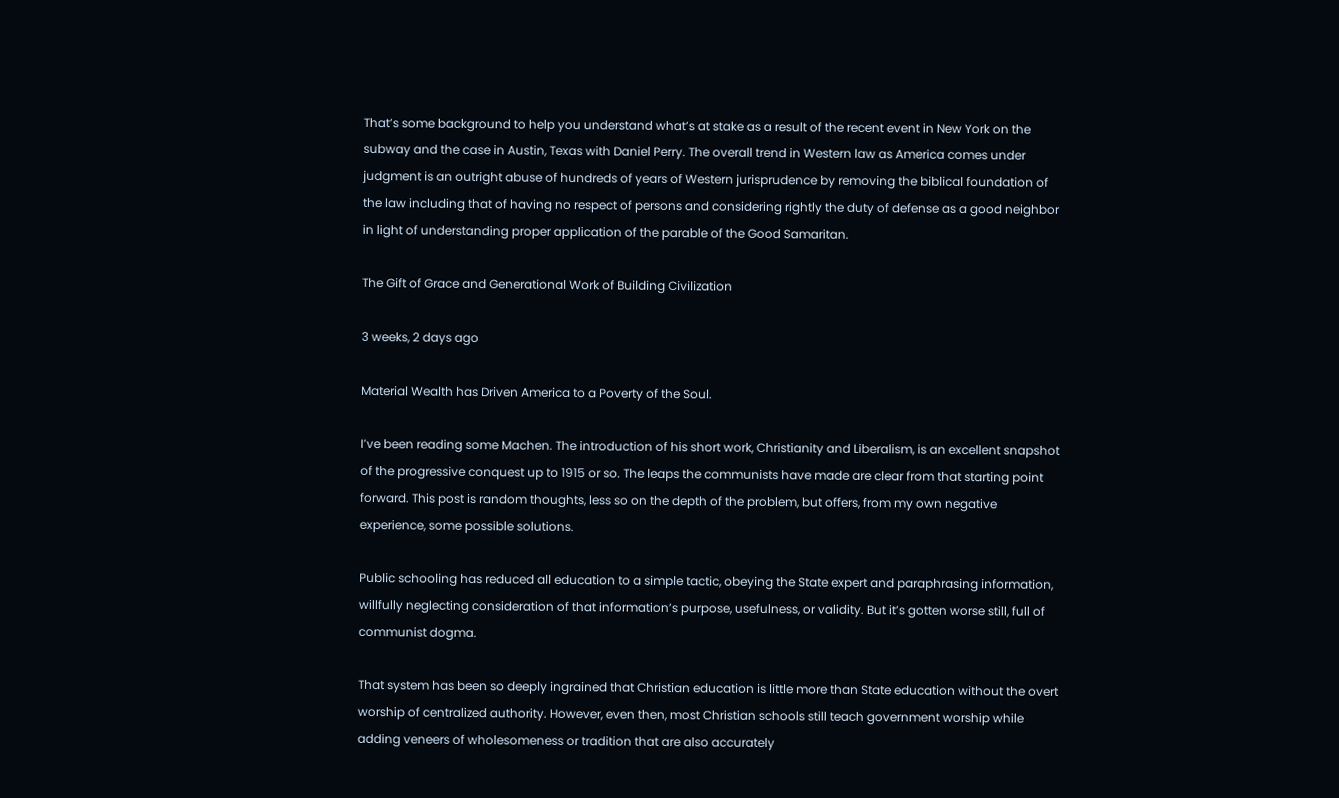That’s some background to help you understand what’s at stake as a result of the recent event in New York on the subway and the case in Austin, Texas with Daniel Perry. The overall trend in Western law as America comes under judgment is an outright abuse of hundreds of years of Western jurisprudence by removing the biblical foundation of the law including that of having no respect of persons and considering rightly the duty of defense as a good neighbor in light of understanding proper application of the parable of the Good Samaritan.

The Gift of Grace and Generational Work of Building Civilization

3 weeks, 2 days ago

Material Wealth has Driven America to a Poverty of the Soul.

I’ve been reading some Machen. The introduction of his short work, Christianity and Liberalism, is an excellent snapshot of the progressive conquest up to 1915 or so. The leaps the communists have made are clear from that starting point forward. This post is random thoughts, less so on the depth of the problem, but offers, from my own negative experience, some possible solutions.

Public schooling has reduced all education to a simple tactic, obeying the State expert and paraphrasing information, willfully neglecting consideration of that information’s purpose, usefulness, or validity. But it’s gotten worse still, full of communist dogma.

That system has been so deeply ingrained that Christian education is little more than State education without the overt worship of centralized authority. However, even then, most Christian schools still teach government worship while adding veneers of wholesomeness or tradition that are also accurately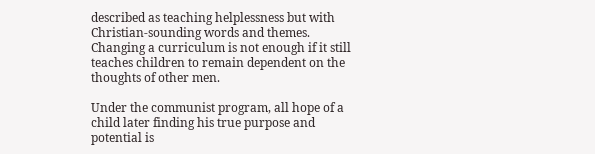described as teaching helplessness but with Christian-sounding words and themes. Changing a curriculum is not enough if it still teaches children to remain dependent on the thoughts of other men.

Under the communist program, all hope of a child later finding his true purpose and potential is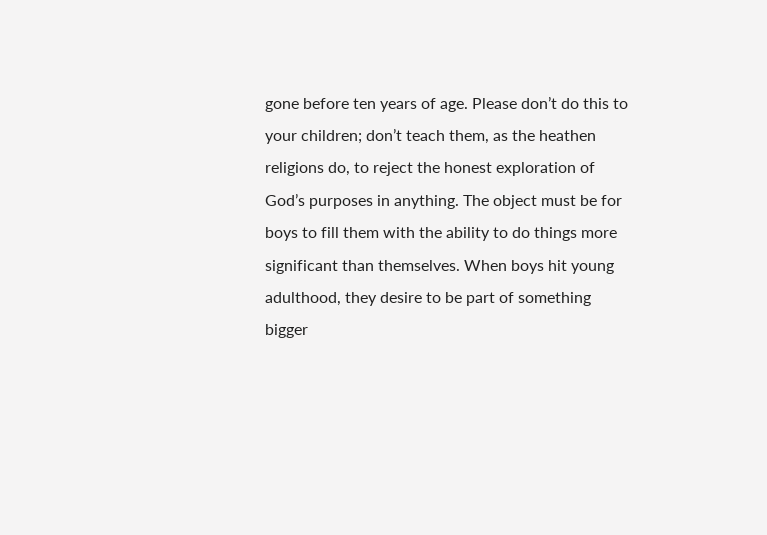gone before ten years of age. Please don’t do this to your children; don’t teach them, as the heathen religions do, to reject the honest exploration of God’s purposes in anything. The object must be for boys to fill them with the ability to do things more significant than themselves. When boys hit young adulthood, they desire to be part of something bigger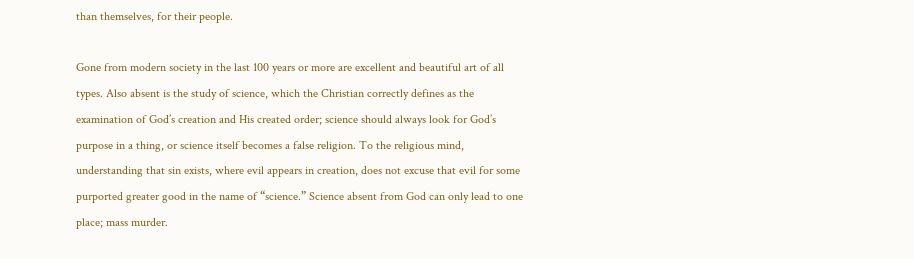than themselves, for their people.

Gone from modern society in the last 100 years or more are excellent and beautiful art of all types. Also absent is the study of science, which the Christian correctly defines as the examination of God’s creation and His created order; science should always look for God’s purpose in a thing, or science itself becomes a false religion. To the religious mind, understanding that sin exists, where evil appears in creation, does not excuse that evil for some purported greater good in the name of “science.” Science absent from God can only lead to one place; mass murder.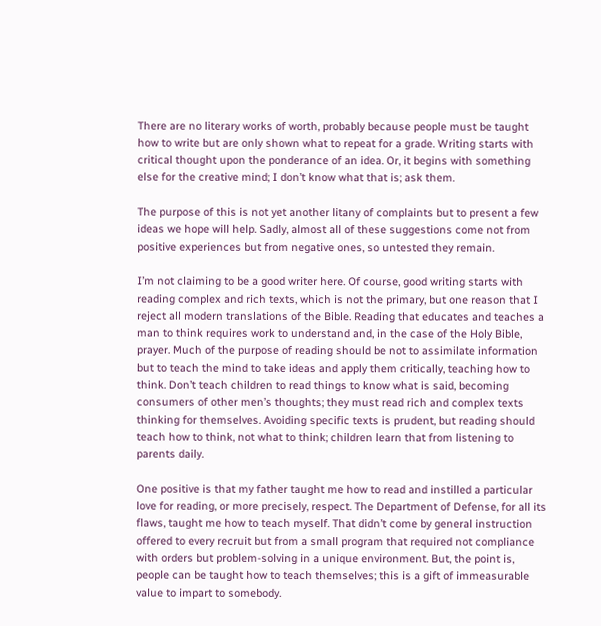There are no literary works of worth, probably because people must be taught how to write but are only shown what to repeat for a grade. Writing starts with critical thought upon the ponderance of an idea. Or, it begins with something else for the creative mind; I don’t know what that is; ask them.

The purpose of this is not yet another litany of complaints but to present a few ideas we hope will help. Sadly, almost all of these suggestions come not from positive experiences but from negative ones, so untested they remain.

I’m not claiming to be a good writer here. Of course, good writing starts with reading complex and rich texts, which is not the primary, but one reason that I reject all modern translations of the Bible. Reading that educates and teaches a man to think requires work to understand and, in the case of the Holy Bible, prayer. Much of the purpose of reading should be not to assimilate information but to teach the mind to take ideas and apply them critically, teaching how to think. Don’t teach children to read things to know what is said, becoming consumers of other men’s thoughts; they must read rich and complex texts thinking for themselves. Avoiding specific texts is prudent, but reading should teach how to think, not what to think; children learn that from listening to parents daily.

One positive is that my father taught me how to read and instilled a particular love for reading, or more precisely, respect. The Department of Defense, for all its flaws, taught me how to teach myself. That didn’t come by general instruction offered to every recruit but from a small program that required not compliance with orders but problem-solving in a unique environment. But, the point is, people can be taught how to teach themselves; this is a gift of immeasurable value to impart to somebody.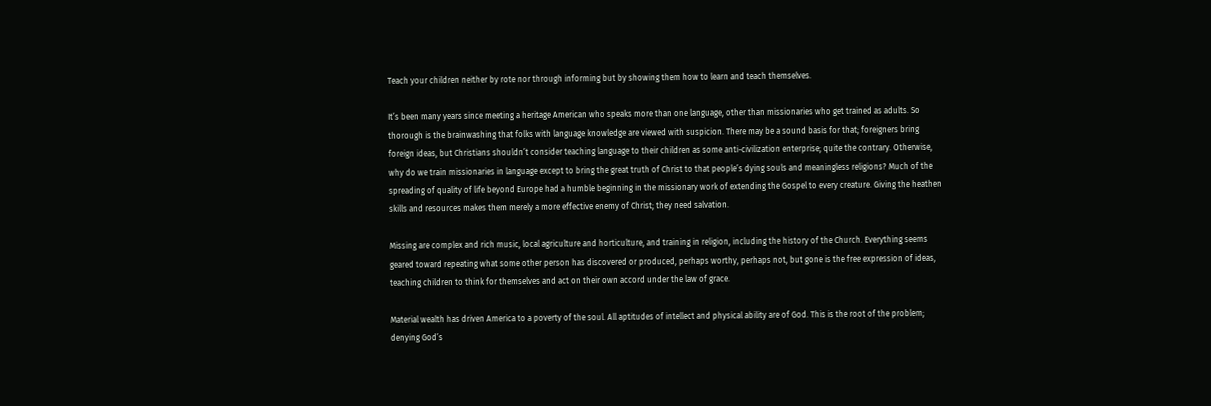Teach your children neither by rote nor through informing but by showing them how to learn and teach themselves.

It’s been many years since meeting a heritage American who speaks more than one language, other than missionaries who get trained as adults. So thorough is the brainwashing that folks with language knowledge are viewed with suspicion. There may be a sound basis for that; foreigners bring foreign ideas, but Christians shouldn’t consider teaching language to their children as some anti-civilization enterprise; quite the contrary. Otherwise, why do we train missionaries in language except to bring the great truth of Christ to that people’s dying souls and meaningless religions? Much of the spreading of quality of life beyond Europe had a humble beginning in the missionary work of extending the Gospel to every creature. Giving the heathen skills and resources makes them merely a more effective enemy of Christ; they need salvation.

Missing are complex and rich music, local agriculture and horticulture, and training in religion, including the history of the Church. Everything seems geared toward repeating what some other person has discovered or produced, perhaps worthy, perhaps not, but gone is the free expression of ideas, teaching children to think for themselves and act on their own accord under the law of grace.

Material wealth has driven America to a poverty of the soul. All aptitudes of intellect and physical ability are of God. This is the root of the problem; denying God’s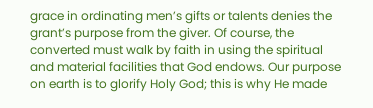grace in ordinating men’s gifts or talents denies the grant’s purpose from the giver. Of course, the converted must walk by faith in using the spiritual and material facilities that God endows. Our purpose on earth is to glorify Holy God; this is why He made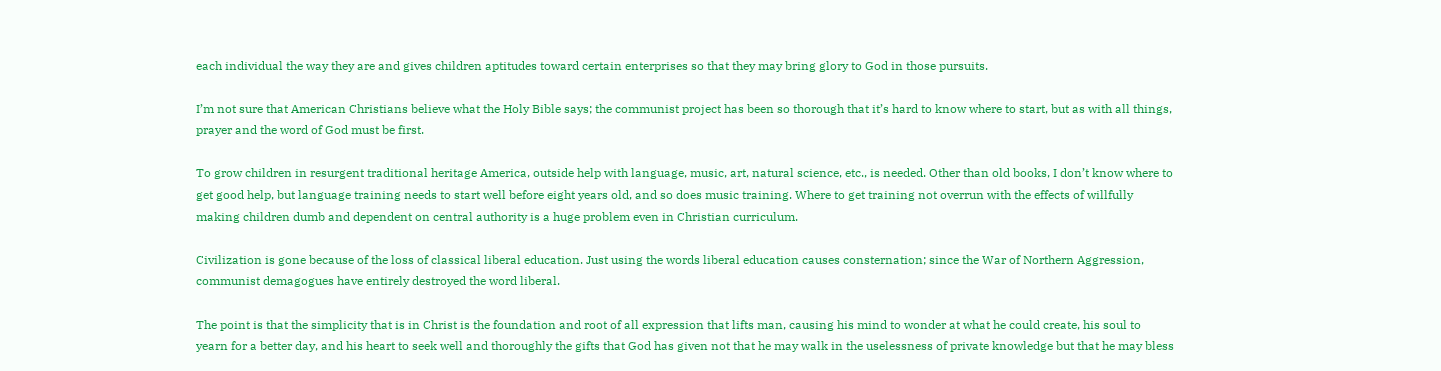each individual the way they are and gives children aptitudes toward certain enterprises so that they may bring glory to God in those pursuits.

I’m not sure that American Christians believe what the Holy Bible says; the communist project has been so thorough that it’s hard to know where to start, but as with all things, prayer and the word of God must be first.

To grow children in resurgent traditional heritage America, outside help with language, music, art, natural science, etc., is needed. Other than old books, I don’t know where to get good help, but language training needs to start well before eight years old, and so does music training. Where to get training not overrun with the effects of willfully making children dumb and dependent on central authority is a huge problem even in Christian curriculum.

Civilization is gone because of the loss of classical liberal education. Just using the words liberal education causes consternation; since the War of Northern Aggression, communist demagogues have entirely destroyed the word liberal.

The point is that the simplicity that is in Christ is the foundation and root of all expression that lifts man, causing his mind to wonder at what he could create, his soul to yearn for a better day, and his heart to seek well and thoroughly the gifts that God has given not that he may walk in the uselessness of private knowledge but that he may bless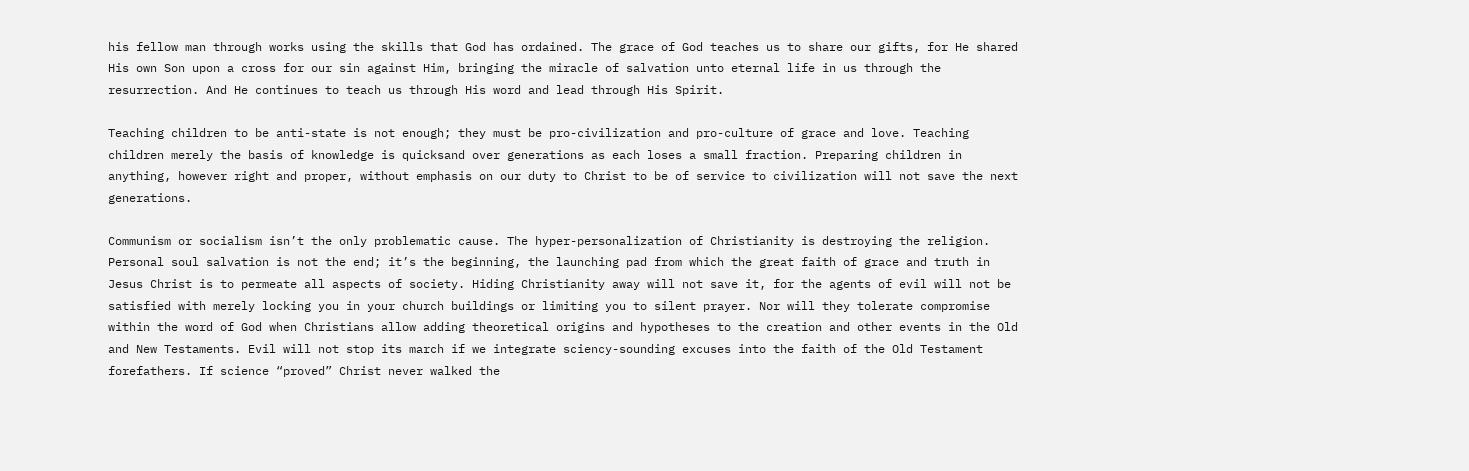his fellow man through works using the skills that God has ordained. The grace of God teaches us to share our gifts, for He shared His own Son upon a cross for our sin against Him, bringing the miracle of salvation unto eternal life in us through the resurrection. And He continues to teach us through His word and lead through His Spirit.

Teaching children to be anti-state is not enough; they must be pro-civilization and pro-culture of grace and love. Teaching children merely the basis of knowledge is quicksand over generations as each loses a small fraction. Preparing children in anything, however right and proper, without emphasis on our duty to Christ to be of service to civilization will not save the next generations.

Communism or socialism isn’t the only problematic cause. The hyper-personalization of Christianity is destroying the religion. Personal soul salvation is not the end; it’s the beginning, the launching pad from which the great faith of grace and truth in Jesus Christ is to permeate all aspects of society. Hiding Christianity away will not save it, for the agents of evil will not be satisfied with merely locking you in your church buildings or limiting you to silent prayer. Nor will they tolerate compromise within the word of God when Christians allow adding theoretical origins and hypotheses to the creation and other events in the Old and New Testaments. Evil will not stop its march if we integrate sciency-sounding excuses into the faith of the Old Testament forefathers. If science “proved” Christ never walked the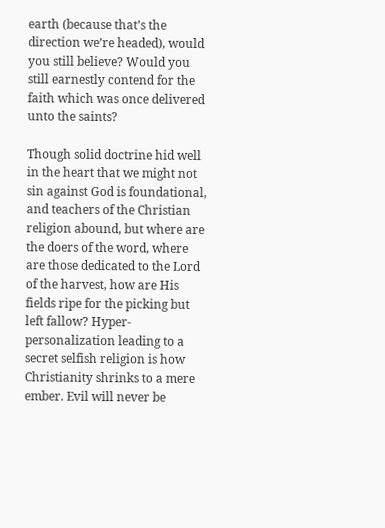earth (because that’s the direction we’re headed), would you still believe? Would you still earnestly contend for the faith which was once delivered unto the saints?

Though solid doctrine hid well in the heart that we might not sin against God is foundational, and teachers of the Christian religion abound, but where are the doers of the word, where are those dedicated to the Lord of the harvest, how are His fields ripe for the picking but left fallow? Hyper-personalization leading to a secret selfish religion is how Christianity shrinks to a mere ember. Evil will never be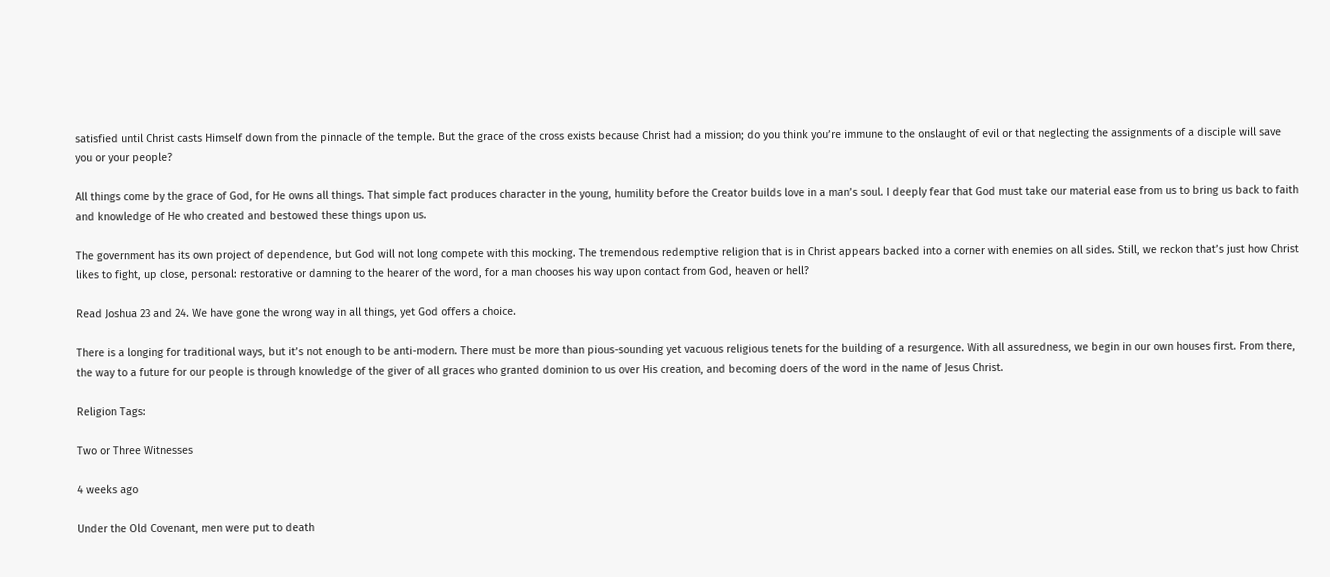satisfied until Christ casts Himself down from the pinnacle of the temple. But the grace of the cross exists because Christ had a mission; do you think you’re immune to the onslaught of evil or that neglecting the assignments of a disciple will save you or your people?

All things come by the grace of God, for He owns all things. That simple fact produces character in the young, humility before the Creator builds love in a man’s soul. I deeply fear that God must take our material ease from us to bring us back to faith and knowledge of He who created and bestowed these things upon us.

The government has its own project of dependence, but God will not long compete with this mocking. The tremendous redemptive religion that is in Christ appears backed into a corner with enemies on all sides. Still, we reckon that’s just how Christ likes to fight, up close, personal: restorative or damning to the hearer of the word, for a man chooses his way upon contact from God, heaven or hell?

Read Joshua 23 and 24. We have gone the wrong way in all things, yet God offers a choice.

There is a longing for traditional ways, but it’s not enough to be anti-modern. There must be more than pious-sounding yet vacuous religious tenets for the building of a resurgence. With all assuredness, we begin in our own houses first. From there, the way to a future for our people is through knowledge of the giver of all graces who granted dominion to us over His creation, and becoming doers of the word in the name of Jesus Christ.

Religion Tags:

Two or Three Witnesses

4 weeks ago

Under the Old Covenant, men were put to death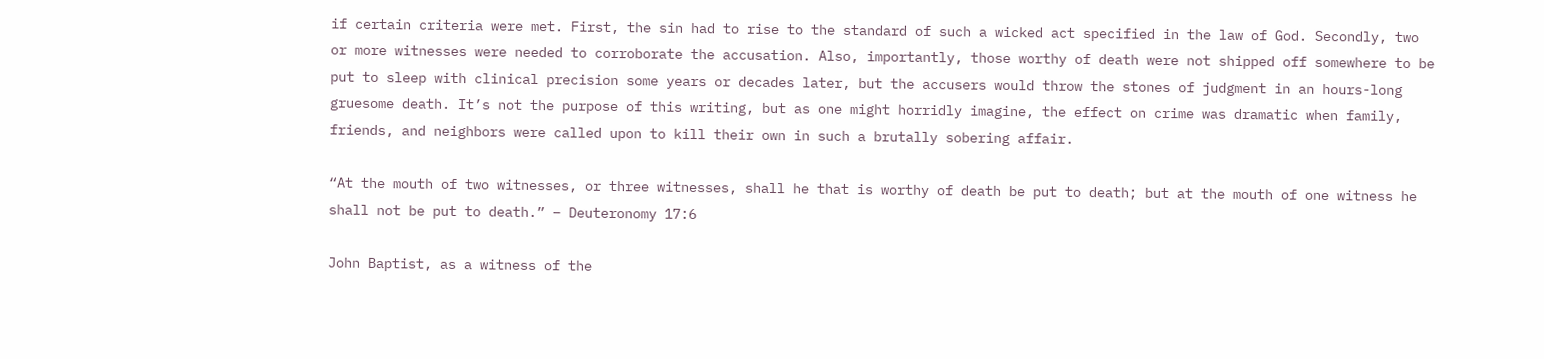if certain criteria were met. First, the sin had to rise to the standard of such a wicked act specified in the law of God. Secondly, two or more witnesses were needed to corroborate the accusation. Also, importantly, those worthy of death were not shipped off somewhere to be put to sleep with clinical precision some years or decades later, but the accusers would throw the stones of judgment in an hours-long gruesome death. It’s not the purpose of this writing, but as one might horridly imagine, the effect on crime was dramatic when family, friends, and neighbors were called upon to kill their own in such a brutally sobering affair.

“At the mouth of two witnesses, or three witnesses, shall he that is worthy of death be put to death; but at the mouth of one witness he shall not be put to death.” – Deuteronomy 17:6

John Baptist, as a witness of the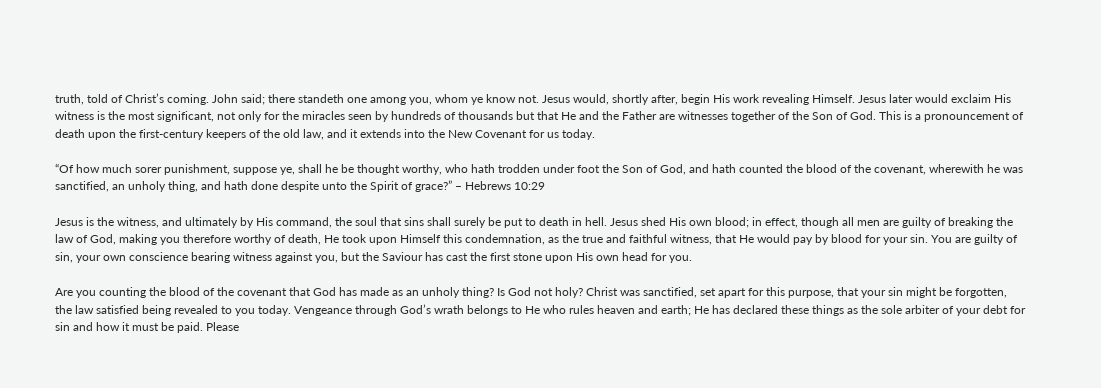truth, told of Christ’s coming. John said; there standeth one among you, whom ye know not. Jesus would, shortly after, begin His work revealing Himself. Jesus later would exclaim His witness is the most significant, not only for the miracles seen by hundreds of thousands but that He and the Father are witnesses together of the Son of God. This is a pronouncement of death upon the first-century keepers of the old law, and it extends into the New Covenant for us today.

“Of how much sorer punishment, suppose ye, shall he be thought worthy, who hath trodden under foot the Son of God, and hath counted the blood of the covenant, wherewith he was sanctified, an unholy thing, and hath done despite unto the Spirit of grace?” – Hebrews 10:29

Jesus is the witness, and ultimately by His command, the soul that sins shall surely be put to death in hell. Jesus shed His own blood; in effect, though all men are guilty of breaking the law of God, making you therefore worthy of death, He took upon Himself this condemnation, as the true and faithful witness, that He would pay by blood for your sin. You are guilty of sin, your own conscience bearing witness against you, but the Saviour has cast the first stone upon His own head for you.

Are you counting the blood of the covenant that God has made as an unholy thing? Is God not holy? Christ was sanctified, set apart for this purpose, that your sin might be forgotten, the law satisfied being revealed to you today. Vengeance through God’s wrath belongs to He who rules heaven and earth; He has declared these things as the sole arbiter of your debt for sin and how it must be paid. Please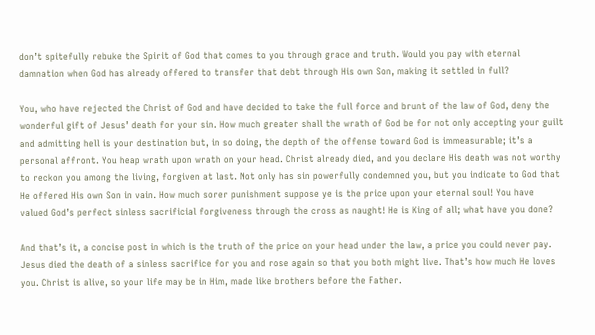don’t spitefully rebuke the Spirit of God that comes to you through grace and truth. Would you pay with eternal damnation when God has already offered to transfer that debt through His own Son, making it settled in full?

You, who have rejected the Christ of God and have decided to take the full force and brunt of the law of God, deny the wonderful gift of Jesus’ death for your sin. How much greater shall the wrath of God be for not only accepting your guilt and admitting hell is your destination but, in so doing, the depth of the offense toward God is immeasurable; it’s a personal affront. You heap wrath upon wrath on your head. Christ already died, and you declare His death was not worthy to reckon you among the living, forgiven at last. Not only has sin powerfully condemned you, but you indicate to God that He offered His own Son in vain. How much sorer punishment suppose ye is the price upon your eternal soul! You have valued God’s perfect sinless sacrificial forgiveness through the cross as naught! He is King of all; what have you done?

And that’s it, a concise post in which is the truth of the price on your head under the law, a price you could never pay. Jesus died the death of a sinless sacrifice for you and rose again so that you both might live. That’s how much He loves you. Christ is alive, so your life may be in Him, made like brothers before the Father.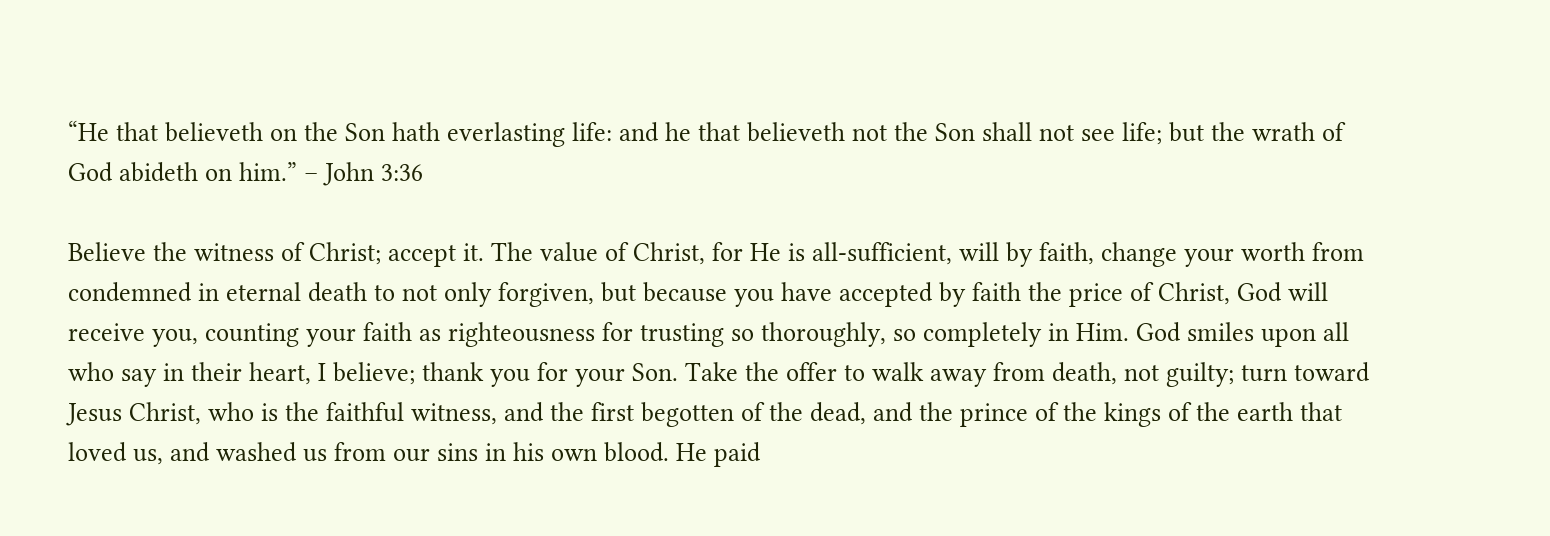“He that believeth on the Son hath everlasting life: and he that believeth not the Son shall not see life; but the wrath of God abideth on him.” – John 3:36

Believe the witness of Christ; accept it. The value of Christ, for He is all-sufficient, will by faith, change your worth from condemned in eternal death to not only forgiven, but because you have accepted by faith the price of Christ, God will receive you, counting your faith as righteousness for trusting so thoroughly, so completely in Him. God smiles upon all who say in their heart, I believe; thank you for your Son. Take the offer to walk away from death, not guilty; turn toward Jesus Christ, who is the faithful witness, and the first begotten of the dead, and the prince of the kings of the earth that loved us, and washed us from our sins in his own blood. He paid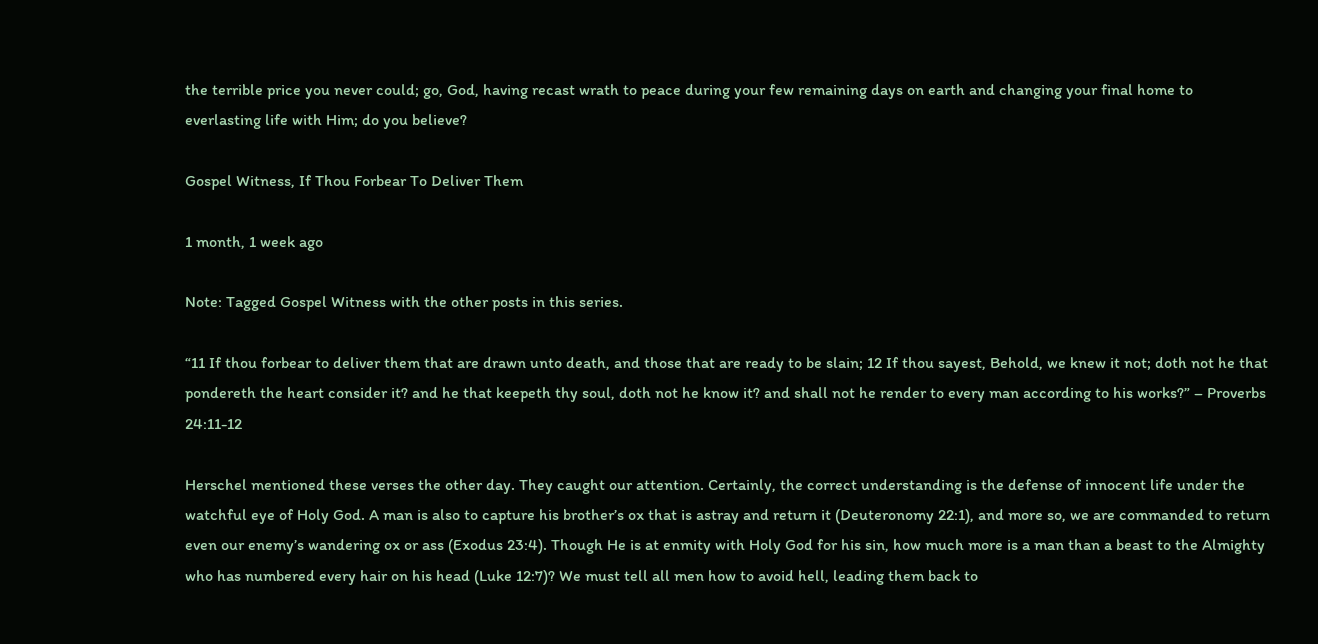the terrible price you never could; go, God, having recast wrath to peace during your few remaining days on earth and changing your final home to everlasting life with Him; do you believe?

Gospel Witness, If Thou Forbear To Deliver Them

1 month, 1 week ago

Note: Tagged Gospel Witness with the other posts in this series.

“11 If thou forbear to deliver them that are drawn unto death, and those that are ready to be slain; 12 If thou sayest, Behold, we knew it not; doth not he that pondereth the heart consider it? and he that keepeth thy soul, doth not he know it? and shall not he render to every man according to his works?” – Proverbs 24:11-12

Herschel mentioned these verses the other day. They caught our attention. Certainly, the correct understanding is the defense of innocent life under the watchful eye of Holy God. A man is also to capture his brother’s ox that is astray and return it (Deuteronomy 22:1), and more so, we are commanded to return even our enemy’s wandering ox or ass (Exodus 23:4). Though He is at enmity with Holy God for his sin, how much more is a man than a beast to the Almighty who has numbered every hair on his head (Luke 12:7)? We must tell all men how to avoid hell, leading them back to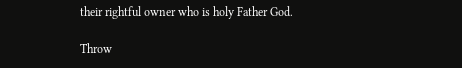their rightful owner who is holy Father God.

Throw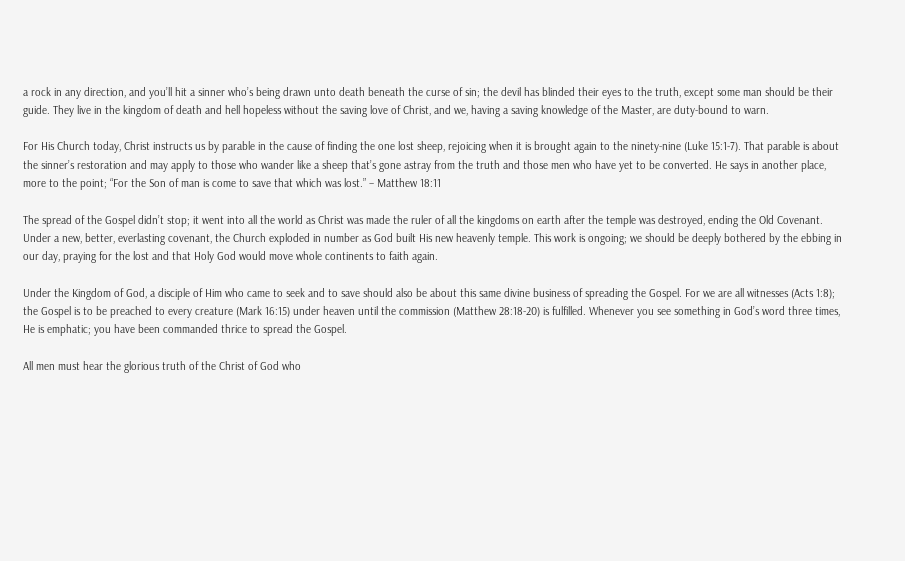a rock in any direction, and you’ll hit a sinner who’s being drawn unto death beneath the curse of sin; the devil has blinded their eyes to the truth, except some man should be their guide. They live in the kingdom of death and hell hopeless without the saving love of Christ, and we, having a saving knowledge of the Master, are duty-bound to warn.

For His Church today, Christ instructs us by parable in the cause of finding the one lost sheep, rejoicing when it is brought again to the ninety-nine (Luke 15:1-7). That parable is about the sinner’s restoration and may apply to those who wander like a sheep that’s gone astray from the truth and those men who have yet to be converted. He says in another place, more to the point; “For the Son of man is come to save that which was lost.” – Matthew 18:11

The spread of the Gospel didn’t stop; it went into all the world as Christ was made the ruler of all the kingdoms on earth after the temple was destroyed, ending the Old Covenant. Under a new, better, everlasting covenant, the Church exploded in number as God built His new heavenly temple. This work is ongoing; we should be deeply bothered by the ebbing in our day, praying for the lost and that Holy God would move whole continents to faith again.

Under the Kingdom of God, a disciple of Him who came to seek and to save should also be about this same divine business of spreading the Gospel. For we are all witnesses (Acts 1:8); the Gospel is to be preached to every creature (Mark 16:15) under heaven until the commission (Matthew 28:18-20) is fulfilled. Whenever you see something in God’s word three times, He is emphatic; you have been commanded thrice to spread the Gospel.

All men must hear the glorious truth of the Christ of God who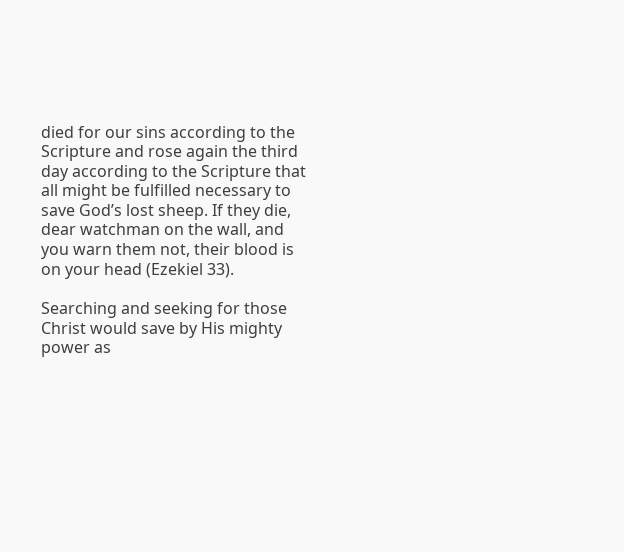died for our sins according to the Scripture and rose again the third day according to the Scripture that all might be fulfilled necessary to save God’s lost sheep. If they die, dear watchman on the wall, and you warn them not, their blood is on your head (Ezekiel 33).

Searching and seeking for those Christ would save by His mighty power as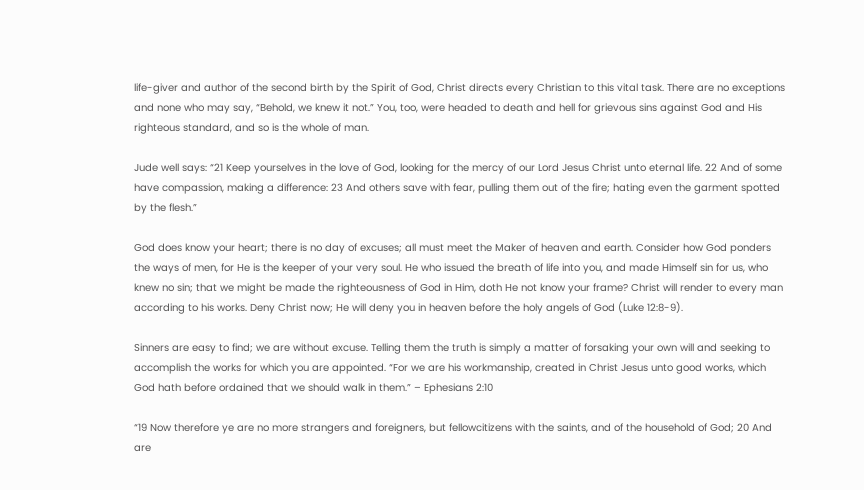life-giver and author of the second birth by the Spirit of God, Christ directs every Christian to this vital task. There are no exceptions and none who may say, “Behold, we knew it not.” You, too, were headed to death and hell for grievous sins against God and His righteous standard, and so is the whole of man.

Jude well says: “21 Keep yourselves in the love of God, looking for the mercy of our Lord Jesus Christ unto eternal life. 22 And of some have compassion, making a difference: 23 And others save with fear, pulling them out of the fire; hating even the garment spotted by the flesh.”

God does know your heart; there is no day of excuses; all must meet the Maker of heaven and earth. Consider how God ponders the ways of men, for He is the keeper of your very soul. He who issued the breath of life into you, and made Himself sin for us, who knew no sin; that we might be made the righteousness of God in Him, doth He not know your frame? Christ will render to every man according to his works. Deny Christ now; He will deny you in heaven before the holy angels of God (Luke 12:8-9).

Sinners are easy to find; we are without excuse. Telling them the truth is simply a matter of forsaking your own will and seeking to accomplish the works for which you are appointed. “For we are his workmanship, created in Christ Jesus unto good works, which God hath before ordained that we should walk in them.” – Ephesians 2:10

“19 Now therefore ye are no more strangers and foreigners, but fellowcitizens with the saints, and of the household of God; 20 And are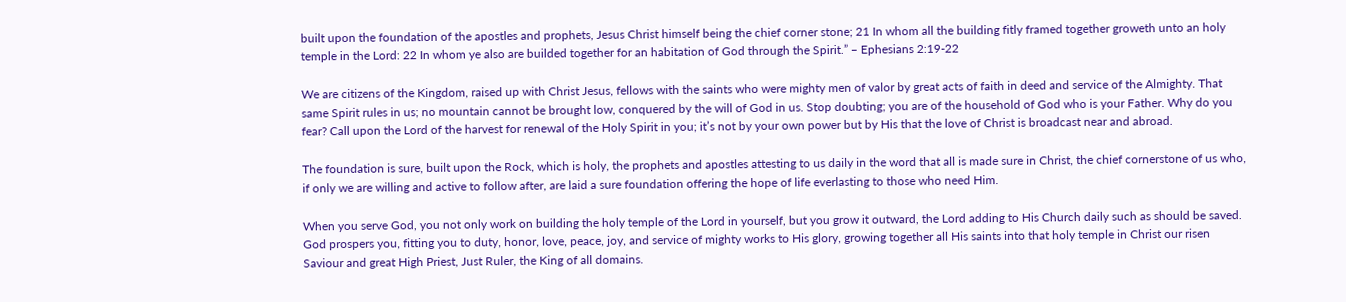built upon the foundation of the apostles and prophets, Jesus Christ himself being the chief corner stone; 21 In whom all the building fitly framed together groweth unto an holy temple in the Lord: 22 In whom ye also are builded together for an habitation of God through the Spirit.” – Ephesians 2:19-22

We are citizens of the Kingdom, raised up with Christ Jesus, fellows with the saints who were mighty men of valor by great acts of faith in deed and service of the Almighty. That same Spirit rules in us; no mountain cannot be brought low, conquered by the will of God in us. Stop doubting; you are of the household of God who is your Father. Why do you fear? Call upon the Lord of the harvest for renewal of the Holy Spirit in you; it’s not by your own power but by His that the love of Christ is broadcast near and abroad.

The foundation is sure, built upon the Rock, which is holy, the prophets and apostles attesting to us daily in the word that all is made sure in Christ, the chief cornerstone of us who, if only we are willing and active to follow after, are laid a sure foundation offering the hope of life everlasting to those who need Him.

When you serve God, you not only work on building the holy temple of the Lord in yourself, but you grow it outward, the Lord adding to His Church daily such as should be saved. God prospers you, fitting you to duty, honor, love, peace, joy, and service of mighty works to His glory, growing together all His saints into that holy temple in Christ our risen Saviour and great High Priest, Just Ruler, the King of all domains.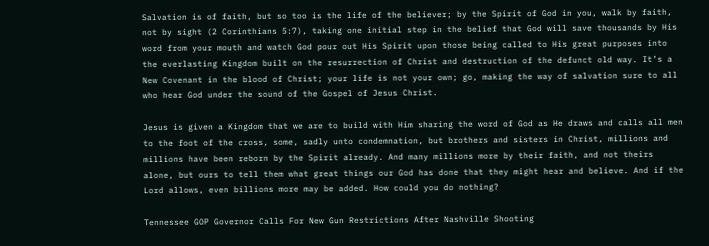Salvation is of faith, but so too is the life of the believer; by the Spirit of God in you, walk by faith, not by sight (2 Corinthians 5:7), taking one initial step in the belief that God will save thousands by His word from your mouth and watch God pour out His Spirit upon those being called to His great purposes into the everlasting Kingdom built on the resurrection of Christ and destruction of the defunct old way. It’s a New Covenant in the blood of Christ; your life is not your own; go, making the way of salvation sure to all who hear God under the sound of the Gospel of Jesus Christ.

Jesus is given a Kingdom that we are to build with Him sharing the word of God as He draws and calls all men to the foot of the cross, some, sadly unto condemnation, but brothers and sisters in Christ, millions and millions have been reborn by the Spirit already. And many millions more by their faith, and not theirs alone, but ours to tell them what great things our God has done that they might hear and believe. And if the Lord allows, even billions more may be added. How could you do nothing?

Tennessee GOP Governor Calls For New Gun Restrictions After Nashville Shooting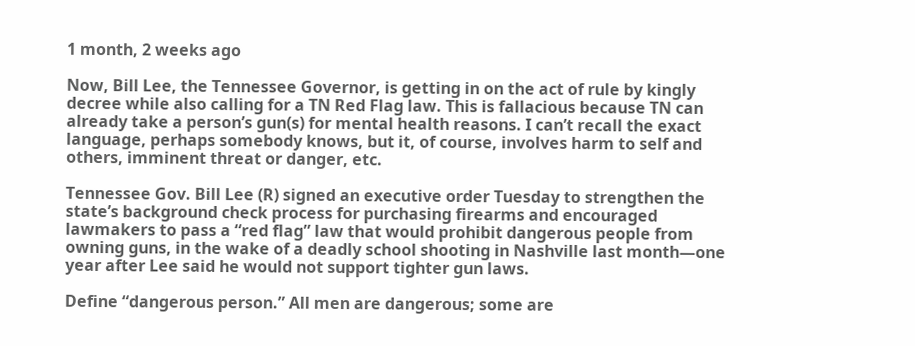1 month, 2 weeks ago

Now, Bill Lee, the Tennessee Governor, is getting in on the act of rule by kingly decree while also calling for a TN Red Flag law. This is fallacious because TN can already take a person’s gun(s) for mental health reasons. I can’t recall the exact language, perhaps somebody knows, but it, of course, involves harm to self and others, imminent threat or danger, etc.

Tennessee Gov. Bill Lee (R) signed an executive order Tuesday to strengthen the state’s background check process for purchasing firearms and encouraged lawmakers to pass a “red flag” law that would prohibit dangerous people from owning guns, in the wake of a deadly school shooting in Nashville last month—one year after Lee said he would not support tighter gun laws.

Define “dangerous person.” All men are dangerous; some are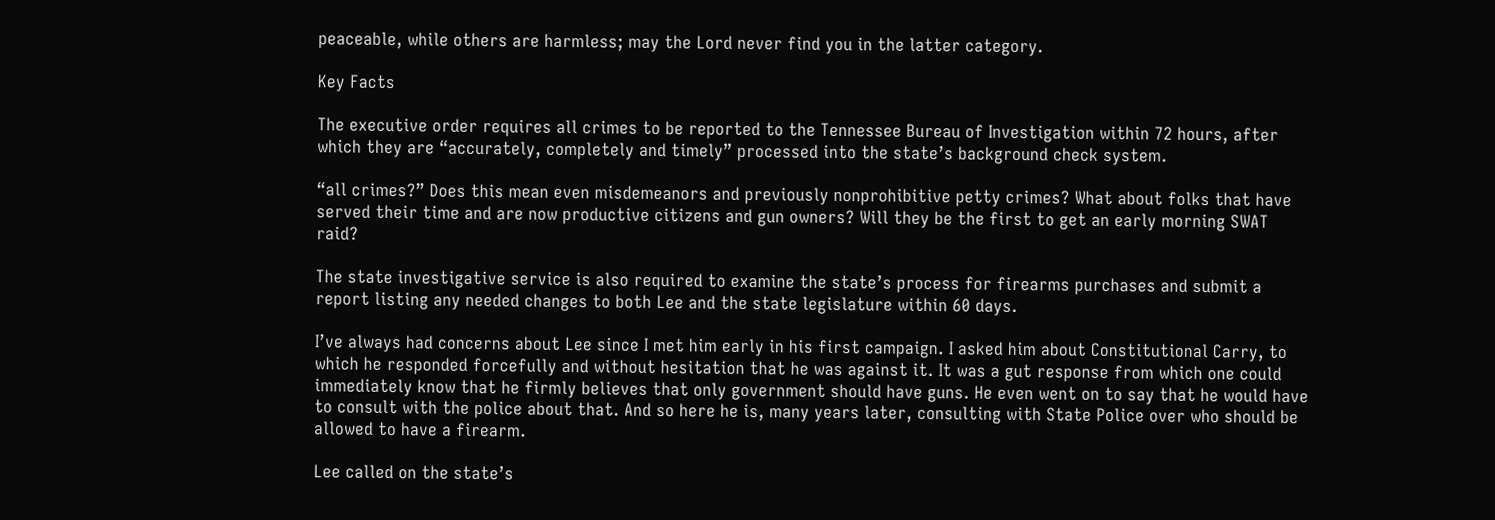peaceable, while others are harmless; may the Lord never find you in the latter category.

Key Facts

The executive order requires all crimes to be reported to the Tennessee Bureau of Investigation within 72 hours, after which they are “accurately, completely and timely” processed into the state’s background check system.

“all crimes?” Does this mean even misdemeanors and previously nonprohibitive petty crimes? What about folks that have served their time and are now productive citizens and gun owners? Will they be the first to get an early morning SWAT raid?

The state investigative service is also required to examine the state’s process for firearms purchases and submit a report listing any needed changes to both Lee and the state legislature within 60 days.

I’ve always had concerns about Lee since I met him early in his first campaign. I asked him about Constitutional Carry, to which he responded forcefully and without hesitation that he was against it. It was a gut response from which one could immediately know that he firmly believes that only government should have guns. He even went on to say that he would have to consult with the police about that. And so here he is, many years later, consulting with State Police over who should be allowed to have a firearm.

Lee called on the state’s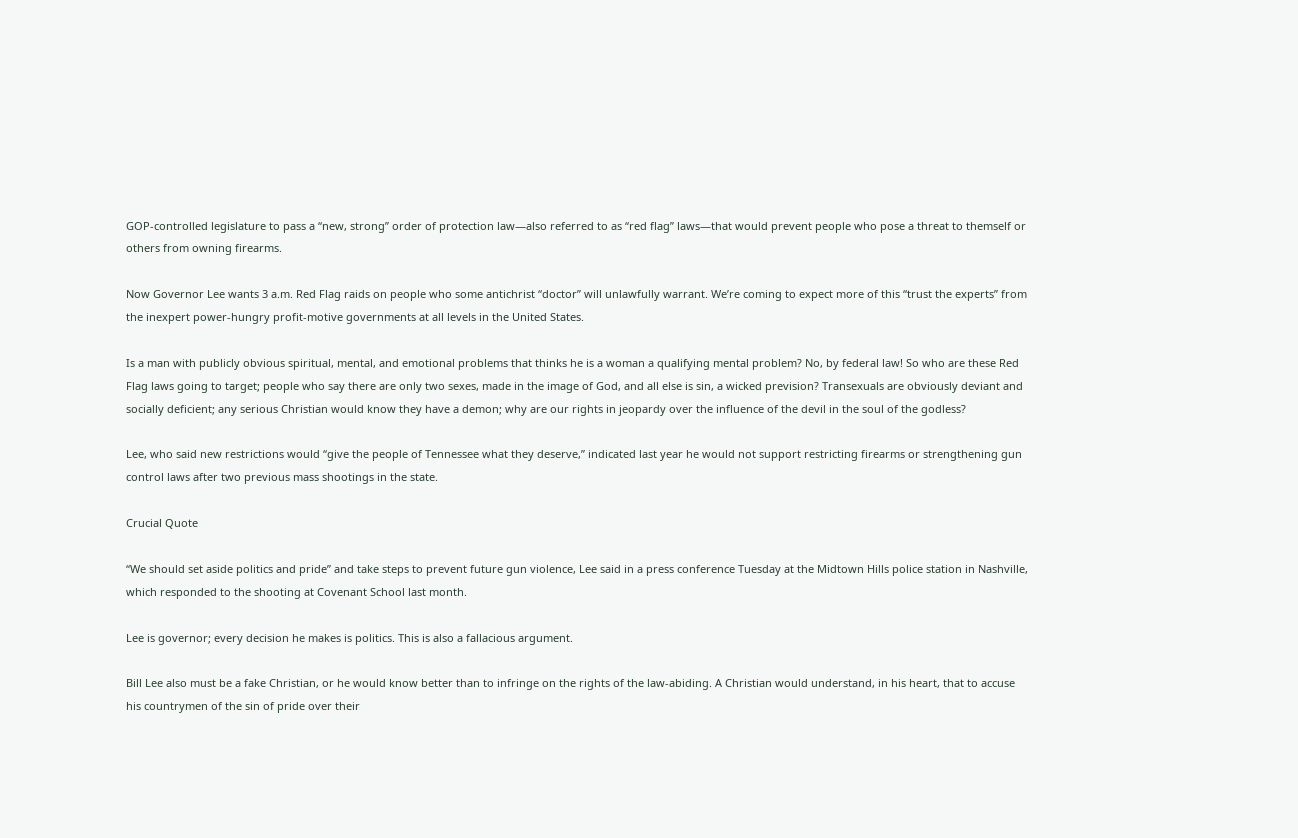GOP-controlled legislature to pass a “new, strong” order of protection law—also referred to as “red flag” laws—that would prevent people who pose a threat to themself or others from owning firearms.

Now Governor Lee wants 3 a.m. Red Flag raids on people who some antichrist “doctor” will unlawfully warrant. We’re coming to expect more of this “trust the experts” from the inexpert power-hungry profit-motive governments at all levels in the United States.

Is a man with publicly obvious spiritual, mental, and emotional problems that thinks he is a woman a qualifying mental problem? No, by federal law! So who are these Red Flag laws going to target; people who say there are only two sexes, made in the image of God, and all else is sin, a wicked prevision? Transexuals are obviously deviant and socially deficient; any serious Christian would know they have a demon; why are our rights in jeopardy over the influence of the devil in the soul of the godless?

Lee, who said new restrictions would “give the people of Tennessee what they deserve,” indicated last year he would not support restricting firearms or strengthening gun control laws after two previous mass shootings in the state.

Crucial Quote

“We should set aside politics and pride” and take steps to prevent future gun violence, Lee said in a press conference Tuesday at the Midtown Hills police station in Nashville, which responded to the shooting at Covenant School last month.

Lee is governor; every decision he makes is politics. This is also a fallacious argument.

Bill Lee also must be a fake Christian, or he would know better than to infringe on the rights of the law-abiding. A Christian would understand, in his heart, that to accuse his countrymen of the sin of pride over their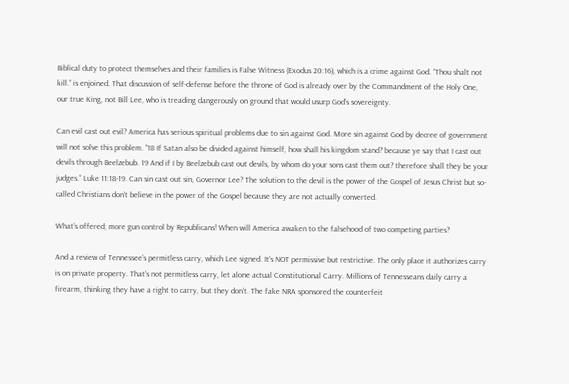Biblical duty to protect themselves and their families is False Witness (Exodus 20:16), which is a crime against God. “Thou shalt not kill.” is enjoined. That discussion of self-defense before the throne of God is already over by the Commandment of the Holy One, our true King, not Bill Lee, who is treading dangerously on ground that would usurp God’s sovereignty.

Can evil cast out evil? America has serious spiritual problems due to sin against God. More sin against God by decree of government will not solve this problem. “18 If Satan also be divided against himself, how shall his kingdom stand? because ye say that I cast out devils through Beelzebub. 19 And if I by Beelzebub cast out devils, by whom do your sons cast them out? therefore shall they be your judges.” Luke 11:18-19. Can sin cast out sin, Governor Lee? The solution to the devil is the power of the Gospel of Jesus Christ but so-called Christians don’t believe in the power of the Gospel because they are not actually converted.

What’s offered; more gun control by Republicans! When will America awaken to the falsehood of two competing parties?

And a review of Tennessee’s permitless carry, which Lee signed. It’s NOT permissive but restrictive. The only place it authorizes carry is on private property. That’s not permitless carry, let alone actual Constitutional Carry. Millions of Tennesseans daily carry a firearm, thinking they have a right to carry, but they don’t. The fake NRA sponsored the counterfeit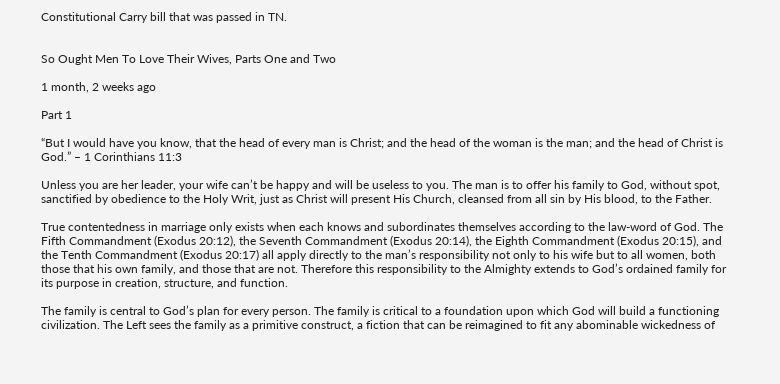Constitutional Carry bill that was passed in TN.


So Ought Men To Love Their Wives, Parts One and Two

1 month, 2 weeks ago

Part 1

“But I would have you know, that the head of every man is Christ; and the head of the woman is the man; and the head of Christ is God.” – 1 Corinthians 11:3

Unless you are her leader, your wife can’t be happy and will be useless to you. The man is to offer his family to God, without spot, sanctified by obedience to the Holy Writ, just as Christ will present His Church, cleansed from all sin by His blood, to the Father.

True contentedness in marriage only exists when each knows and subordinates themselves according to the law-word of God. The Fifth Commandment (Exodus 20:12), the Seventh Commandment (Exodus 20:14), the Eighth Commandment (Exodus 20:15), and the Tenth Commandment (Exodus 20:17) all apply directly to the man’s responsibility not only to his wife but to all women, both those that his own family, and those that are not. Therefore this responsibility to the Almighty extends to God’s ordained family for its purpose in creation, structure, and function.

The family is central to God’s plan for every person. The family is critical to a foundation upon which God will build a functioning civilization. The Left sees the family as a primitive construct, a fiction that can be reimagined to fit any abominable wickedness of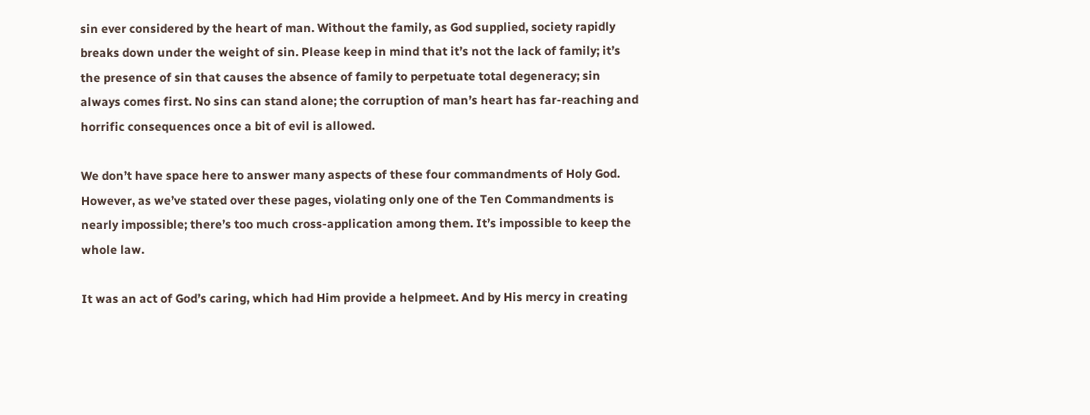sin ever considered by the heart of man. Without the family, as God supplied, society rapidly breaks down under the weight of sin. Please keep in mind that it’s not the lack of family; it’s the presence of sin that causes the absence of family to perpetuate total degeneracy; sin always comes first. No sins can stand alone; the corruption of man’s heart has far-reaching and horrific consequences once a bit of evil is allowed.

We don’t have space here to answer many aspects of these four commandments of Holy God. However, as we’ve stated over these pages, violating only one of the Ten Commandments is nearly impossible; there’s too much cross-application among them. It’s impossible to keep the whole law.

It was an act of God’s caring, which had Him provide a helpmeet. And by His mercy in creating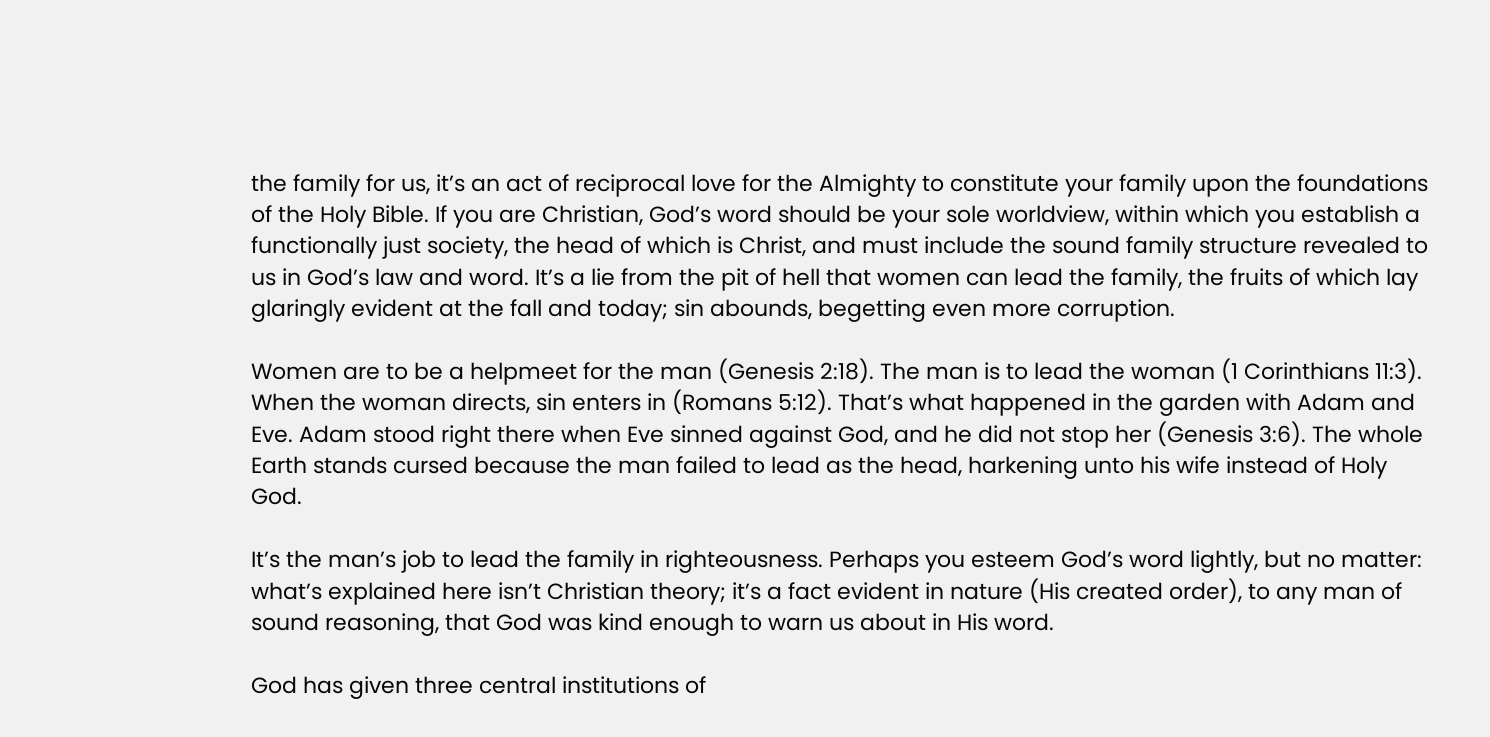the family for us, it’s an act of reciprocal love for the Almighty to constitute your family upon the foundations of the Holy Bible. If you are Christian, God’s word should be your sole worldview, within which you establish a functionally just society, the head of which is Christ, and must include the sound family structure revealed to us in God’s law and word. It’s a lie from the pit of hell that women can lead the family, the fruits of which lay glaringly evident at the fall and today; sin abounds, begetting even more corruption.

Women are to be a helpmeet for the man (Genesis 2:18). The man is to lead the woman (1 Corinthians 11:3). When the woman directs, sin enters in (Romans 5:12). That’s what happened in the garden with Adam and Eve. Adam stood right there when Eve sinned against God, and he did not stop her (Genesis 3:6). The whole Earth stands cursed because the man failed to lead as the head, harkening unto his wife instead of Holy God.

It’s the man’s job to lead the family in righteousness. Perhaps you esteem God’s word lightly, but no matter: what’s explained here isn’t Christian theory; it’s a fact evident in nature (His created order), to any man of sound reasoning, that God was kind enough to warn us about in His word.

God has given three central institutions of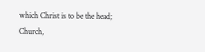which Christ is to be the head; Church,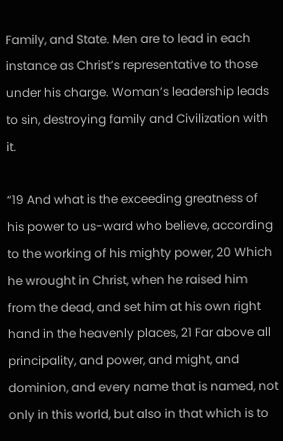Family, and State. Men are to lead in each instance as Christ’s representative to those under his charge. Woman’s leadership leads to sin, destroying family and Civilization with it.

“19 And what is the exceeding greatness of his power to us-ward who believe, according to the working of his mighty power, 20 Which he wrought in Christ, when he raised him from the dead, and set him at his own right hand in the heavenly places, 21 Far above all principality, and power, and might, and dominion, and every name that is named, not only in this world, but also in that which is to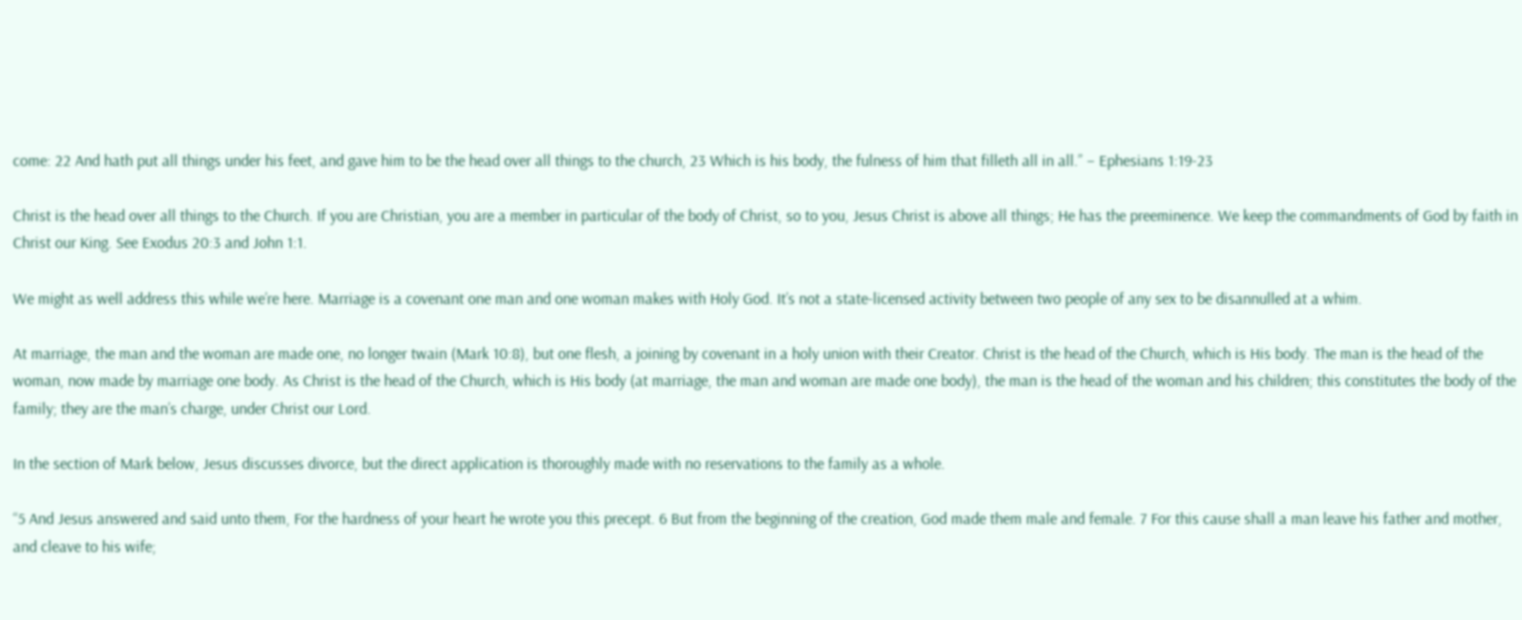come: 22 And hath put all things under his feet, and gave him to be the head over all things to the church, 23 Which is his body, the fulness of him that filleth all in all.” – Ephesians 1:19-23

Christ is the head over all things to the Church. If you are Christian, you are a member in particular of the body of Christ, so to you, Jesus Christ is above all things; He has the preeminence. We keep the commandments of God by faith in Christ our King. See Exodus 20:3 and John 1:1.

We might as well address this while we’re here. Marriage is a covenant one man and one woman makes with Holy God. It’s not a state-licensed activity between two people of any sex to be disannulled at a whim.

At marriage, the man and the woman are made one, no longer twain (Mark 10:8), but one flesh, a joining by covenant in a holy union with their Creator. Christ is the head of the Church, which is His body. The man is the head of the woman, now made by marriage one body. As Christ is the head of the Church, which is His body (at marriage, the man and woman are made one body), the man is the head of the woman and his children; this constitutes the body of the family; they are the man’s charge, under Christ our Lord.

In the section of Mark below, Jesus discusses divorce, but the direct application is thoroughly made with no reservations to the family as a whole.

“5 And Jesus answered and said unto them, For the hardness of your heart he wrote you this precept. 6 But from the beginning of the creation, God made them male and female. 7 For this cause shall a man leave his father and mother, and cleave to his wife;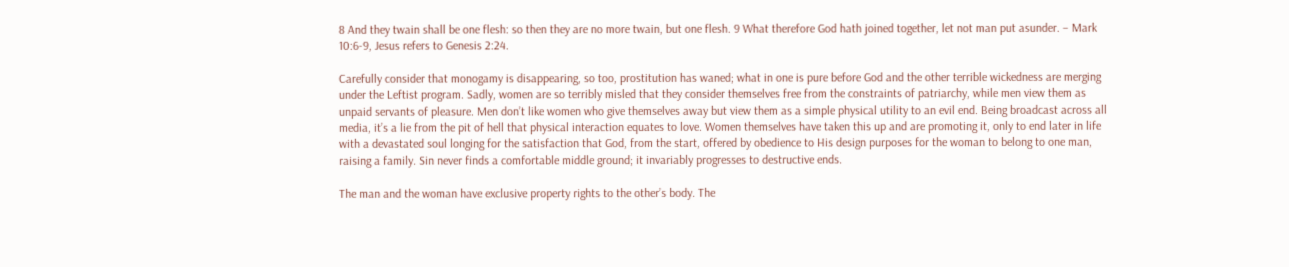8 And they twain shall be one flesh: so then they are no more twain, but one flesh. 9 What therefore God hath joined together, let not man put asunder. – Mark 10:6-9, Jesus refers to Genesis 2:24.

Carefully consider that monogamy is disappearing, so too, prostitution has waned; what in one is pure before God and the other terrible wickedness are merging under the Leftist program. Sadly, women are so terribly misled that they consider themselves free from the constraints of patriarchy, while men view them as unpaid servants of pleasure. Men don’t like women who give themselves away but view them as a simple physical utility to an evil end. Being broadcast across all media, it’s a lie from the pit of hell that physical interaction equates to love. Women themselves have taken this up and are promoting it, only to end later in life with a devastated soul longing for the satisfaction that God, from the start, offered by obedience to His design purposes for the woman to belong to one man, raising a family. Sin never finds a comfortable middle ground; it invariably progresses to destructive ends.

The man and the woman have exclusive property rights to the other’s body. The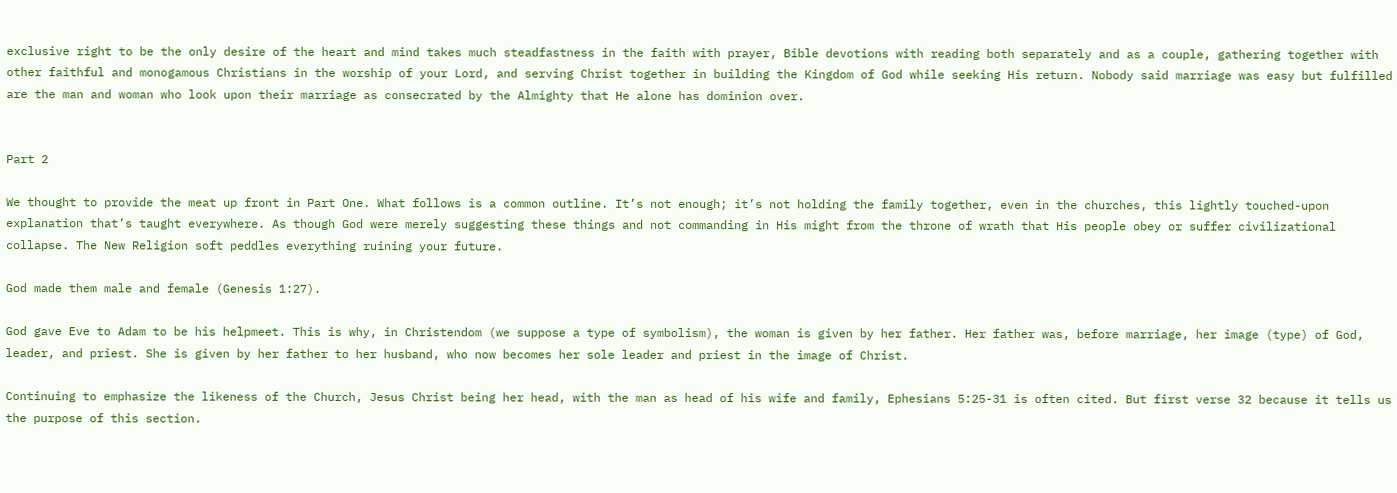exclusive right to be the only desire of the heart and mind takes much steadfastness in the faith with prayer, Bible devotions with reading both separately and as a couple, gathering together with other faithful and monogamous Christians in the worship of your Lord, and serving Christ together in building the Kingdom of God while seeking His return. Nobody said marriage was easy but fulfilled are the man and woman who look upon their marriage as consecrated by the Almighty that He alone has dominion over.


Part 2

We thought to provide the meat up front in Part One. What follows is a common outline. It’s not enough; it’s not holding the family together, even in the churches, this lightly touched-upon explanation that’s taught everywhere. As though God were merely suggesting these things and not commanding in His might from the throne of wrath that His people obey or suffer civilizational collapse. The New Religion soft peddles everything ruining your future.

God made them male and female (Genesis 1:27).

God gave Eve to Adam to be his helpmeet. This is why, in Christendom (we suppose a type of symbolism), the woman is given by her father. Her father was, before marriage, her image (type) of God, leader, and priest. She is given by her father to her husband, who now becomes her sole leader and priest in the image of Christ.

Continuing to emphasize the likeness of the Church, Jesus Christ being her head, with the man as head of his wife and family, Ephesians 5:25-31 is often cited. But first verse 32 because it tells us the purpose of this section.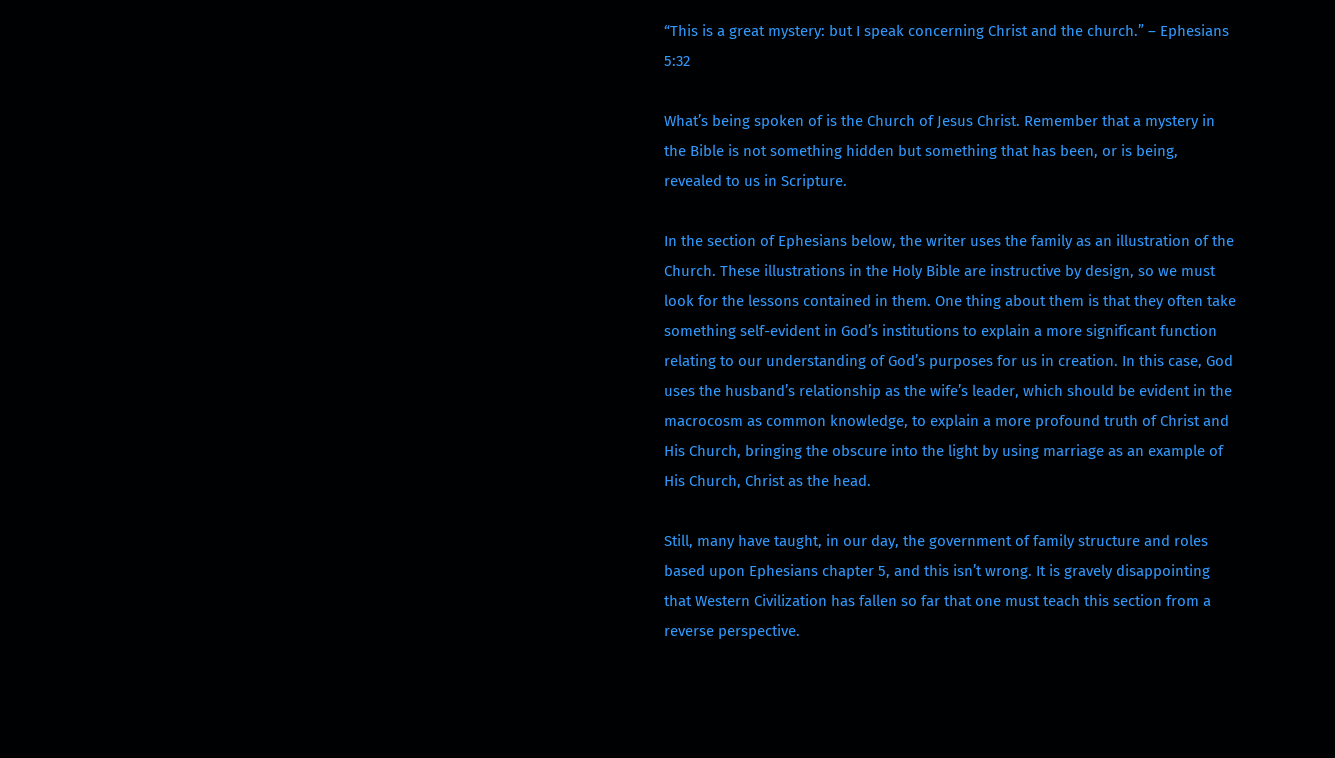“This is a great mystery: but I speak concerning Christ and the church.” – Ephesians 5:32

What’s being spoken of is the Church of Jesus Christ. Remember that a mystery in the Bible is not something hidden but something that has been, or is being, revealed to us in Scripture.

In the section of Ephesians below, the writer uses the family as an illustration of the Church. These illustrations in the Holy Bible are instructive by design, so we must look for the lessons contained in them. One thing about them is that they often take something self-evident in God’s institutions to explain a more significant function relating to our understanding of God’s purposes for us in creation. In this case, God uses the husband’s relationship as the wife’s leader, which should be evident in the macrocosm as common knowledge, to explain a more profound truth of Christ and His Church, bringing the obscure into the light by using marriage as an example of His Church, Christ as the head.

Still, many have taught, in our day, the government of family structure and roles based upon Ephesians chapter 5, and this isn’t wrong. It is gravely disappointing that Western Civilization has fallen so far that one must teach this section from a reverse perspective.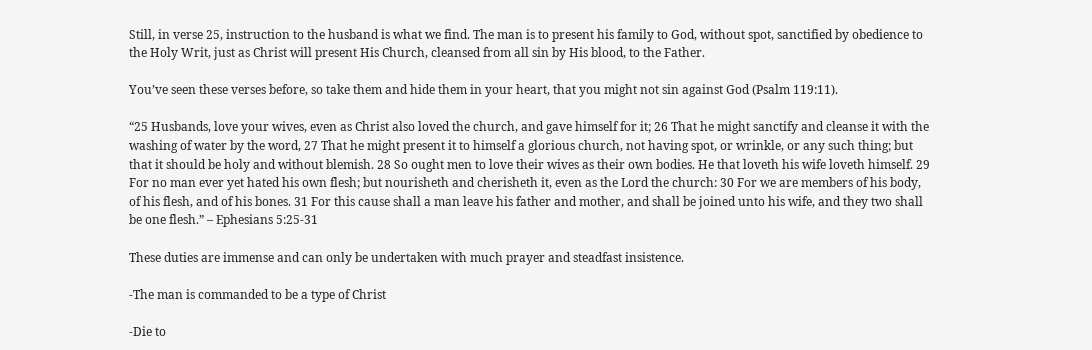Still, in verse 25, instruction to the husband is what we find. The man is to present his family to God, without spot, sanctified by obedience to the Holy Writ, just as Christ will present His Church, cleansed from all sin by His blood, to the Father.

You’ve seen these verses before, so take them and hide them in your heart, that you might not sin against God (Psalm 119:11).

“25 Husbands, love your wives, even as Christ also loved the church, and gave himself for it; 26 That he might sanctify and cleanse it with the washing of water by the word, 27 That he might present it to himself a glorious church, not having spot, or wrinkle, or any such thing; but that it should be holy and without blemish. 28 So ought men to love their wives as their own bodies. He that loveth his wife loveth himself. 29 For no man ever yet hated his own flesh; but nourisheth and cherisheth it, even as the Lord the church: 30 For we are members of his body, of his flesh, and of his bones. 31 For this cause shall a man leave his father and mother, and shall be joined unto his wife, and they two shall be one flesh.” – Ephesians 5:25-31

These duties are immense and can only be undertaken with much prayer and steadfast insistence.

-The man is commanded to be a type of Christ

-Die to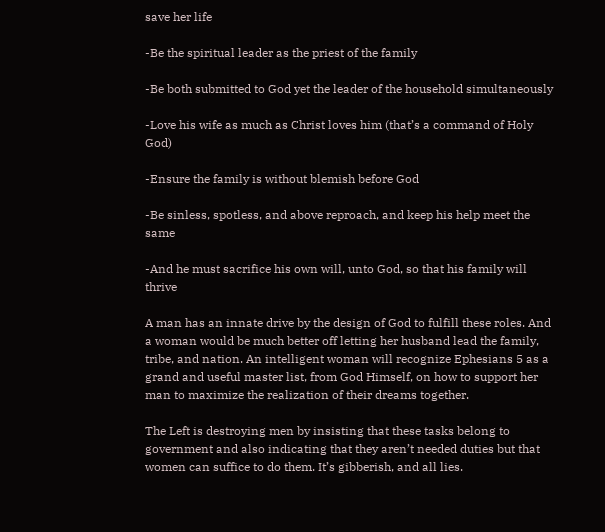save her life

-Be the spiritual leader as the priest of the family

-Be both submitted to God yet the leader of the household simultaneously

-Love his wife as much as Christ loves him (that’s a command of Holy God)

-Ensure the family is without blemish before God

-Be sinless, spotless, and above reproach, and keep his help meet the same

-And he must sacrifice his own will, unto God, so that his family will thrive

A man has an innate drive by the design of God to fulfill these roles. And a woman would be much better off letting her husband lead the family, tribe, and nation. An intelligent woman will recognize Ephesians 5 as a grand and useful master list, from God Himself, on how to support her man to maximize the realization of their dreams together.

The Left is destroying men by insisting that these tasks belong to government and also indicating that they aren’t needed duties but that women can suffice to do them. It’s gibberish, and all lies.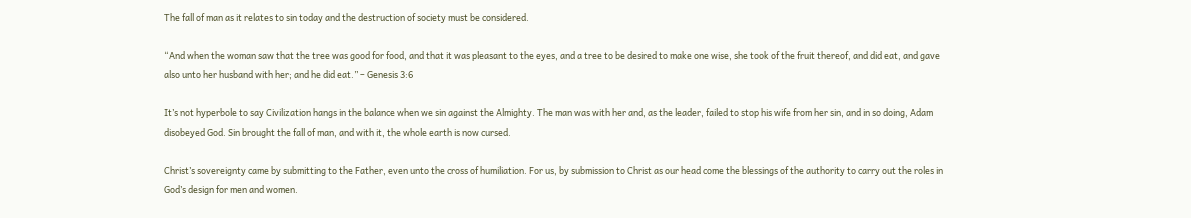The fall of man as it relates to sin today and the destruction of society must be considered.

“And when the woman saw that the tree was good for food, and that it was pleasant to the eyes, and a tree to be desired to make one wise, she took of the fruit thereof, and did eat, and gave also unto her husband with her; and he did eat.” – Genesis 3:6

It’s not hyperbole to say Civilization hangs in the balance when we sin against the Almighty. The man was with her and, as the leader, failed to stop his wife from her sin, and in so doing, Adam disobeyed God. Sin brought the fall of man, and with it, the whole earth is now cursed.

Christ’s sovereignty came by submitting to the Father, even unto the cross of humiliation. For us, by submission to Christ as our head come the blessings of the authority to carry out the roles in God’s design for men and women.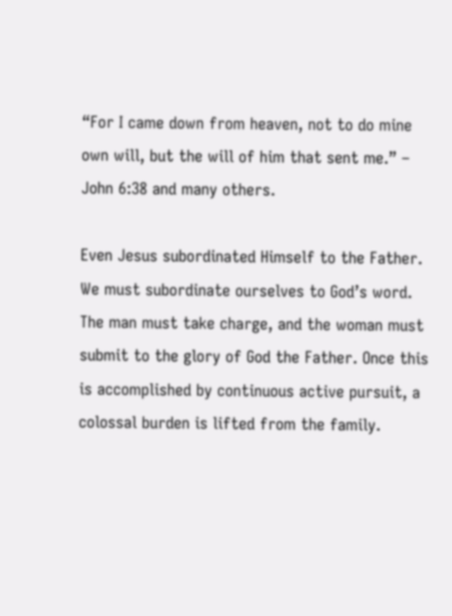“For I came down from heaven, not to do mine own will, but the will of him that sent me.” – John 6:38 and many others.

Even Jesus subordinated Himself to the Father. We must subordinate ourselves to God’s word. The man must take charge, and the woman must submit to the glory of God the Father. Once this is accomplished by continuous active pursuit, a colossal burden is lifted from the family.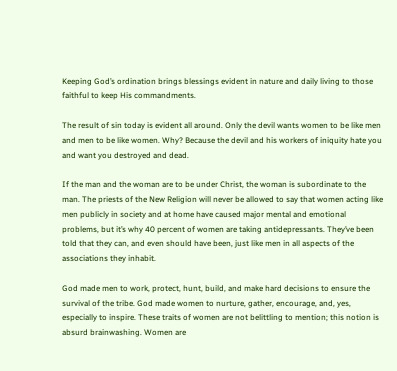Keeping God’s ordination brings blessings evident in nature and daily living to those faithful to keep His commandments.

The result of sin today is evident all around. Only the devil wants women to be like men and men to be like women. Why? Because the devil and his workers of iniquity hate you and want you destroyed and dead.

If the man and the woman are to be under Christ, the woman is subordinate to the man. The priests of the New Religion will never be allowed to say that women acting like men publicly in society and at home have caused major mental and emotional problems, but it’s why 40 percent of women are taking antidepressants. They’ve been told that they can, and even should have been, just like men in all aspects of the associations they inhabit.

God made men to work, protect, hunt, build, and make hard decisions to ensure the survival of the tribe. God made women to nurture, gather, encourage, and, yes, especially to inspire. These traits of women are not belittling to mention; this notion is absurd brainwashing. Women are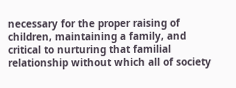necessary for the proper raising of children, maintaining a family, and critical to nurturing that familial relationship without which all of society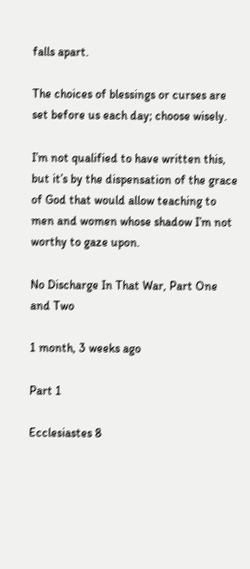falls apart.

The choices of blessings or curses are set before us each day; choose wisely.

I’m not qualified to have written this, but it’s by the dispensation of the grace of God that would allow teaching to men and women whose shadow I’m not worthy to gaze upon.

No Discharge In That War, Part One and Two

1 month, 3 weeks ago

Part 1

Ecclesiastes 8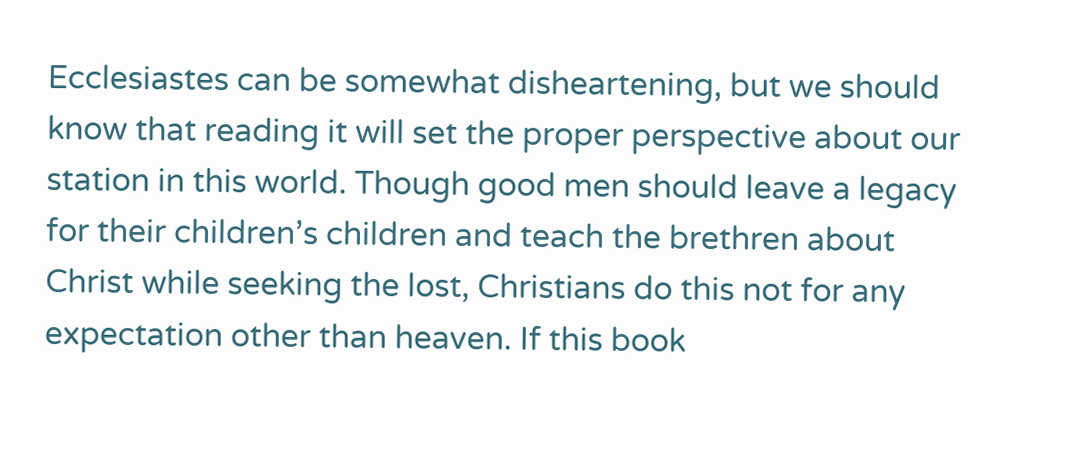Ecclesiastes can be somewhat disheartening, but we should know that reading it will set the proper perspective about our station in this world. Though good men should leave a legacy for their children’s children and teach the brethren about Christ while seeking the lost, Christians do this not for any expectation other than heaven. If this book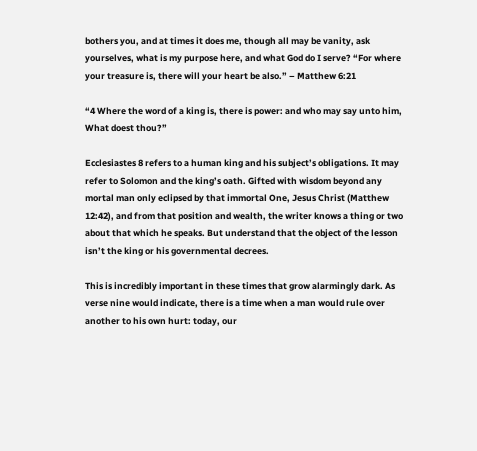bothers you, and at times it does me, though all may be vanity, ask yourselves, what is my purpose here, and what God do I serve? “For where your treasure is, there will your heart be also.” – Matthew 6:21

“4 Where the word of a king is, there is power: and who may say unto him, What doest thou?”

Ecclesiastes 8 refers to a human king and his subject’s obligations. It may refer to Solomon and the king’s oath. Gifted with wisdom beyond any mortal man only eclipsed by that immortal One, Jesus Christ (Matthew 12:42), and from that position and wealth, the writer knows a thing or two about that which he speaks. But understand that the object of the lesson isn’t the king or his governmental decrees.

This is incredibly important in these times that grow alarmingly dark. As verse nine would indicate, there is a time when a man would rule over another to his own hurt: today, our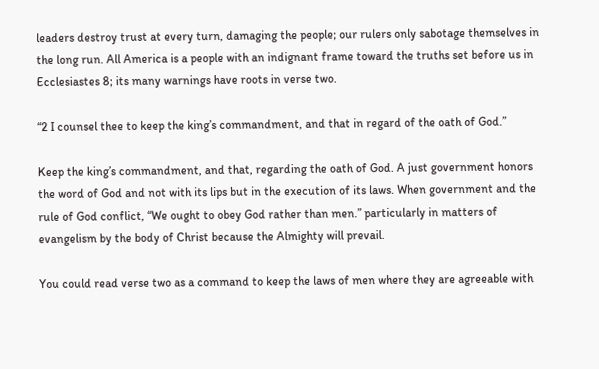leaders destroy trust at every turn, damaging the people; our rulers only sabotage themselves in the long run. All America is a people with an indignant frame toward the truths set before us in Ecclesiastes 8; its many warnings have roots in verse two.

“2 I counsel thee to keep the king’s commandment, and that in regard of the oath of God.”

Keep the king’s commandment, and that, regarding the oath of God. A just government honors the word of God and not with its lips but in the execution of its laws. When government and the rule of God conflict, “We ought to obey God rather than men.” particularly in matters of evangelism by the body of Christ because the Almighty will prevail.

You could read verse two as a command to keep the laws of men where they are agreeable with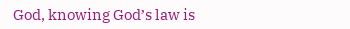God, knowing God’s law is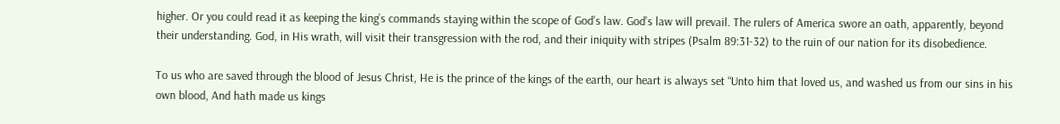higher. Or you could read it as keeping the king’s commands staying within the scope of God’s law. God’s law will prevail. The rulers of America swore an oath, apparently, beyond their understanding. God, in His wrath, will visit their transgression with the rod, and their iniquity with stripes (Psalm 89:31-32) to the ruin of our nation for its disobedience.

To us who are saved through the blood of Jesus Christ, He is the prince of the kings of the earth, our heart is always set “Unto him that loved us, and washed us from our sins in his own blood, And hath made us kings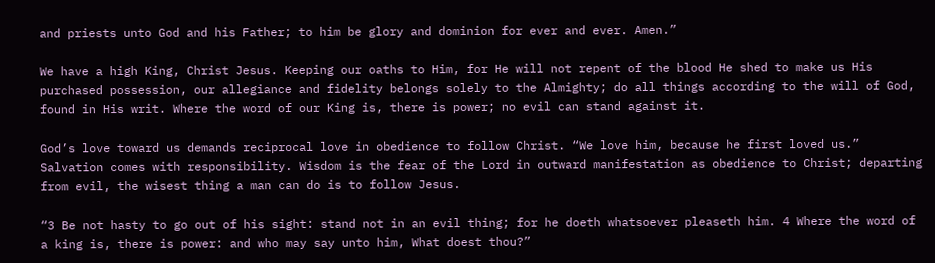and priests unto God and his Father; to him be glory and dominion for ever and ever. Amen.”

We have a high King, Christ Jesus. Keeping our oaths to Him, for He will not repent of the blood He shed to make us His purchased possession, our allegiance and fidelity belongs solely to the Almighty; do all things according to the will of God, found in His writ. Where the word of our King is, there is power; no evil can stand against it.

God’s love toward us demands reciprocal love in obedience to follow Christ. “We love him, because he first loved us.” Salvation comes with responsibility. Wisdom is the fear of the Lord in outward manifestation as obedience to Christ; departing from evil, the wisest thing a man can do is to follow Jesus.

“3 Be not hasty to go out of his sight: stand not in an evil thing; for he doeth whatsoever pleaseth him. 4 Where the word of a king is, there is power: and who may say unto him, What doest thou?”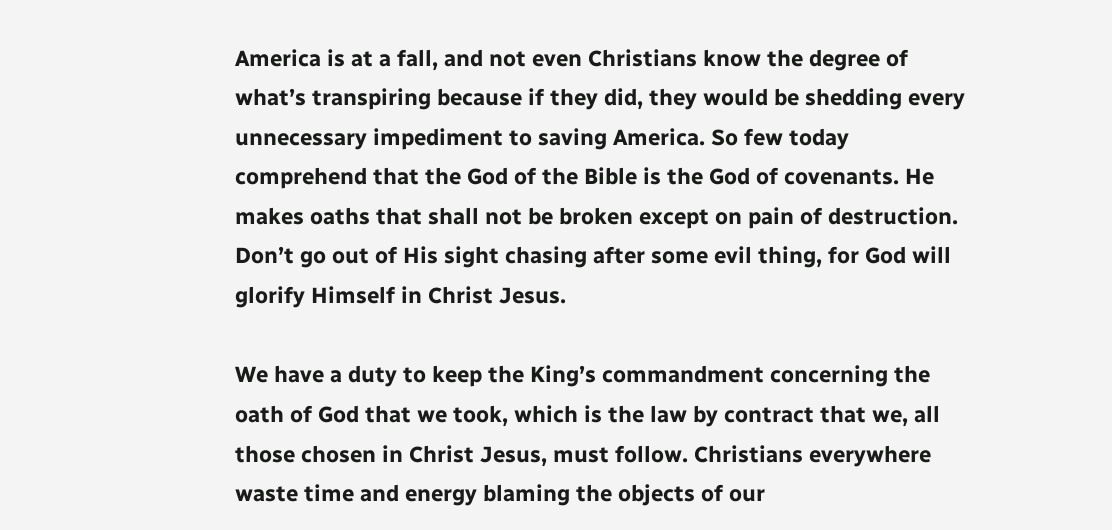America is at a fall, and not even Christians know the degree of what’s transpiring because if they did, they would be shedding every unnecessary impediment to saving America. So few today comprehend that the God of the Bible is the God of covenants. He makes oaths that shall not be broken except on pain of destruction. Don’t go out of His sight chasing after some evil thing, for God will glorify Himself in Christ Jesus.

We have a duty to keep the King’s commandment concerning the oath of God that we took, which is the law by contract that we, all those chosen in Christ Jesus, must follow. Christians everywhere waste time and energy blaming the objects of our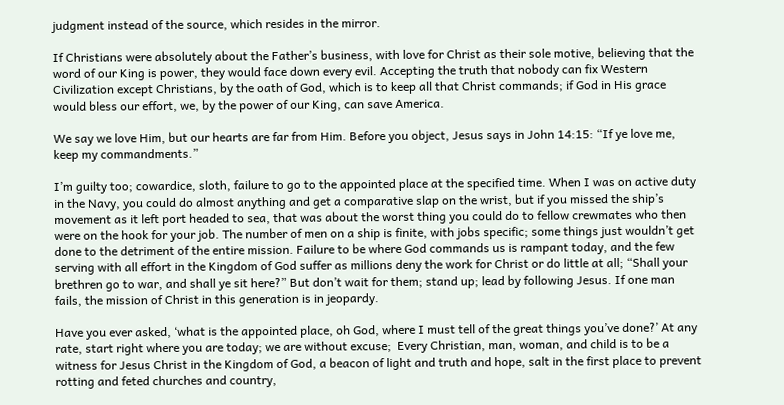judgment instead of the source, which resides in the mirror.

If Christians were absolutely about the Father’s business, with love for Christ as their sole motive, believing that the word of our King is power, they would face down every evil. Accepting the truth that nobody can fix Western Civilization except Christians, by the oath of God, which is to keep all that Christ commands; if God in His grace would bless our effort, we, by the power of our King, can save America.

We say we love Him, but our hearts are far from Him. Before you object, Jesus says in John 14:15: “If ye love me, keep my commandments.”

I’m guilty too; cowardice, sloth, failure to go to the appointed place at the specified time. When I was on active duty in the Navy, you could do almost anything and get a comparative slap on the wrist, but if you missed the ship’s movement as it left port headed to sea, that was about the worst thing you could do to fellow crewmates who then were on the hook for your job. The number of men on a ship is finite, with jobs specific; some things just wouldn’t get done to the detriment of the entire mission. Failure to be where God commands us is rampant today, and the few serving with all effort in the Kingdom of God suffer as millions deny the work for Christ or do little at all; “Shall your brethren go to war, and shall ye sit here?” But don’t wait for them; stand up; lead by following Jesus. If one man fails, the mission of Christ in this generation is in jeopardy.

Have you ever asked, ‘what is the appointed place, oh God, where I must tell of the great things you’ve done?’ At any rate, start right where you are today; we are without excuse;  Every Christian, man, woman, and child is to be a witness for Jesus Christ in the Kingdom of God, a beacon of light and truth and hope, salt in the first place to prevent rotting and feted churches and country,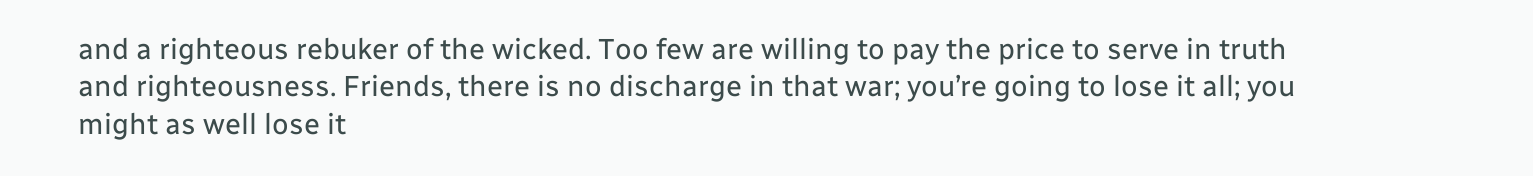and a righteous rebuker of the wicked. Too few are willing to pay the price to serve in truth and righteousness. Friends, there is no discharge in that war; you’re going to lose it all; you might as well lose it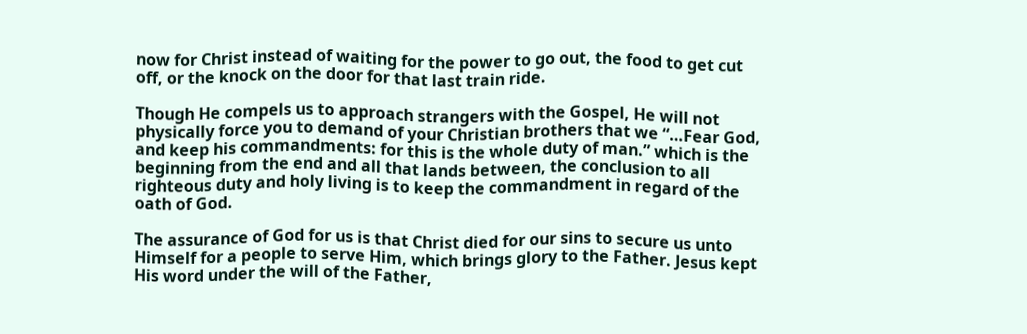now for Christ instead of waiting for the power to go out, the food to get cut off, or the knock on the door for that last train ride.

Though He compels us to approach strangers with the Gospel, He will not physically force you to demand of your Christian brothers that we “…Fear God, and keep his commandments: for this is the whole duty of man.” which is the beginning from the end and all that lands between, the conclusion to all righteous duty and holy living is to keep the commandment in regard of the oath of God.

The assurance of God for us is that Christ died for our sins to secure us unto Himself for a people to serve Him, which brings glory to the Father. Jesus kept His word under the will of the Father,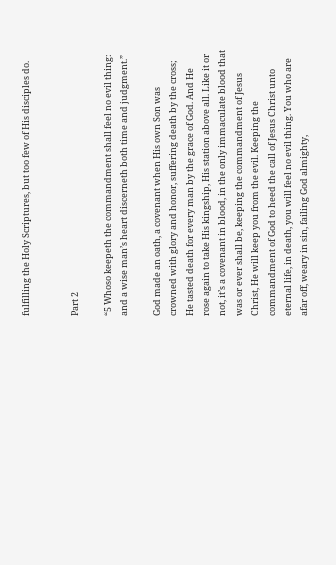fulfilling the Holy Scriptures, but too few of His disciples do.


Part 2

“5 Whoso keepeth the commandment shall feel no evil thing: and a wise man’s heart discerneth both time and judgment.”

God made an oath, a covenant when His own Son was crowned with glory and honor, suffering death by the cross; He tasted death for every man by the grace of God. And He rose again to take His kingship, His station above all. Like it or not, it’s a covenant in blood, in the only immaculate blood that was or ever shall be, keeping the commandment of Jesus Christ, He will keep you from the evil. Keeping the commandment of God to heed the call of Jesus Christ unto eternal life, in death, you will feel no evil thing. You who are afar off, weary in sin, failing God almighty,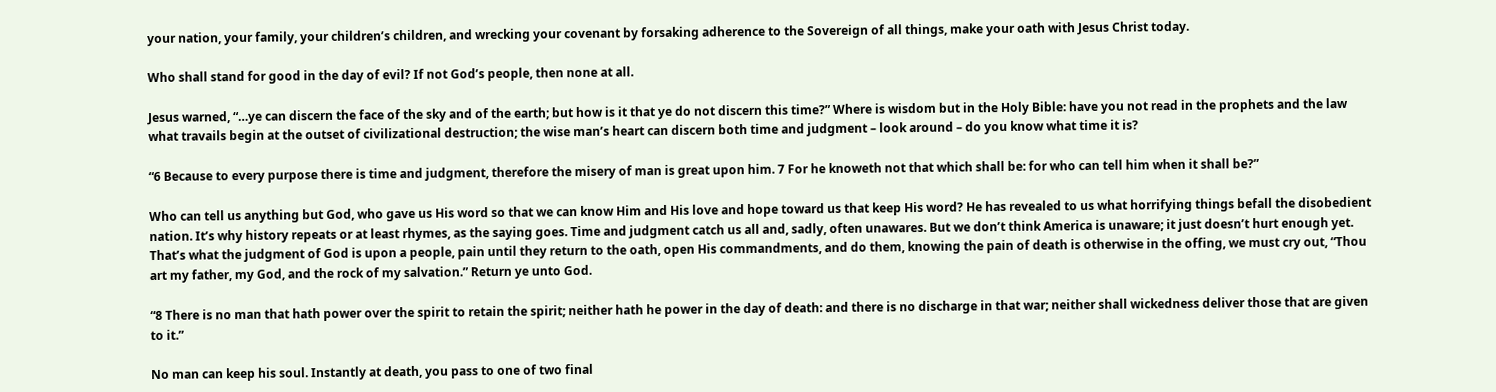your nation, your family, your children’s children, and wrecking your covenant by forsaking adherence to the Sovereign of all things, make your oath with Jesus Christ today.

Who shall stand for good in the day of evil? If not God’s people, then none at all.

Jesus warned, “…ye can discern the face of the sky and of the earth; but how is it that ye do not discern this time?” Where is wisdom but in the Holy Bible: have you not read in the prophets and the law what travails begin at the outset of civilizational destruction; the wise man’s heart can discern both time and judgment – look around – do you know what time it is?

“6 Because to every purpose there is time and judgment, therefore the misery of man is great upon him. 7 For he knoweth not that which shall be: for who can tell him when it shall be?”

Who can tell us anything but God, who gave us His word so that we can know Him and His love and hope toward us that keep His word? He has revealed to us what horrifying things befall the disobedient nation. It’s why history repeats or at least rhymes, as the saying goes. Time and judgment catch us all and, sadly, often unawares. But we don’t think America is unaware; it just doesn’t hurt enough yet. That’s what the judgment of God is upon a people, pain until they return to the oath, open His commandments, and do them, knowing the pain of death is otherwise in the offing, we must cry out, “Thou art my father, my God, and the rock of my salvation.” Return ye unto God.

“8 There is no man that hath power over the spirit to retain the spirit; neither hath he power in the day of death: and there is no discharge in that war; neither shall wickedness deliver those that are given to it.”

No man can keep his soul. Instantly at death, you pass to one of two final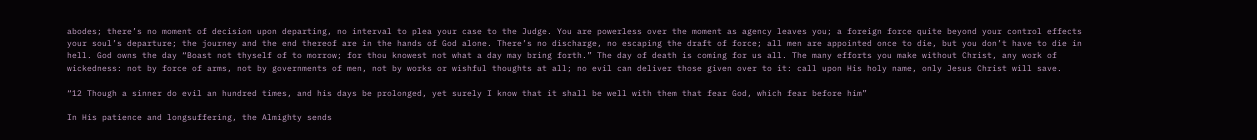abodes; there’s no moment of decision upon departing, no interval to plea your case to the Judge. You are powerless over the moment as agency leaves you; a foreign force quite beyond your control effects your soul’s departure; the journey and the end thereof are in the hands of God alone. There’s no discharge, no escaping the draft of force; all men are appointed once to die, but you don’t have to die in hell. God owns the day “Boast not thyself of to morrow; for thou knowest not what a day may bring forth.” The day of death is coming for us all. The many efforts you make without Christ, any work of wickedness: not by force of arms, not by governments of men, not by works or wishful thoughts at all; no evil can deliver those given over to it: call upon His holy name, only Jesus Christ will save.

“12 Though a sinner do evil an hundred times, and his days be prolonged, yet surely I know that it shall be well with them that fear God, which fear before him”

In His patience and longsuffering, the Almighty sends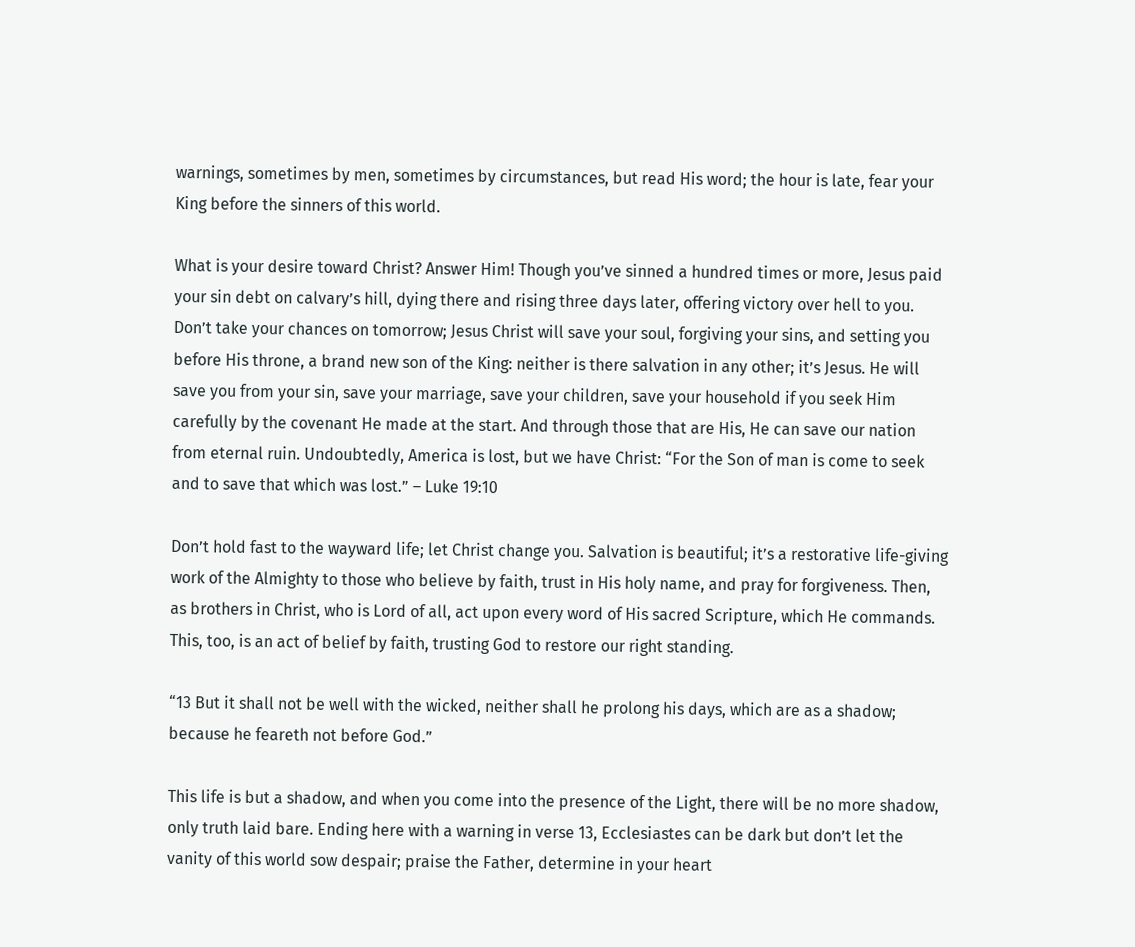warnings, sometimes by men, sometimes by circumstances, but read His word; the hour is late, fear your King before the sinners of this world.

What is your desire toward Christ? Answer Him! Though you’ve sinned a hundred times or more, Jesus paid your sin debt on calvary’s hill, dying there and rising three days later, offering victory over hell to you. Don’t take your chances on tomorrow; Jesus Christ will save your soul, forgiving your sins, and setting you before His throne, a brand new son of the King: neither is there salvation in any other; it’s Jesus. He will save you from your sin, save your marriage, save your children, save your household if you seek Him carefully by the covenant He made at the start. And through those that are His, He can save our nation from eternal ruin. Undoubtedly, America is lost, but we have Christ: “For the Son of man is come to seek and to save that which was lost.” – Luke 19:10

Don’t hold fast to the wayward life; let Christ change you. Salvation is beautiful; it’s a restorative life-giving work of the Almighty to those who believe by faith, trust in His holy name, and pray for forgiveness. Then, as brothers in Christ, who is Lord of all, act upon every word of His sacred Scripture, which He commands. This, too, is an act of belief by faith, trusting God to restore our right standing.

“13 But it shall not be well with the wicked, neither shall he prolong his days, which are as a shadow; because he feareth not before God.”

This life is but a shadow, and when you come into the presence of the Light, there will be no more shadow, only truth laid bare. Ending here with a warning in verse 13, Ecclesiastes can be dark but don’t let the vanity of this world sow despair; praise the Father, determine in your heart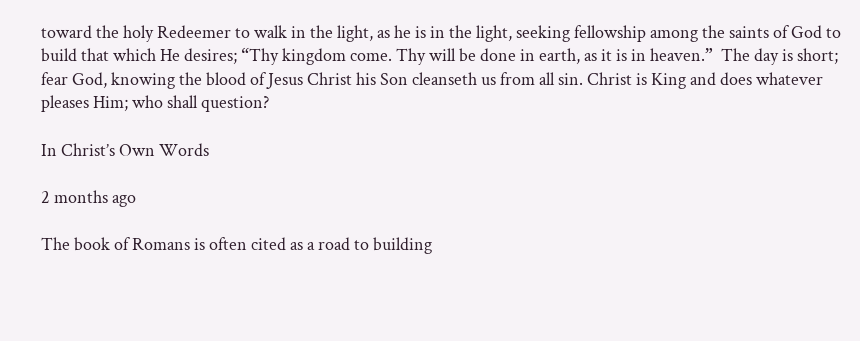toward the holy Redeemer to walk in the light, as he is in the light, seeking fellowship among the saints of God to build that which He desires; “Thy kingdom come. Thy will be done in earth, as it is in heaven.”  The day is short; fear God, knowing the blood of Jesus Christ his Son cleanseth us from all sin. Christ is King and does whatever pleases Him; who shall question?

In Christ’s Own Words

2 months ago

The book of Romans is often cited as a road to building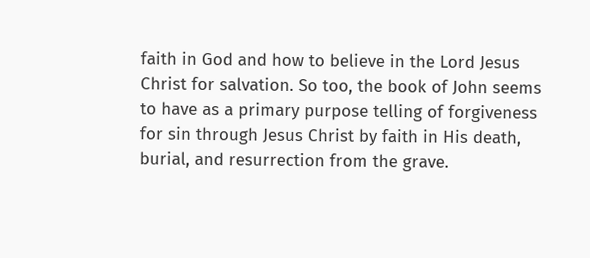faith in God and how to believe in the Lord Jesus Christ for salvation. So too, the book of John seems to have as a primary purpose telling of forgiveness for sin through Jesus Christ by faith in His death, burial, and resurrection from the grave.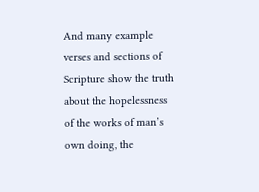And many example verses and sections of Scripture show the truth about the hopelessness of the works of man’s own doing, the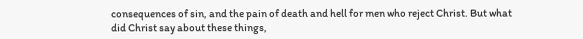consequences of sin, and the pain of death and hell for men who reject Christ. But what did Christ say about these things,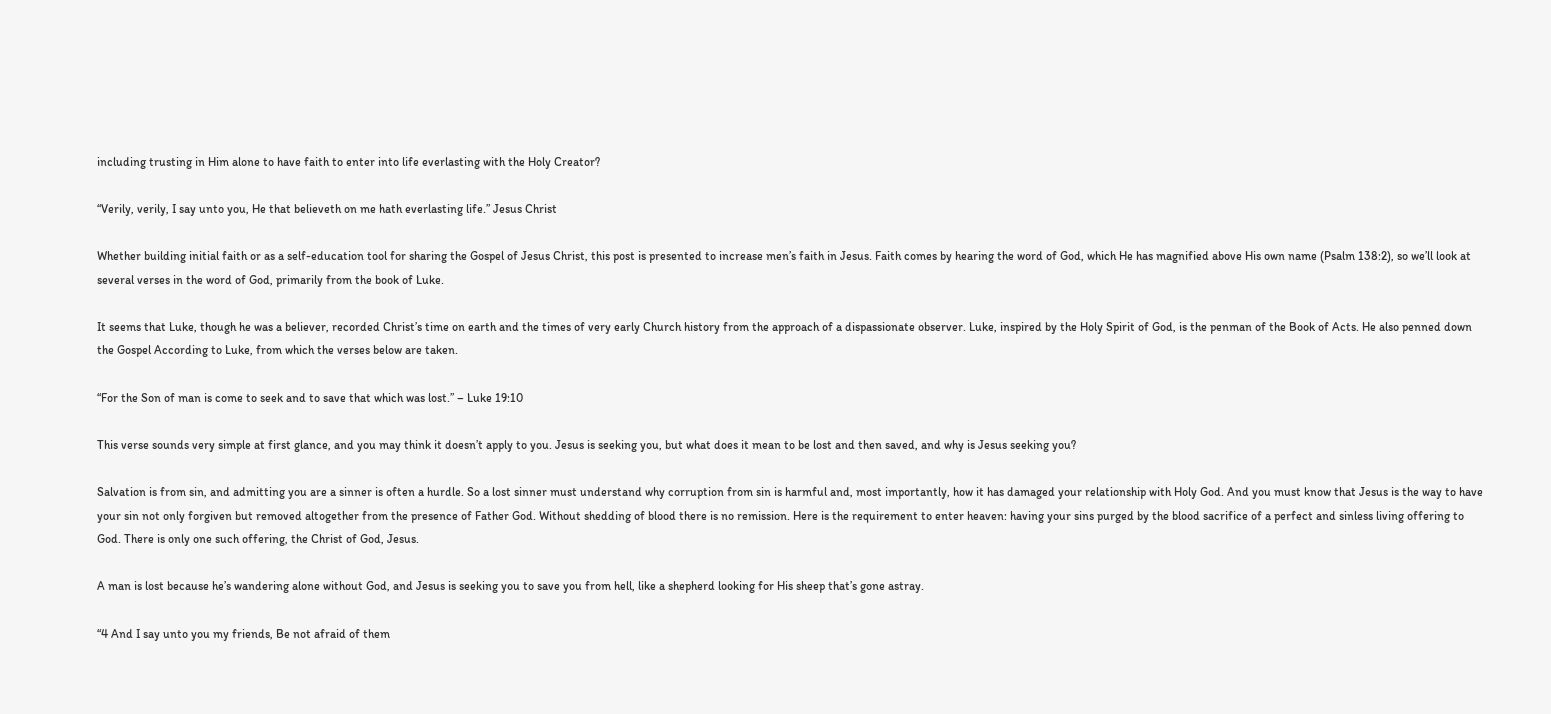including trusting in Him alone to have faith to enter into life everlasting with the Holy Creator?

“Verily, verily, I say unto you, He that believeth on me hath everlasting life.” Jesus Christ

Whether building initial faith or as a self-education tool for sharing the Gospel of Jesus Christ, this post is presented to increase men’s faith in Jesus. Faith comes by hearing the word of God, which He has magnified above His own name (Psalm 138:2), so we’ll look at several verses in the word of God, primarily from the book of Luke.

It seems that Luke, though he was a believer, recorded Christ’s time on earth and the times of very early Church history from the approach of a dispassionate observer. Luke, inspired by the Holy Spirit of God, is the penman of the Book of Acts. He also penned down the Gospel According to Luke, from which the verses below are taken.

“For the Son of man is come to seek and to save that which was lost.” – Luke 19:10

This verse sounds very simple at first glance, and you may think it doesn’t apply to you. Jesus is seeking you, but what does it mean to be lost and then saved, and why is Jesus seeking you?

Salvation is from sin, and admitting you are a sinner is often a hurdle. So a lost sinner must understand why corruption from sin is harmful and, most importantly, how it has damaged your relationship with Holy God. And you must know that Jesus is the way to have your sin not only forgiven but removed altogether from the presence of Father God. Without shedding of blood there is no remission. Here is the requirement to enter heaven: having your sins purged by the blood sacrifice of a perfect and sinless living offering to God. There is only one such offering, the Christ of God, Jesus.

A man is lost because he’s wandering alone without God, and Jesus is seeking you to save you from hell, like a shepherd looking for His sheep that’s gone astray.

“4 And I say unto you my friends, Be not afraid of them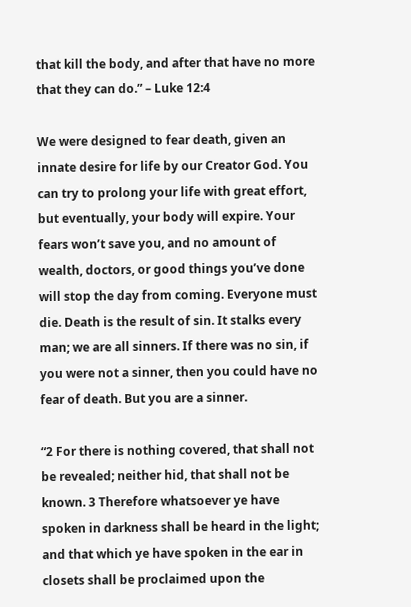that kill the body, and after that have no more that they can do.” – Luke 12:4

We were designed to fear death, given an innate desire for life by our Creator God. You can try to prolong your life with great effort, but eventually, your body will expire. Your fears won’t save you, and no amount of wealth, doctors, or good things you’ve done will stop the day from coming. Everyone must die. Death is the result of sin. It stalks every man; we are all sinners. If there was no sin, if you were not a sinner, then you could have no fear of death. But you are a sinner.

“2 For there is nothing covered, that shall not be revealed; neither hid, that shall not be known. 3 Therefore whatsoever ye have spoken in darkness shall be heard in the light; and that which ye have spoken in the ear in closets shall be proclaimed upon the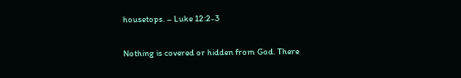housetops. – Luke 12:2-3

Nothing is covered or hidden from God. There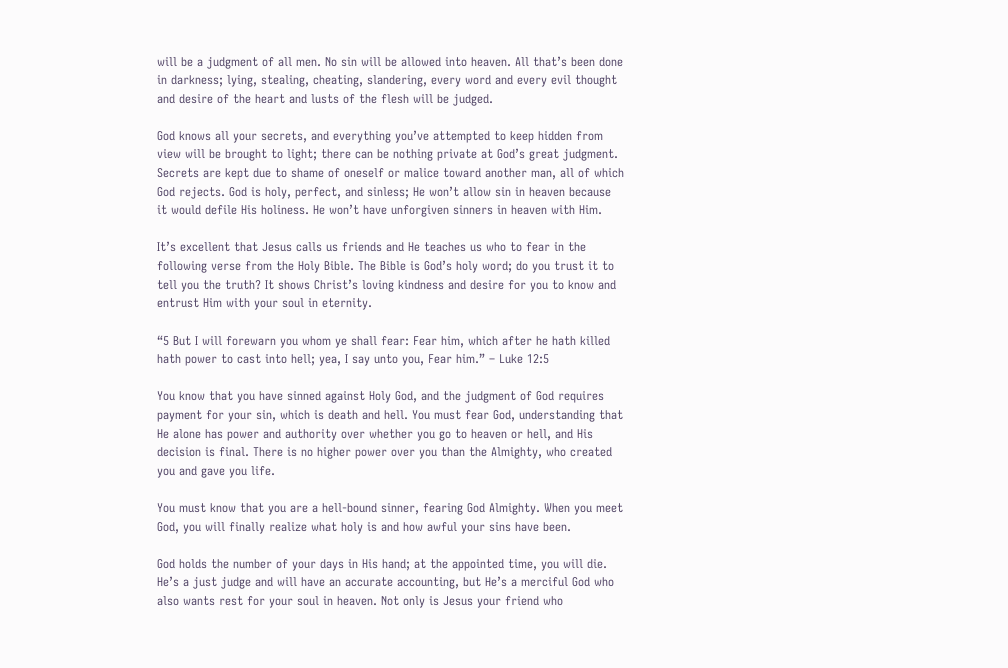will be a judgment of all men. No sin will be allowed into heaven. All that’s been done in darkness; lying, stealing, cheating, slandering, every word and every evil thought and desire of the heart and lusts of the flesh will be judged.

God knows all your secrets, and everything you’ve attempted to keep hidden from view will be brought to light; there can be nothing private at God’s great judgment. Secrets are kept due to shame of oneself or malice toward another man, all of which God rejects. God is holy, perfect, and sinless; He won’t allow sin in heaven because it would defile His holiness. He won’t have unforgiven sinners in heaven with Him.

It’s excellent that Jesus calls us friends and He teaches us who to fear in the following verse from the Holy Bible. The Bible is God’s holy word; do you trust it to tell you the truth? It shows Christ’s loving kindness and desire for you to know and entrust Him with your soul in eternity.

“5 But I will forewarn you whom ye shall fear: Fear him, which after he hath killed hath power to cast into hell; yea, I say unto you, Fear him.” – Luke 12:5

You know that you have sinned against Holy God, and the judgment of God requires payment for your sin, which is death and hell. You must fear God, understanding that He alone has power and authority over whether you go to heaven or hell, and His decision is final. There is no higher power over you than the Almighty, who created you and gave you life.

You must know that you are a hell-bound sinner, fearing God Almighty. When you meet God, you will finally realize what holy is and how awful your sins have been.

God holds the number of your days in His hand; at the appointed time, you will die. He’s a just judge and will have an accurate accounting, but He’s a merciful God who also wants rest for your soul in heaven. Not only is Jesus your friend who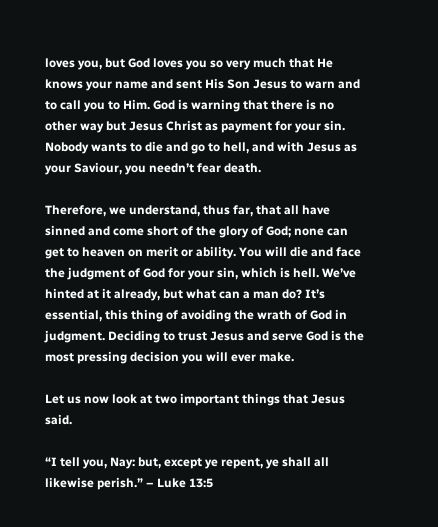loves you, but God loves you so very much that He knows your name and sent His Son Jesus to warn and to call you to Him. God is warning that there is no other way but Jesus Christ as payment for your sin. Nobody wants to die and go to hell, and with Jesus as your Saviour, you needn’t fear death.

Therefore, we understand, thus far, that all have sinned and come short of the glory of God; none can get to heaven on merit or ability. You will die and face the judgment of God for your sin, which is hell. We’ve hinted at it already, but what can a man do? It’s essential, this thing of avoiding the wrath of God in judgment. Deciding to trust Jesus and serve God is the most pressing decision you will ever make.

Let us now look at two important things that Jesus said.

“I tell you, Nay: but, except ye repent, ye shall all likewise perish.” – Luke 13:5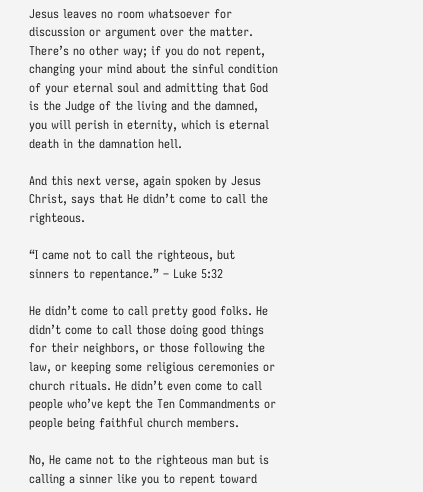Jesus leaves no room whatsoever for discussion or argument over the matter. There’s no other way; if you do not repent, changing your mind about the sinful condition of your eternal soul and admitting that God is the Judge of the living and the damned, you will perish in eternity, which is eternal death in the damnation hell.

And this next verse, again spoken by Jesus Christ, says that He didn’t come to call the righteous.

“I came not to call the righteous, but sinners to repentance.” – Luke 5:32

He didn’t come to call pretty good folks. He didn’t come to call those doing good things for their neighbors, or those following the law, or keeping some religious ceremonies or church rituals. He didn’t even come to call people who’ve kept the Ten Commandments or people being faithful church members.

No, He came not to the righteous man but is calling a sinner like you to repent toward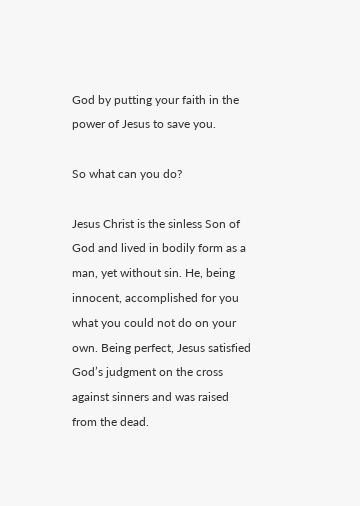God by putting your faith in the power of Jesus to save you.

So what can you do?

Jesus Christ is the sinless Son of God and lived in bodily form as a man, yet without sin. He, being innocent, accomplished for you what you could not do on your own. Being perfect, Jesus satisfied God’s judgment on the cross against sinners and was raised from the dead.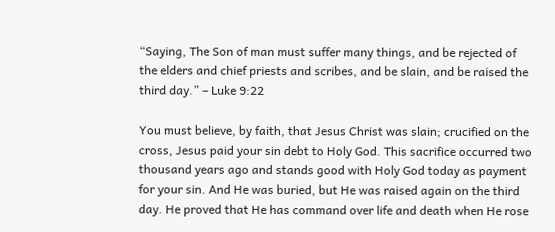“Saying, The Son of man must suffer many things, and be rejected of the elders and chief priests and scribes, and be slain, and be raised the third day.” – Luke 9:22

You must believe, by faith, that Jesus Christ was slain; crucified on the cross, Jesus paid your sin debt to Holy God. This sacrifice occurred two thousand years ago and stands good with Holy God today as payment for your sin. And He was buried, but He was raised again on the third day. He proved that He has command over life and death when He rose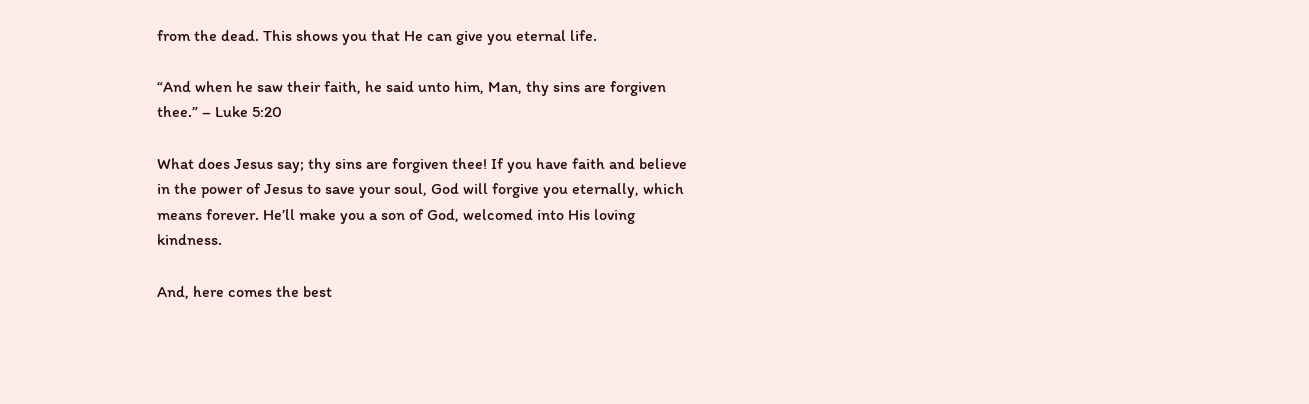from the dead. This shows you that He can give you eternal life.

“And when he saw their faith, he said unto him, Man, thy sins are forgiven thee.” – Luke 5:20

What does Jesus say; thy sins are forgiven thee! If you have faith and believe in the power of Jesus to save your soul, God will forgive you eternally, which means forever. He’ll make you a son of God, welcomed into His loving kindness.

And, here comes the best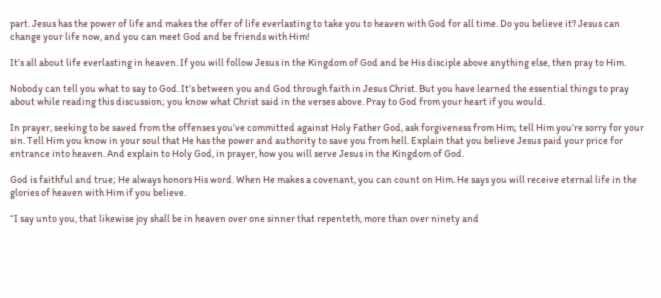part. Jesus has the power of life and makes the offer of life everlasting to take you to heaven with God for all time. Do you believe it? Jesus can change your life now, and you can meet God and be friends with Him!

It’s all about life everlasting in heaven. If you will follow Jesus in the Kingdom of God and be His disciple above anything else, then pray to Him.

Nobody can tell you what to say to God. It’s between you and God through faith in Jesus Christ. But you have learned the essential things to pray about while reading this discussion; you know what Christ said in the verses above. Pray to God from your heart if you would.

In prayer, seeking to be saved from the offenses you’ve committed against Holy Father God, ask forgiveness from Him; tell Him you’re sorry for your sin. Tell Him you know in your soul that He has the power and authority to save you from hell. Explain that you believe Jesus paid your price for entrance into heaven. And explain to Holy God, in prayer, how you will serve Jesus in the Kingdom of God.

God is faithful and true; He always honors His word. When He makes a covenant, you can count on Him. He says you will receive eternal life in the glories of heaven with Him if you believe.

“I say unto you, that likewise joy shall be in heaven over one sinner that repenteth, more than over ninety and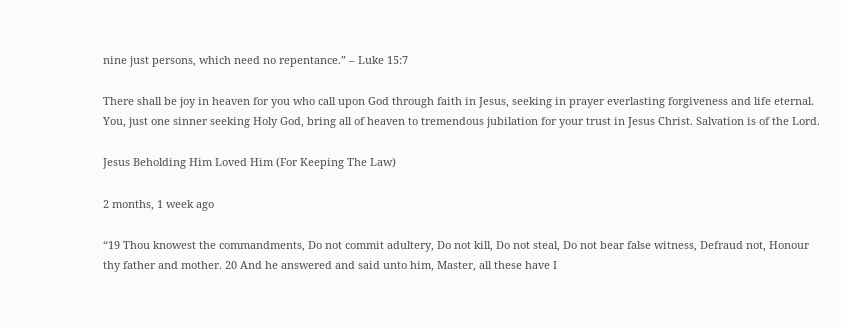nine just persons, which need no repentance.” – Luke 15:7

There shall be joy in heaven for you who call upon God through faith in Jesus, seeking in prayer everlasting forgiveness and life eternal. You, just one sinner seeking Holy God, bring all of heaven to tremendous jubilation for your trust in Jesus Christ. Salvation is of the Lord.

Jesus Beholding Him Loved Him (For Keeping The Law)

2 months, 1 week ago

“19 Thou knowest the commandments, Do not commit adultery, Do not kill, Do not steal, Do not bear false witness, Defraud not, Honour thy father and mother. 20 And he answered and said unto him, Master, all these have I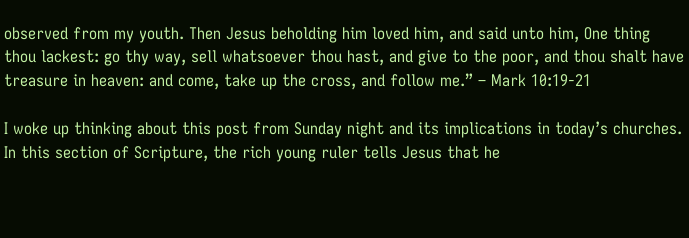observed from my youth. Then Jesus beholding him loved him, and said unto him, One thing thou lackest: go thy way, sell whatsoever thou hast, and give to the poor, and thou shalt have treasure in heaven: and come, take up the cross, and follow me.” – Mark 10:19-21

I woke up thinking about this post from Sunday night and its implications in today’s churches. In this section of Scripture, the rich young ruler tells Jesus that he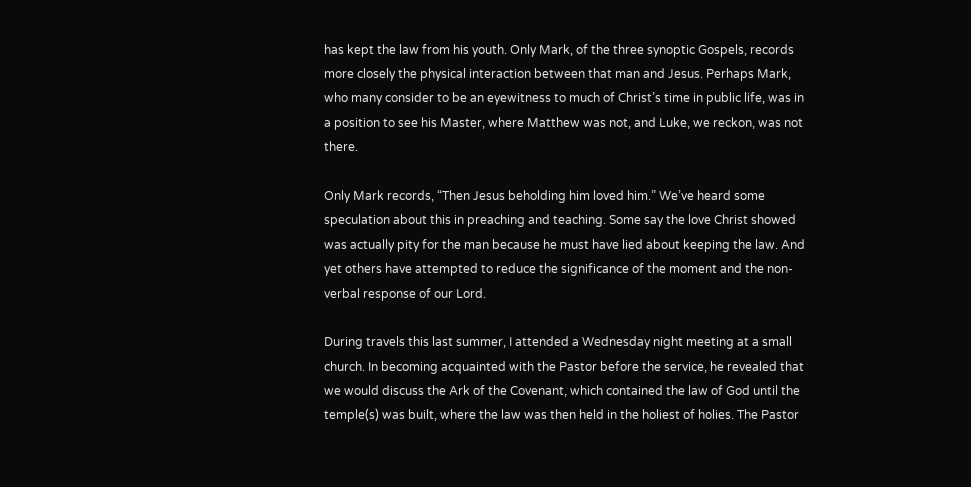has kept the law from his youth. Only Mark, of the three synoptic Gospels, records more closely the physical interaction between that man and Jesus. Perhaps Mark, who many consider to be an eyewitness to much of Christ’s time in public life, was in a position to see his Master, where Matthew was not, and Luke, we reckon, was not there.

Only Mark records, “Then Jesus beholding him loved him.” We’ve heard some speculation about this in preaching and teaching. Some say the love Christ showed was actually pity for the man because he must have lied about keeping the law. And yet others have attempted to reduce the significance of the moment and the non-verbal response of our Lord.

During travels this last summer, I attended a Wednesday night meeting at a small church. In becoming acquainted with the Pastor before the service, he revealed that we would discuss the Ark of the Covenant, which contained the law of God until the temple(s) was built, where the law was then held in the holiest of holies. The Pastor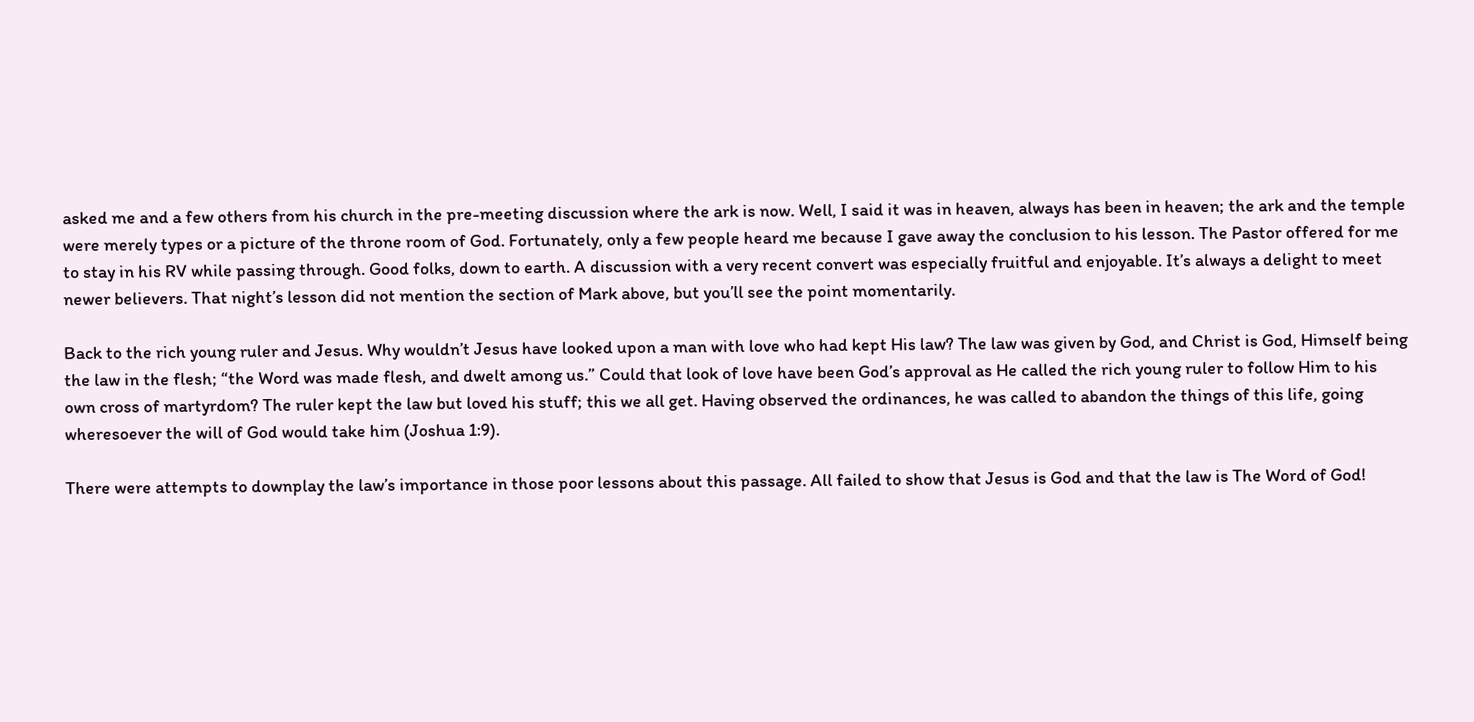asked me and a few others from his church in the pre-meeting discussion where the ark is now. Well, I said it was in heaven, always has been in heaven; the ark and the temple were merely types or a picture of the throne room of God. Fortunately, only a few people heard me because I gave away the conclusion to his lesson. The Pastor offered for me to stay in his RV while passing through. Good folks, down to earth. A discussion with a very recent convert was especially fruitful and enjoyable. It’s always a delight to meet newer believers. That night’s lesson did not mention the section of Mark above, but you’ll see the point momentarily.

Back to the rich young ruler and Jesus. Why wouldn’t Jesus have looked upon a man with love who had kept His law? The law was given by God, and Christ is God, Himself being the law in the flesh; “the Word was made flesh, and dwelt among us.” Could that look of love have been God’s approval as He called the rich young ruler to follow Him to his own cross of martyrdom? The ruler kept the law but loved his stuff; this we all get. Having observed the ordinances, he was called to abandon the things of this life, going wheresoever the will of God would take him (Joshua 1:9).

There were attempts to downplay the law’s importance in those poor lessons about this passage. All failed to show that Jesus is God and that the law is The Word of God!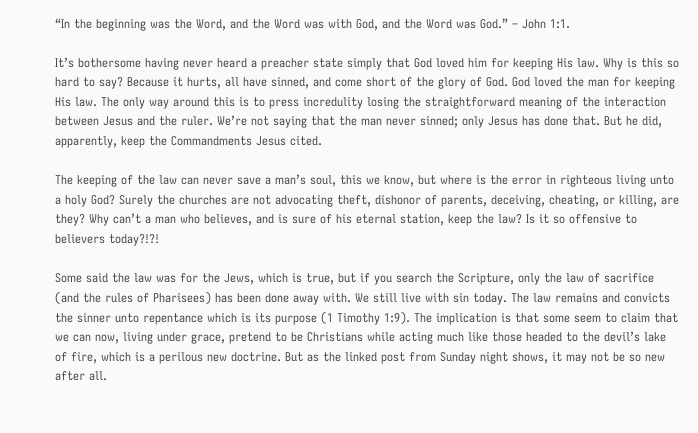“In the beginning was the Word, and the Word was with God, and the Word was God.” – John 1:1.

It’s bothersome having never heard a preacher state simply that God loved him for keeping His law. Why is this so hard to say? Because it hurts, all have sinned, and come short of the glory of God. God loved the man for keeping His law. The only way around this is to press incredulity losing the straightforward meaning of the interaction between Jesus and the ruler. We’re not saying that the man never sinned; only Jesus has done that. But he did, apparently, keep the Commandments Jesus cited.

The keeping of the law can never save a man’s soul, this we know, but where is the error in righteous living unto a holy God? Surely the churches are not advocating theft, dishonor of parents, deceiving, cheating, or killing, are they? Why can’t a man who believes, and is sure of his eternal station, keep the law? Is it so offensive to believers today?!?!

Some said the law was for the Jews, which is true, but if you search the Scripture, only the law of sacrifice (and the rules of Pharisees) has been done away with. We still live with sin today. The law remains and convicts the sinner unto repentance which is its purpose (1 Timothy 1:9). The implication is that some seem to claim that we can now, living under grace, pretend to be Christians while acting much like those headed to the devil’s lake of fire, which is a perilous new doctrine. But as the linked post from Sunday night shows, it may not be so new after all.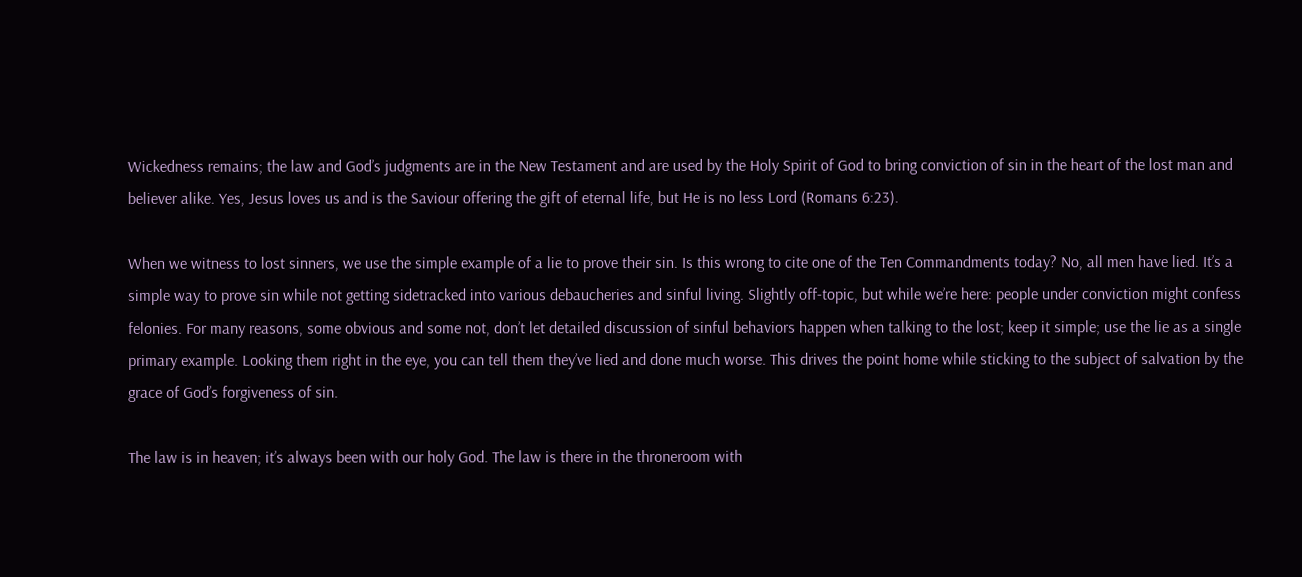Wickedness remains; the law and God’s judgments are in the New Testament and are used by the Holy Spirit of God to bring conviction of sin in the heart of the lost man and believer alike. Yes, Jesus loves us and is the Saviour offering the gift of eternal life, but He is no less Lord (Romans 6:23).

When we witness to lost sinners, we use the simple example of a lie to prove their sin. Is this wrong to cite one of the Ten Commandments today? No, all men have lied. It’s a simple way to prove sin while not getting sidetracked into various debaucheries and sinful living. Slightly off-topic, but while we’re here: people under conviction might confess felonies. For many reasons, some obvious and some not, don’t let detailed discussion of sinful behaviors happen when talking to the lost; keep it simple; use the lie as a single primary example. Looking them right in the eye, you can tell them they’ve lied and done much worse. This drives the point home while sticking to the subject of salvation by the grace of God’s forgiveness of sin.

The law is in heaven; it’s always been with our holy God. The law is there in the throneroom with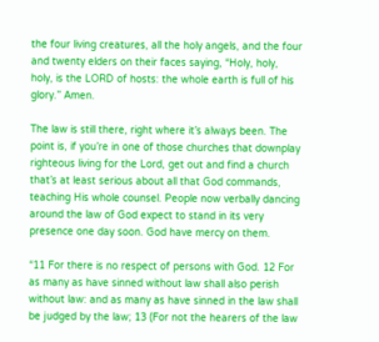the four living creatures, all the holy angels, and the four and twenty elders on their faces saying, “Holy, holy, holy, is the LORD of hosts: the whole earth is full of his glory.” Amen.

The law is still there, right where it’s always been. The point is, if you’re in one of those churches that downplay righteous living for the Lord, get out and find a church that’s at least serious about all that God commands, teaching His whole counsel. People now verbally dancing around the law of God expect to stand in its very presence one day soon. God have mercy on them.

“11 For there is no respect of persons with God. 12 For as many as have sinned without law shall also perish without law: and as many as have sinned in the law shall be judged by the law; 13 (For not the hearers of the law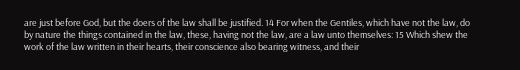are just before God, but the doers of the law shall be justified. 14 For when the Gentiles, which have not the law, do by nature the things contained in the law, these, having not the law, are a law unto themselves: 15 Which shew the work of the law written in their hearts, their conscience also bearing witness, and their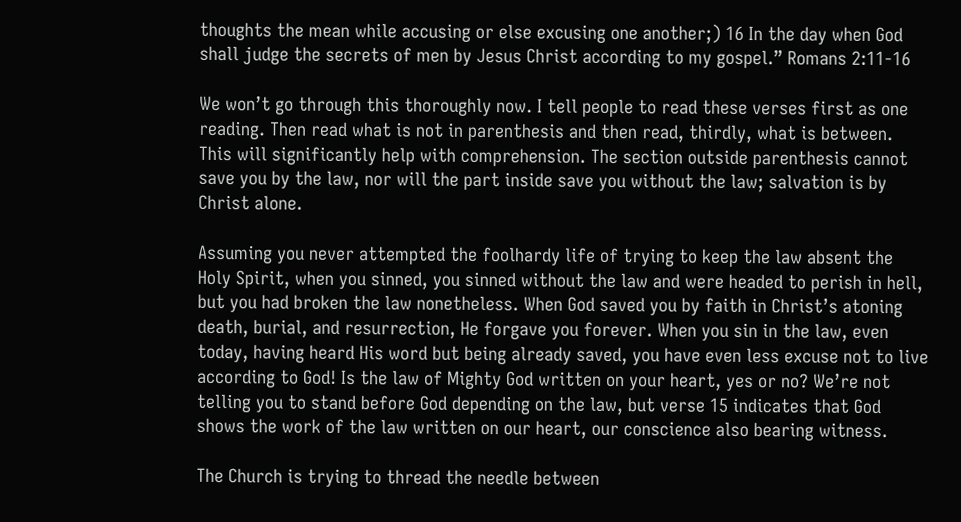thoughts the mean while accusing or else excusing one another;) 16 In the day when God shall judge the secrets of men by Jesus Christ according to my gospel.” Romans 2:11-16

We won’t go through this thoroughly now. I tell people to read these verses first as one reading. Then read what is not in parenthesis and then read, thirdly, what is between. This will significantly help with comprehension. The section outside parenthesis cannot save you by the law, nor will the part inside save you without the law; salvation is by Christ alone.

Assuming you never attempted the foolhardy life of trying to keep the law absent the Holy Spirit, when you sinned, you sinned without the law and were headed to perish in hell, but you had broken the law nonetheless. When God saved you by faith in Christ’s atoning death, burial, and resurrection, He forgave you forever. When you sin in the law, even today, having heard His word but being already saved, you have even less excuse not to live according to God! Is the law of Mighty God written on your heart, yes or no? We’re not telling you to stand before God depending on the law, but verse 15 indicates that God shows the work of the law written on our heart, our conscience also bearing witness.

The Church is trying to thread the needle between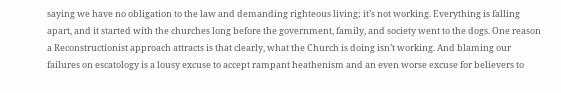saying we have no obligation to the law and demanding righteous living; it’s not working. Everything is falling apart, and it started with the churches long before the government, family, and society went to the dogs. One reason a Reconstructionist approach attracts is that clearly, what the Church is doing isn’t working. And blaming our failures on escatology is a lousy excuse to accept rampant heathenism and an even worse excuse for believers to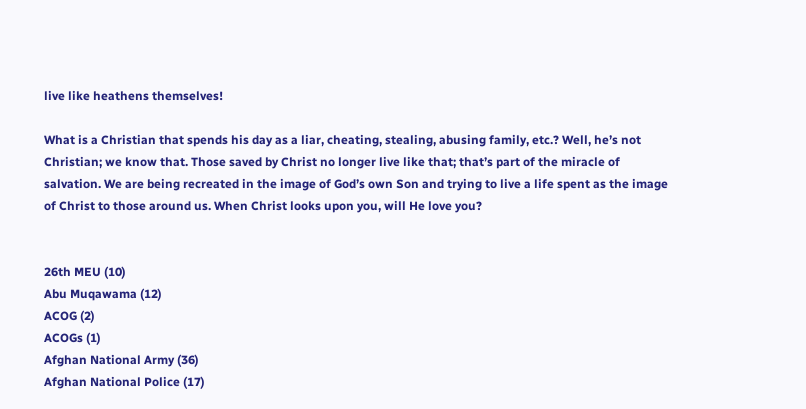live like heathens themselves!

What is a Christian that spends his day as a liar, cheating, stealing, abusing family, etc.? Well, he’s not Christian; we know that. Those saved by Christ no longer live like that; that’s part of the miracle of salvation. We are being recreated in the image of God’s own Son and trying to live a life spent as the image of Christ to those around us. When Christ looks upon you, will He love you?


26th MEU (10)
Abu Muqawama (12)
ACOG (2)
ACOGs (1)
Afghan National Army (36)
Afghan National Police (17)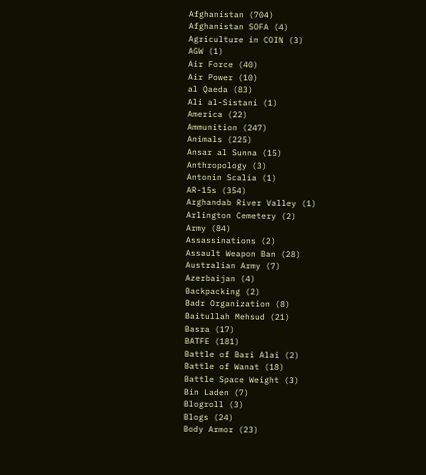Afghanistan (704)
Afghanistan SOFA (4)
Agriculture in COIN (3)
AGW (1)
Air Force (40)
Air Power (10)
al Qaeda (83)
Ali al-Sistani (1)
America (22)
Ammunition (247)
Animals (225)
Ansar al Sunna (15)
Anthropology (3)
Antonin Scalia (1)
AR-15s (354)
Arghandab River Valley (1)
Arlington Cemetery (2)
Army (84)
Assassinations (2)
Assault Weapon Ban (28)
Australian Army (7)
Azerbaijan (4)
Backpacking (2)
Badr Organization (8)
Baitullah Mehsud (21)
Basra (17)
BATFE (181)
Battle of Bari Alai (2)
Battle of Wanat (18)
Battle Space Weight (3)
Bin Laden (7)
Blogroll (3)
Blogs (24)
Body Armor (23)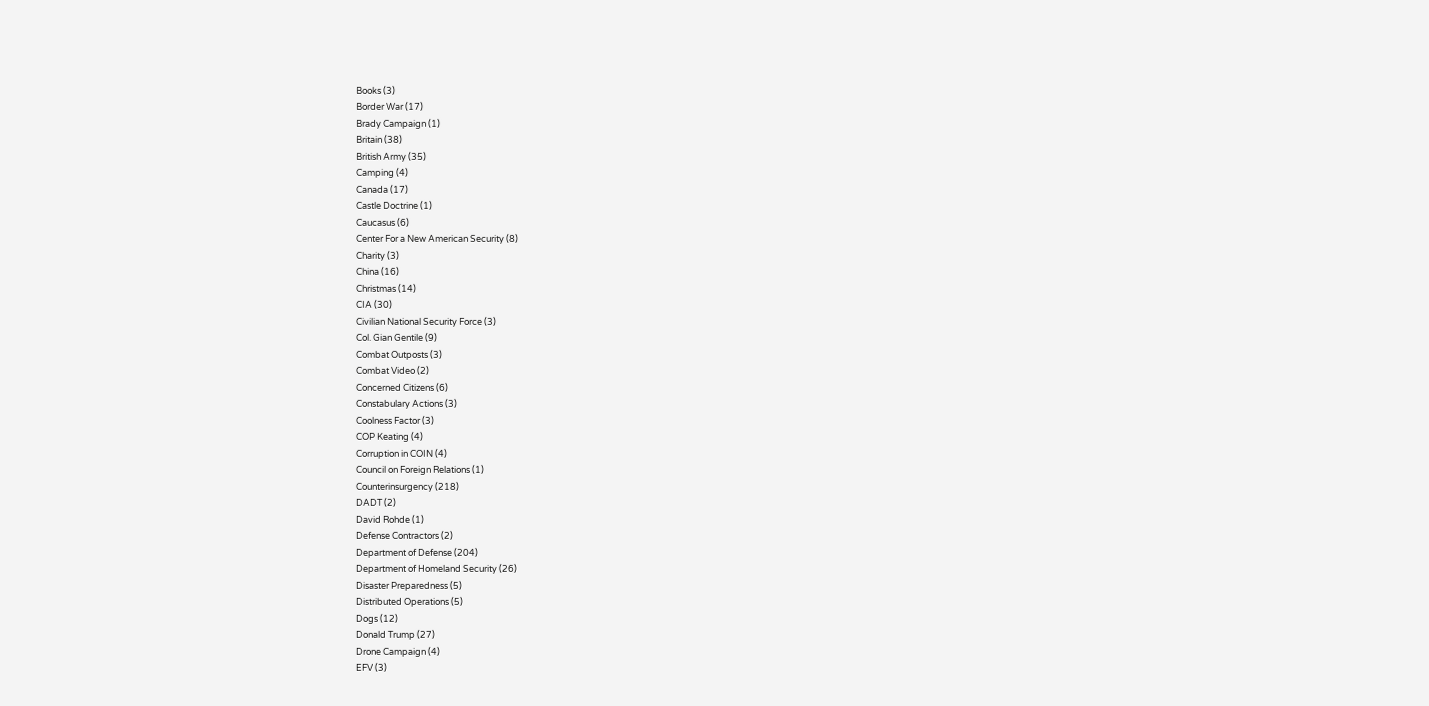Books (3)
Border War (17)
Brady Campaign (1)
Britain (38)
British Army (35)
Camping (4)
Canada (17)
Castle Doctrine (1)
Caucasus (6)
Center For a New American Security (8)
Charity (3)
China (16)
Christmas (14)
CIA (30)
Civilian National Security Force (3)
Col. Gian Gentile (9)
Combat Outposts (3)
Combat Video (2)
Concerned Citizens (6)
Constabulary Actions (3)
Coolness Factor (3)
COP Keating (4)
Corruption in COIN (4)
Council on Foreign Relations (1)
Counterinsurgency (218)
DADT (2)
David Rohde (1)
Defense Contractors (2)
Department of Defense (204)
Department of Homeland Security (26)
Disaster Preparedness (5)
Distributed Operations (5)
Dogs (12)
Donald Trump (27)
Drone Campaign (4)
EFV (3)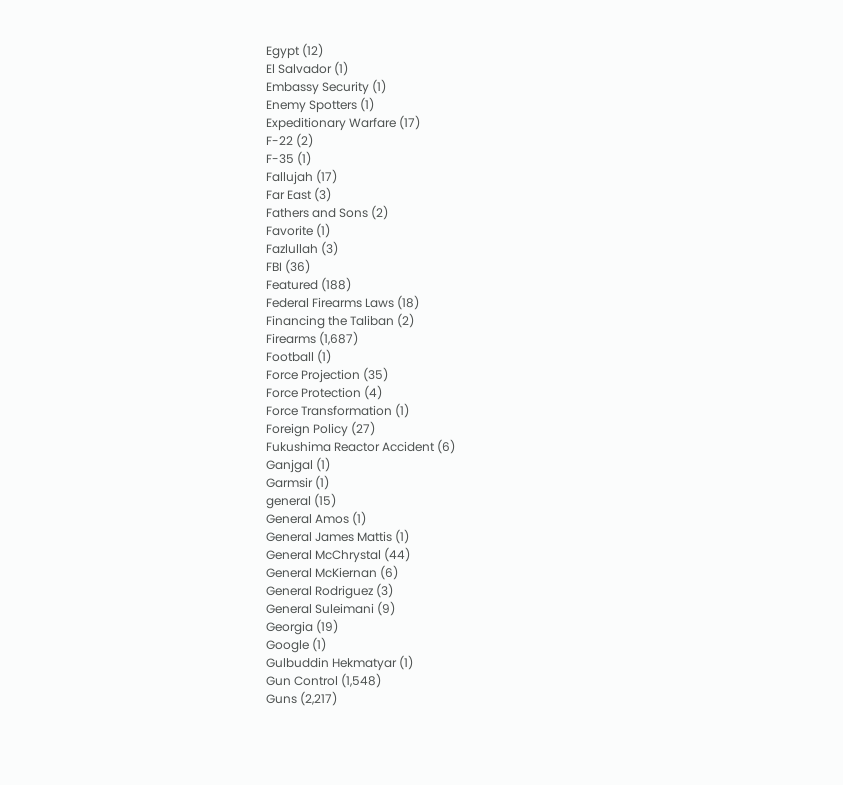Egypt (12)
El Salvador (1)
Embassy Security (1)
Enemy Spotters (1)
Expeditionary Warfare (17)
F-22 (2)
F-35 (1)
Fallujah (17)
Far East (3)
Fathers and Sons (2)
Favorite (1)
Fazlullah (3)
FBI (36)
Featured (188)
Federal Firearms Laws (18)
Financing the Taliban (2)
Firearms (1,687)
Football (1)
Force Projection (35)
Force Protection (4)
Force Transformation (1)
Foreign Policy (27)
Fukushima Reactor Accident (6)
Ganjgal (1)
Garmsir (1)
general (15)
General Amos (1)
General James Mattis (1)
General McChrystal (44)
General McKiernan (6)
General Rodriguez (3)
General Suleimani (9)
Georgia (19)
Google (1)
Gulbuddin Hekmatyar (1)
Gun Control (1,548)
Guns (2,217)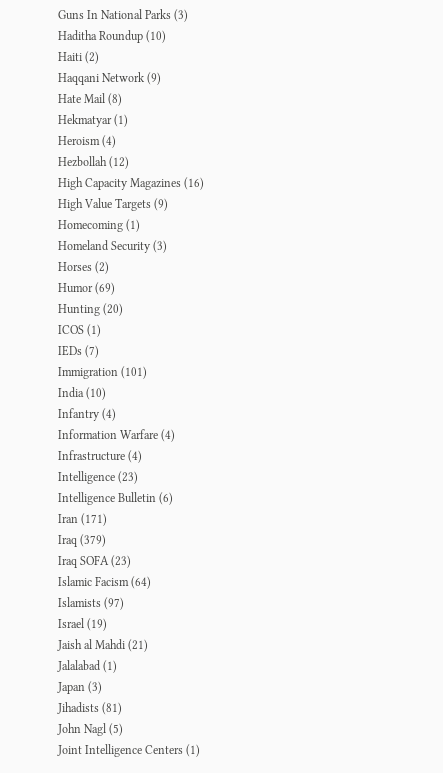Guns In National Parks (3)
Haditha Roundup (10)
Haiti (2)
Haqqani Network (9)
Hate Mail (8)
Hekmatyar (1)
Heroism (4)
Hezbollah (12)
High Capacity Magazines (16)
High Value Targets (9)
Homecoming (1)
Homeland Security (3)
Horses (2)
Humor (69)
Hunting (20)
ICOS (1)
IEDs (7)
Immigration (101)
India (10)
Infantry (4)
Information Warfare (4)
Infrastructure (4)
Intelligence (23)
Intelligence Bulletin (6)
Iran (171)
Iraq (379)
Iraq SOFA (23)
Islamic Facism (64)
Islamists (97)
Israel (19)
Jaish al Mahdi (21)
Jalalabad (1)
Japan (3)
Jihadists (81)
John Nagl (5)
Joint Intelligence Centers (1)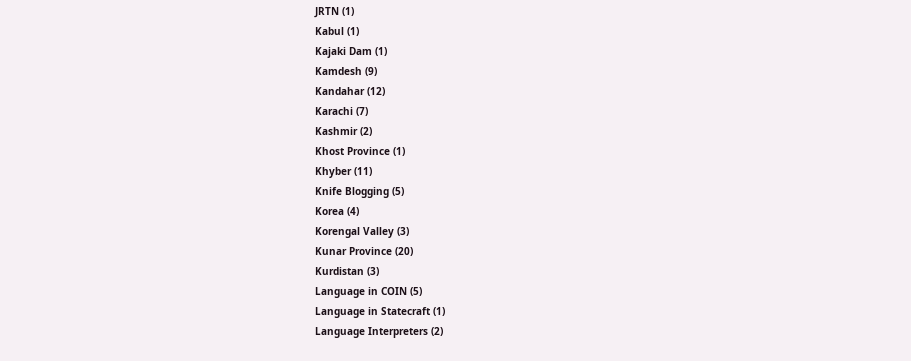JRTN (1)
Kabul (1)
Kajaki Dam (1)
Kamdesh (9)
Kandahar (12)
Karachi (7)
Kashmir (2)
Khost Province (1)
Khyber (11)
Knife Blogging (5)
Korea (4)
Korengal Valley (3)
Kunar Province (20)
Kurdistan (3)
Language in COIN (5)
Language in Statecraft (1)
Language Interpreters (2)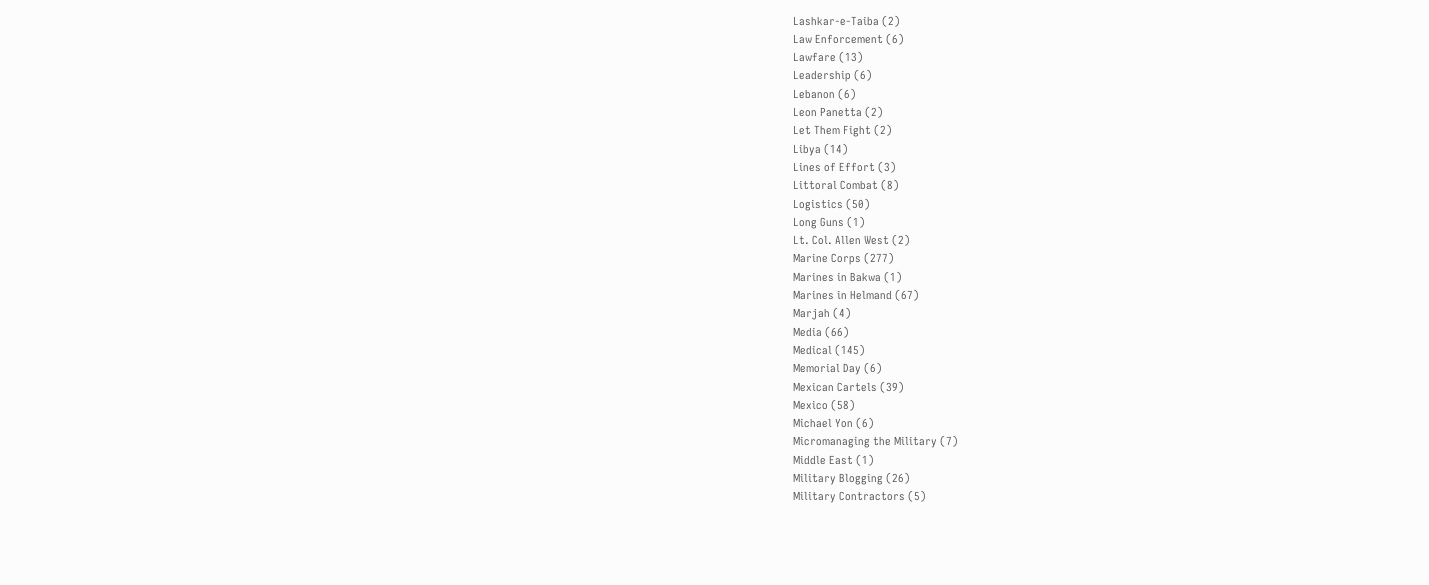Lashkar-e-Taiba (2)
Law Enforcement (6)
Lawfare (13)
Leadership (6)
Lebanon (6)
Leon Panetta (2)
Let Them Fight (2)
Libya (14)
Lines of Effort (3)
Littoral Combat (8)
Logistics (50)
Long Guns (1)
Lt. Col. Allen West (2)
Marine Corps (277)
Marines in Bakwa (1)
Marines in Helmand (67)
Marjah (4)
Media (66)
Medical (145)
Memorial Day (6)
Mexican Cartels (39)
Mexico (58)
Michael Yon (6)
Micromanaging the Military (7)
Middle East (1)
Military Blogging (26)
Military Contractors (5)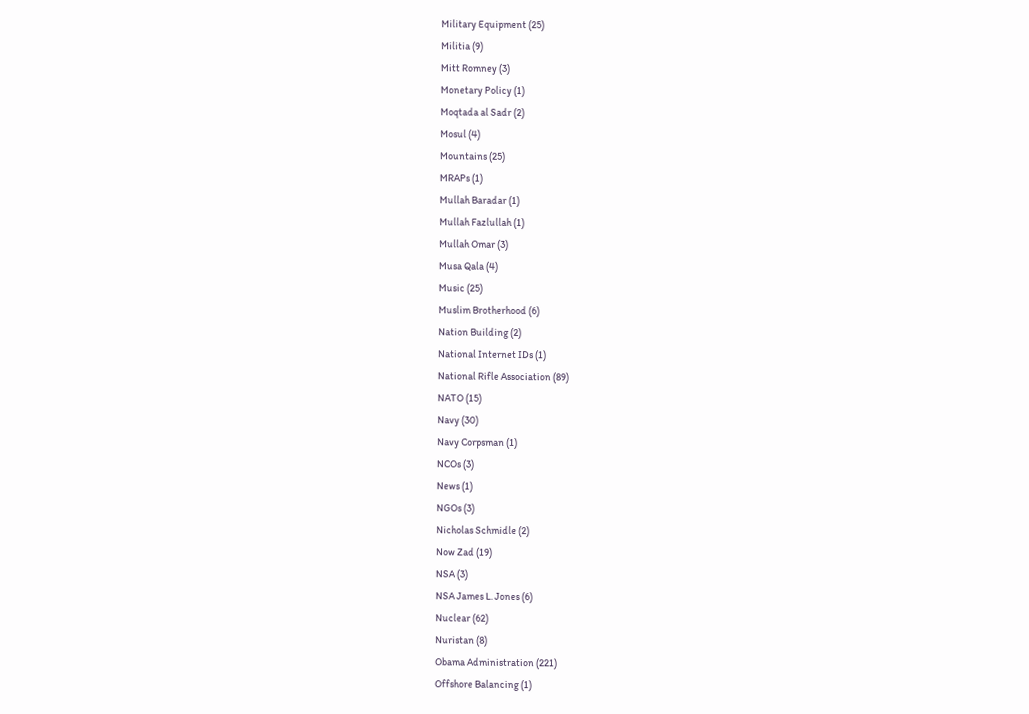Military Equipment (25)
Militia (9)
Mitt Romney (3)
Monetary Policy (1)
Moqtada al Sadr (2)
Mosul (4)
Mountains (25)
MRAPs (1)
Mullah Baradar (1)
Mullah Fazlullah (1)
Mullah Omar (3)
Musa Qala (4)
Music (25)
Muslim Brotherhood (6)
Nation Building (2)
National Internet IDs (1)
National Rifle Association (89)
NATO (15)
Navy (30)
Navy Corpsman (1)
NCOs (3)
News (1)
NGOs (3)
Nicholas Schmidle (2)
Now Zad (19)
NSA (3)
NSA James L. Jones (6)
Nuclear (62)
Nuristan (8)
Obama Administration (221)
Offshore Balancing (1)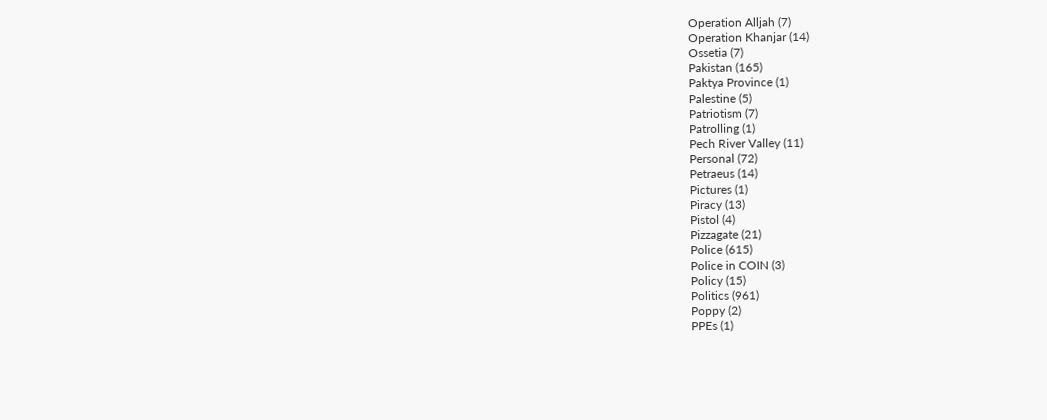Operation Alljah (7)
Operation Khanjar (14)
Ossetia (7)
Pakistan (165)
Paktya Province (1)
Palestine (5)
Patriotism (7)
Patrolling (1)
Pech River Valley (11)
Personal (72)
Petraeus (14)
Pictures (1)
Piracy (13)
Pistol (4)
Pizzagate (21)
Police (615)
Police in COIN (3)
Policy (15)
Politics (961)
Poppy (2)
PPEs (1)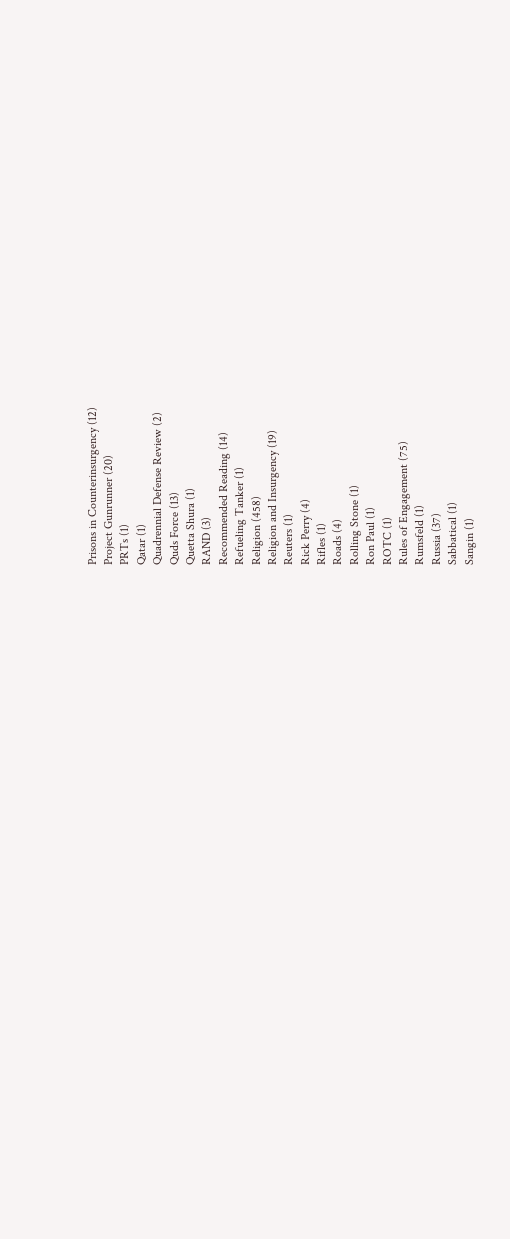Prisons in Counterinsurgency (12)
Project Gunrunner (20)
PRTs (1)
Qatar (1)
Quadrennial Defense Review (2)
Quds Force (13)
Quetta Shura (1)
RAND (3)
Recommended Reading (14)
Refueling Tanker (1)
Religion (458)
Religion and Insurgency (19)
Reuters (1)
Rick Perry (4)
Rifles (1)
Roads (4)
Rolling Stone (1)
Ron Paul (1)
ROTC (1)
Rules of Engagement (75)
Rumsfeld (1)
Russia (37)
Sabbatical (1)
Sangin (1)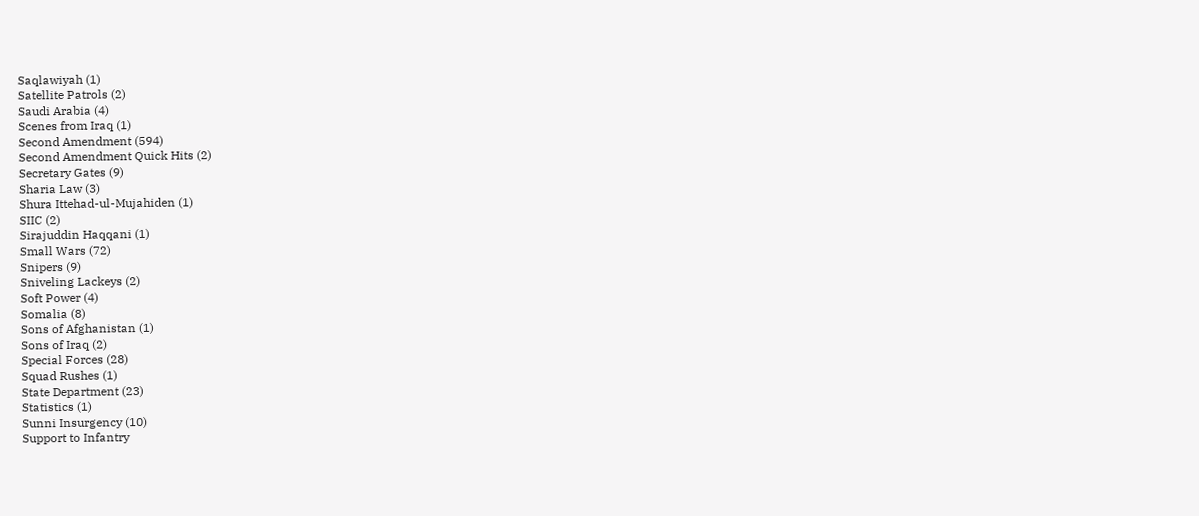Saqlawiyah (1)
Satellite Patrols (2)
Saudi Arabia (4)
Scenes from Iraq (1)
Second Amendment (594)
Second Amendment Quick Hits (2)
Secretary Gates (9)
Sharia Law (3)
Shura Ittehad-ul-Mujahiden (1)
SIIC (2)
Sirajuddin Haqqani (1)
Small Wars (72)
Snipers (9)
Sniveling Lackeys (2)
Soft Power (4)
Somalia (8)
Sons of Afghanistan (1)
Sons of Iraq (2)
Special Forces (28)
Squad Rushes (1)
State Department (23)
Statistics (1)
Sunni Insurgency (10)
Support to Infantry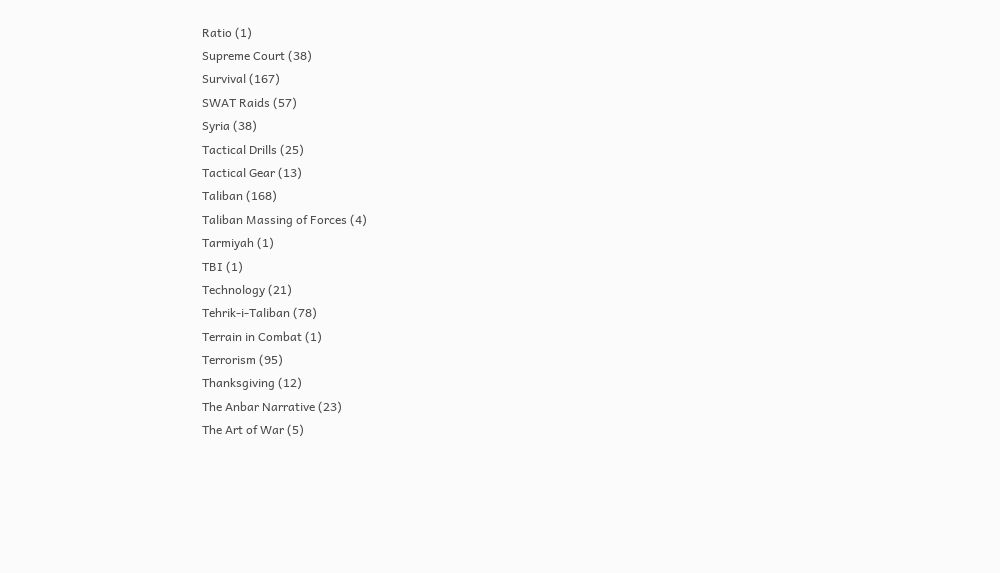Ratio (1)
Supreme Court (38)
Survival (167)
SWAT Raids (57)
Syria (38)
Tactical Drills (25)
Tactical Gear (13)
Taliban (168)
Taliban Massing of Forces (4)
Tarmiyah (1)
TBI (1)
Technology (21)
Tehrik-i-Taliban (78)
Terrain in Combat (1)
Terrorism (95)
Thanksgiving (12)
The Anbar Narrative (23)
The Art of War (5)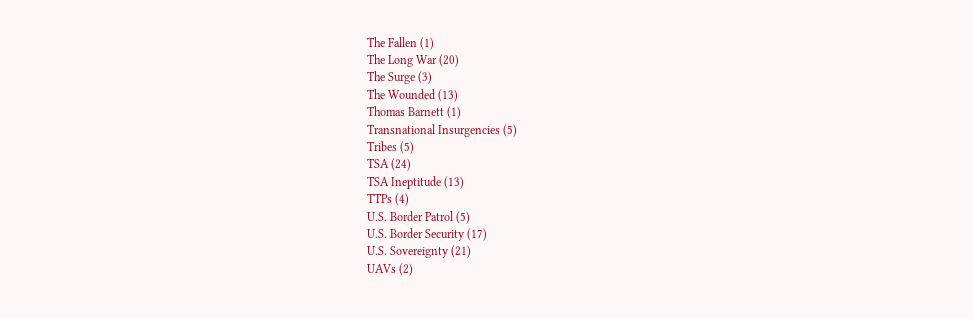The Fallen (1)
The Long War (20)
The Surge (3)
The Wounded (13)
Thomas Barnett (1)
Transnational Insurgencies (5)
Tribes (5)
TSA (24)
TSA Ineptitude (13)
TTPs (4)
U.S. Border Patrol (5)
U.S. Border Security (17)
U.S. Sovereignty (21)
UAVs (2)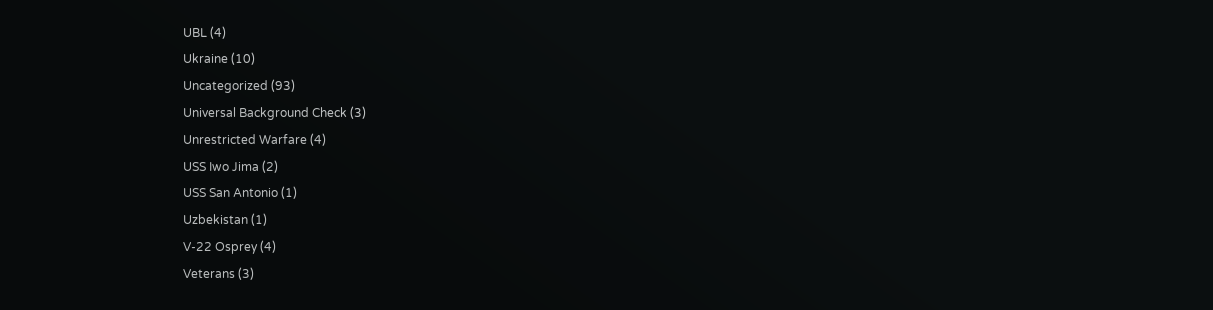UBL (4)
Ukraine (10)
Uncategorized (93)
Universal Background Check (3)
Unrestricted Warfare (4)
USS Iwo Jima (2)
USS San Antonio (1)
Uzbekistan (1)
V-22 Osprey (4)
Veterans (3)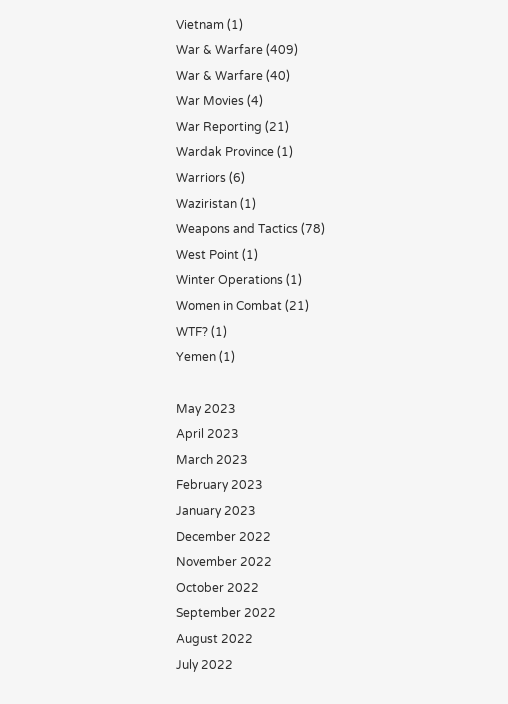Vietnam (1)
War & Warfare (409)
War & Warfare (40)
War Movies (4)
War Reporting (21)
Wardak Province (1)
Warriors (6)
Waziristan (1)
Weapons and Tactics (78)
West Point (1)
Winter Operations (1)
Women in Combat (21)
WTF? (1)
Yemen (1)

May 2023
April 2023
March 2023
February 2023
January 2023
December 2022
November 2022
October 2022
September 2022
August 2022
July 2022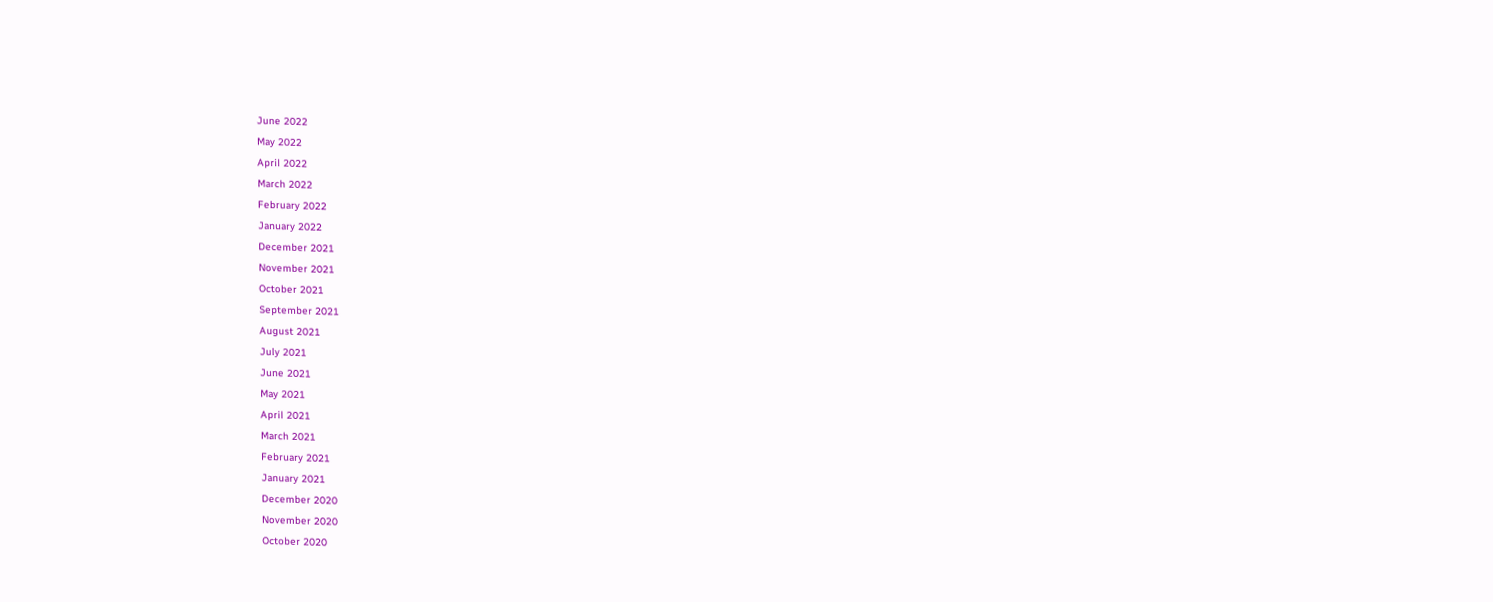June 2022
May 2022
April 2022
March 2022
February 2022
January 2022
December 2021
November 2021
October 2021
September 2021
August 2021
July 2021
June 2021
May 2021
April 2021
March 2021
February 2021
January 2021
December 2020
November 2020
October 2020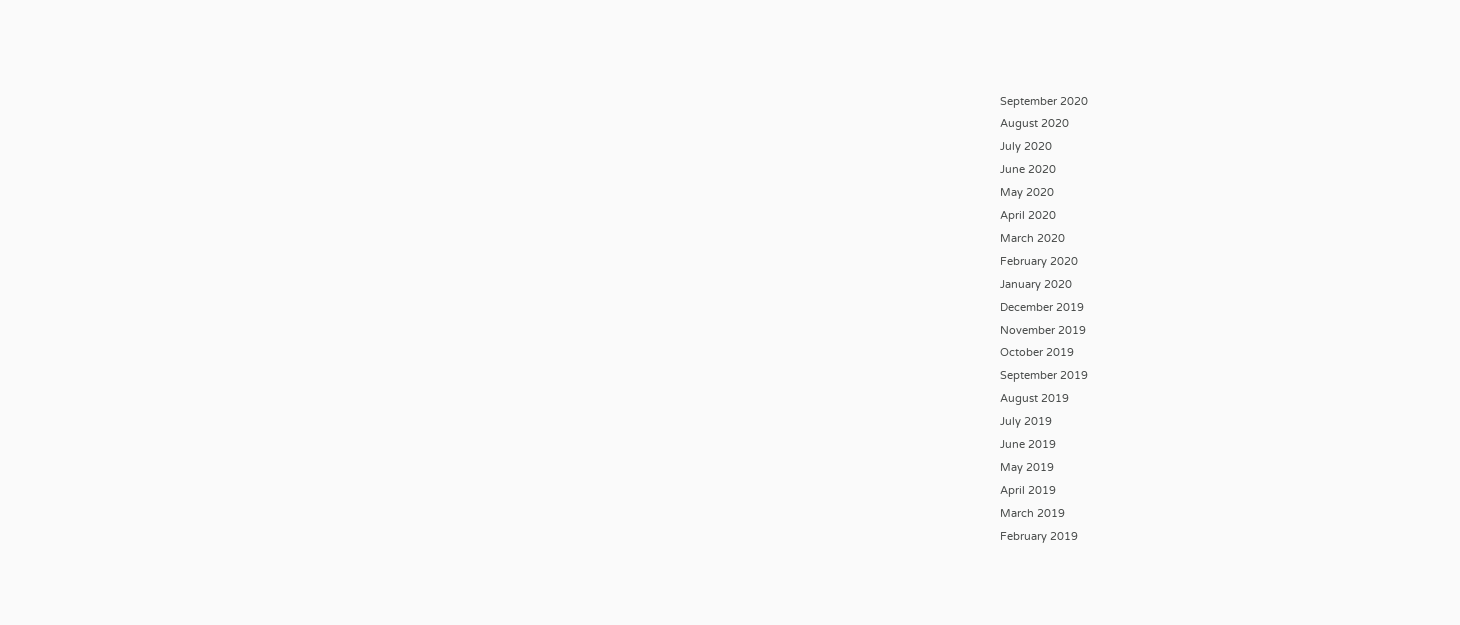September 2020
August 2020
July 2020
June 2020
May 2020
April 2020
March 2020
February 2020
January 2020
December 2019
November 2019
October 2019
September 2019
August 2019
July 2019
June 2019
May 2019
April 2019
March 2019
February 2019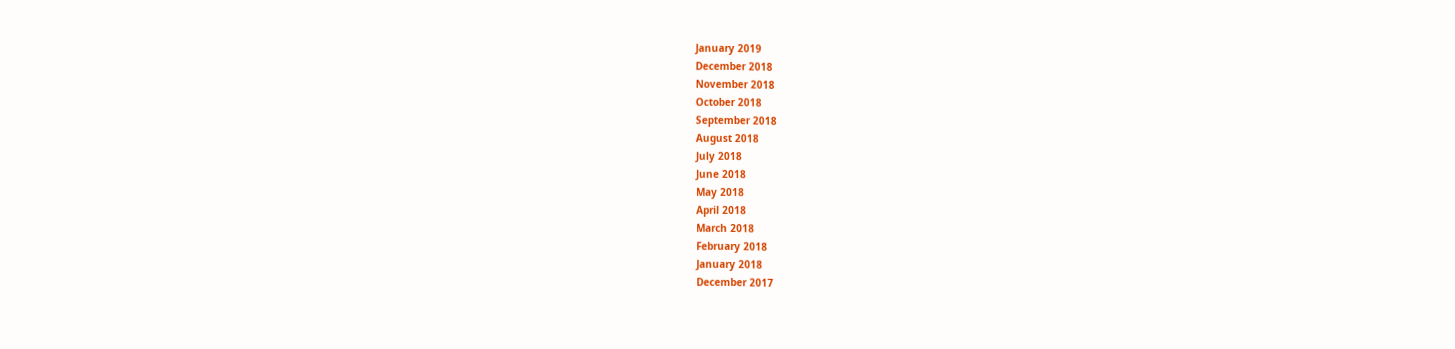January 2019
December 2018
November 2018
October 2018
September 2018
August 2018
July 2018
June 2018
May 2018
April 2018
March 2018
February 2018
January 2018
December 2017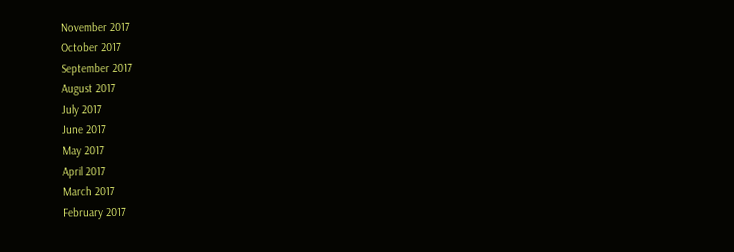November 2017
October 2017
September 2017
August 2017
July 2017
June 2017
May 2017
April 2017
March 2017
February 2017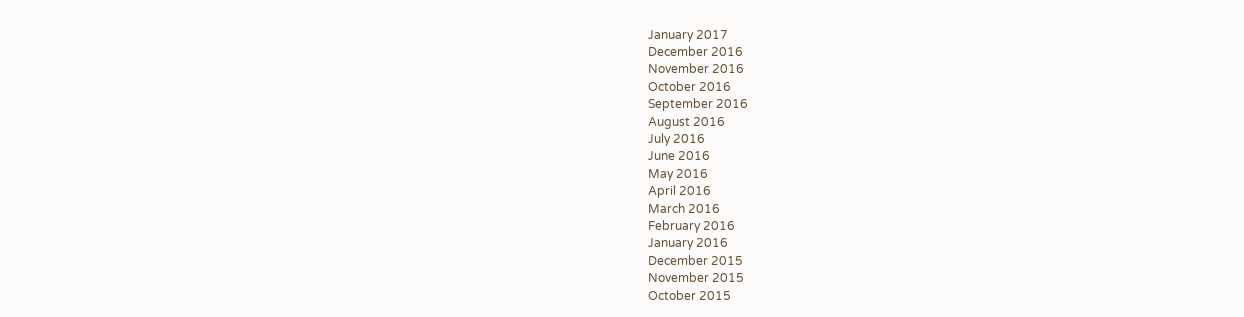January 2017
December 2016
November 2016
October 2016
September 2016
August 2016
July 2016
June 2016
May 2016
April 2016
March 2016
February 2016
January 2016
December 2015
November 2015
October 2015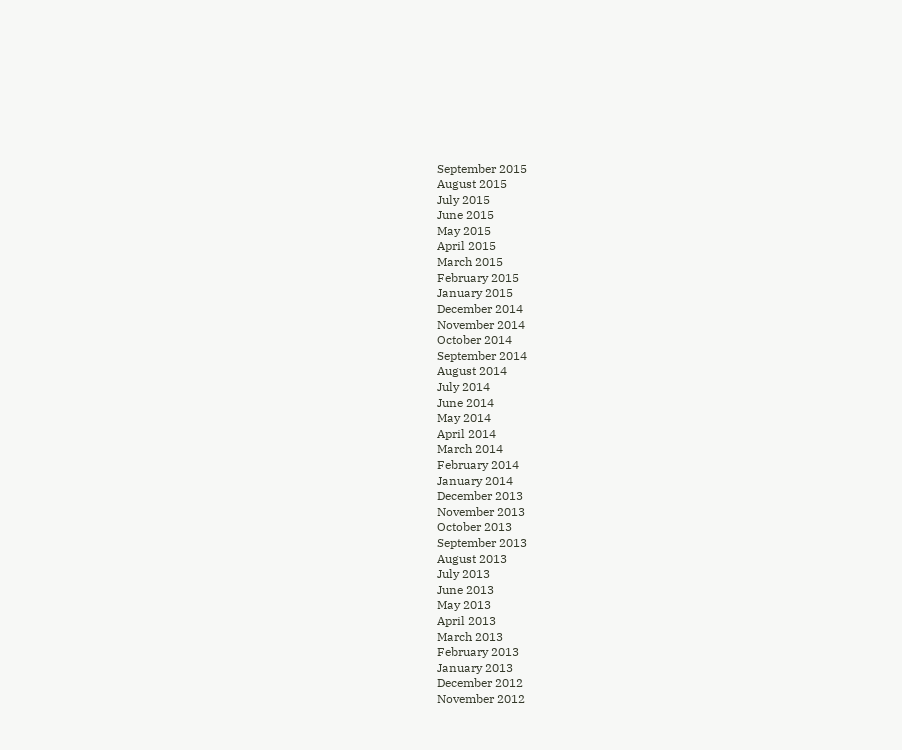September 2015
August 2015
July 2015
June 2015
May 2015
April 2015
March 2015
February 2015
January 2015
December 2014
November 2014
October 2014
September 2014
August 2014
July 2014
June 2014
May 2014
April 2014
March 2014
February 2014
January 2014
December 2013
November 2013
October 2013
September 2013
August 2013
July 2013
June 2013
May 2013
April 2013
March 2013
February 2013
January 2013
December 2012
November 2012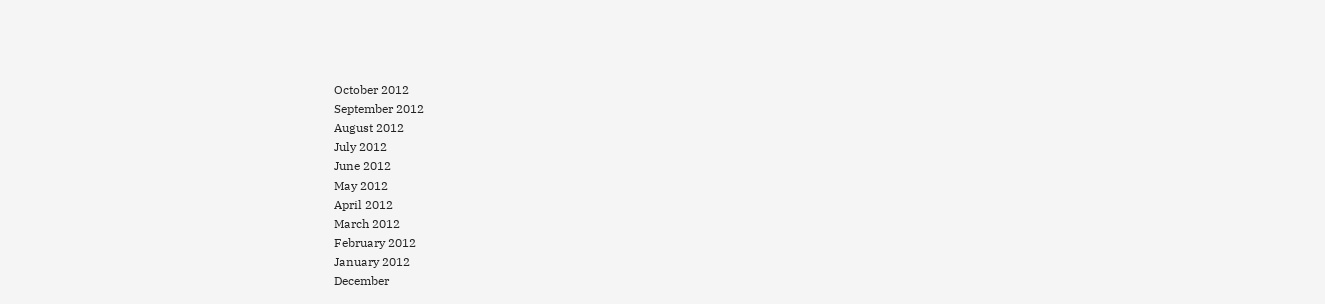October 2012
September 2012
August 2012
July 2012
June 2012
May 2012
April 2012
March 2012
February 2012
January 2012
December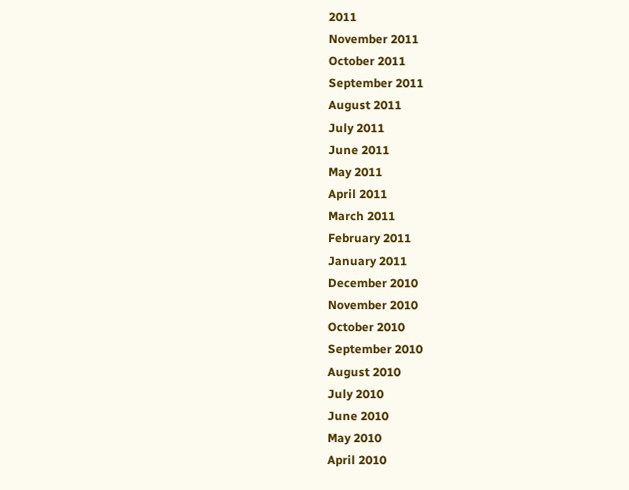2011
November 2011
October 2011
September 2011
August 2011
July 2011
June 2011
May 2011
April 2011
March 2011
February 2011
January 2011
December 2010
November 2010
October 2010
September 2010
August 2010
July 2010
June 2010
May 2010
April 2010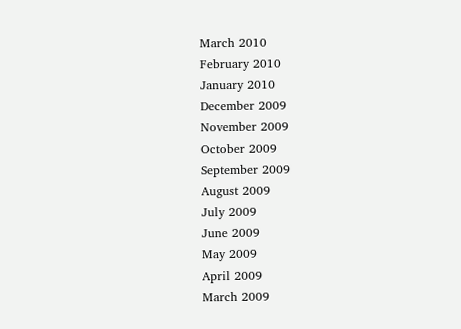March 2010
February 2010
January 2010
December 2009
November 2009
October 2009
September 2009
August 2009
July 2009
June 2009
May 2009
April 2009
March 2009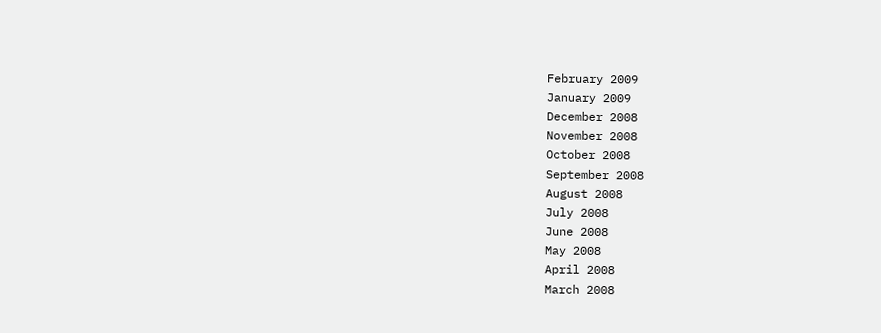February 2009
January 2009
December 2008
November 2008
October 2008
September 2008
August 2008
July 2008
June 2008
May 2008
April 2008
March 2008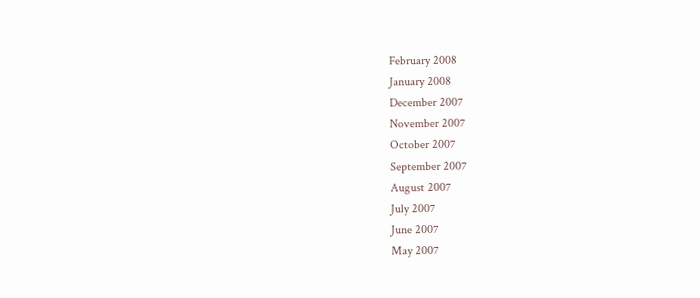February 2008
January 2008
December 2007
November 2007
October 2007
September 2007
August 2007
July 2007
June 2007
May 2007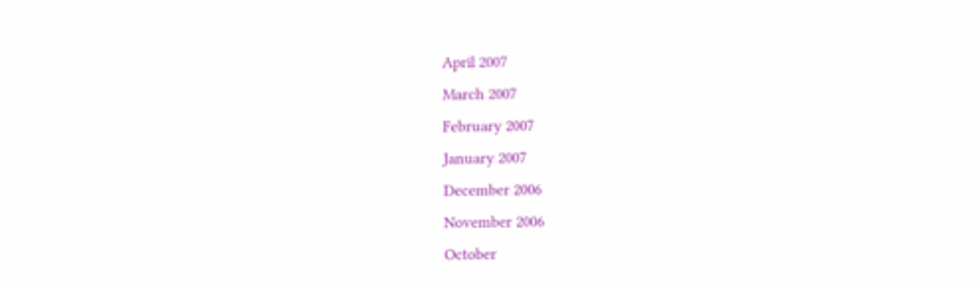April 2007
March 2007
February 2007
January 2007
December 2006
November 2006
October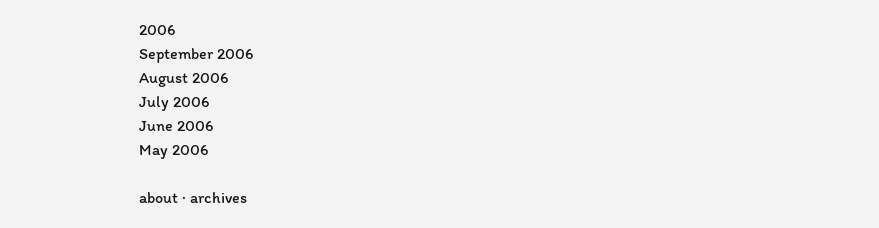2006
September 2006
August 2006
July 2006
June 2006
May 2006

about · archives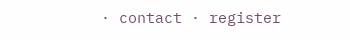· contact · register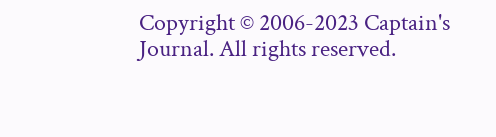Copyright © 2006-2023 Captain's Journal. All rights reserved.